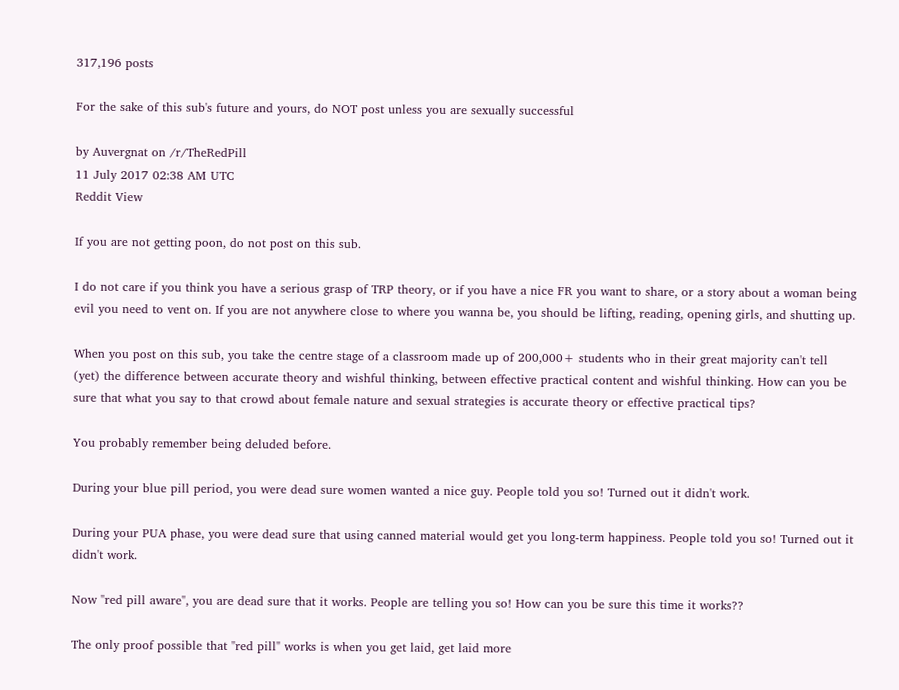317,196 posts

For the sake of this sub's future and yours, do NOT post unless you are sexually successful

by Auvergnat on /r/TheRedPill
11 July 2017 02:38 AM UTC
Reddit View

If you are not getting poon, do not post on this sub.

I do not care if you think you have a serious grasp of TRP theory, or if you have a nice FR you want to share, or a story about a woman being evil you need to vent on. If you are not anywhere close to where you wanna be, you should be lifting, reading, opening girls, and shutting up.

When you post on this sub, you take the centre stage of a classroom made up of 200,000+ students who in their great majority can't tell (yet) the difference between accurate theory and wishful thinking, between effective practical content and wishful thinking. How can you be sure that what you say to that crowd about female nature and sexual strategies is accurate theory or effective practical tips?

You probably remember being deluded before.

During your blue pill period, you were dead sure women wanted a nice guy. People told you so! Turned out it didn't work.

During your PUA phase, you were dead sure that using canned material would get you long-term happiness. People told you so! Turned out it didn't work.

Now "red pill aware", you are dead sure that it works. People are telling you so! How can you be sure this time it works??

The only proof possible that "red pill" works is when you get laid, get laid more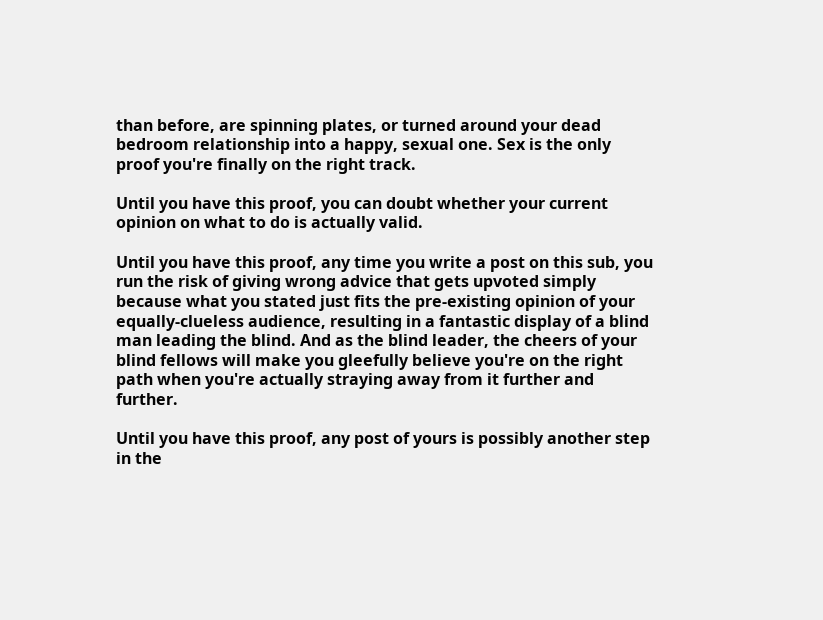than before, are spinning plates, or turned around your dead bedroom relationship into a happy, sexual one. Sex is the only proof you're finally on the right track.

Until you have this proof, you can doubt whether your current opinion on what to do is actually valid.

Until you have this proof, any time you write a post on this sub, you run the risk of giving wrong advice that gets upvoted simply because what you stated just fits the pre-existing opinion of your equally-clueless audience, resulting in a fantastic display of a blind man leading the blind. And as the blind leader, the cheers of your blind fellows will make you gleefully believe you're on the right path when you're actually straying away from it further and further.

Until you have this proof, any post of yours is possibly another step in the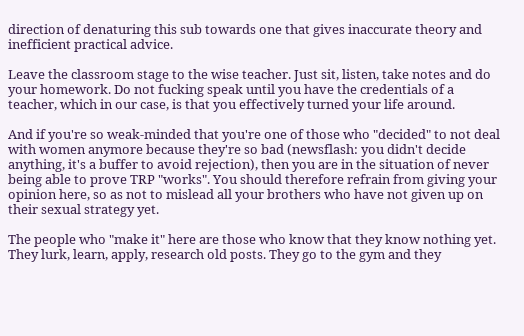direction of denaturing this sub towards one that gives inaccurate theory and inefficient practical advice.

Leave the classroom stage to the wise teacher. Just sit, listen, take notes and do your homework. Do not fucking speak until you have the credentials of a teacher, which in our case, is that you effectively turned your life around.

And if you're so weak-minded that you're one of those who "decided" to not deal with women anymore because they're so bad (newsflash: you didn't decide anything, it's a buffer to avoid rejection), then you are in the situation of never being able to prove TRP "works". You should therefore refrain from giving your opinion here, so as not to mislead all your brothers who have not given up on their sexual strategy yet.

The people who "make it" here are those who know that they know nothing yet. They lurk, learn, apply, research old posts. They go to the gym and they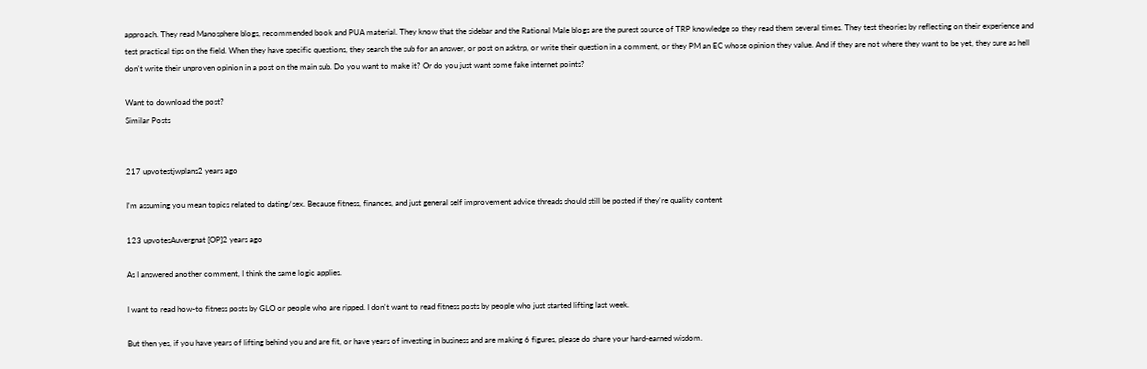approach. They read Manosphere blogs, recommended book and PUA material. They know that the sidebar and the Rational Male blogs are the purest source of TRP knowledge so they read them several times. They test theories by reflecting on their experience and test practical tips on the field. When they have specific questions, they search the sub for an answer, or post on asktrp, or write their question in a comment, or they PM an EC whose opinion they value. And if they are not where they want to be yet, they sure as hell don't write their unproven opinion in a post on the main sub. Do you want to make it? Or do you just want some fake internet points?

Want to download the post?
Similar Posts


217 upvotestjwplans2 years ago

I'm assuming you mean topics related to dating/sex. Because fitness, finances, and just general self improvement advice threads should still be posted if they're quality content

123 upvotesAuvergnat [OP]2 years ago

As I answered another comment, I think the same logic applies.

I want to read how-to fitness posts by GLO or people who are ripped. I don't want to read fitness posts by people who just started lifting last week.

But then yes, if you have years of lifting behind you and are fit, or have years of investing in business and are making 6 figures, please do share your hard-earned wisdom.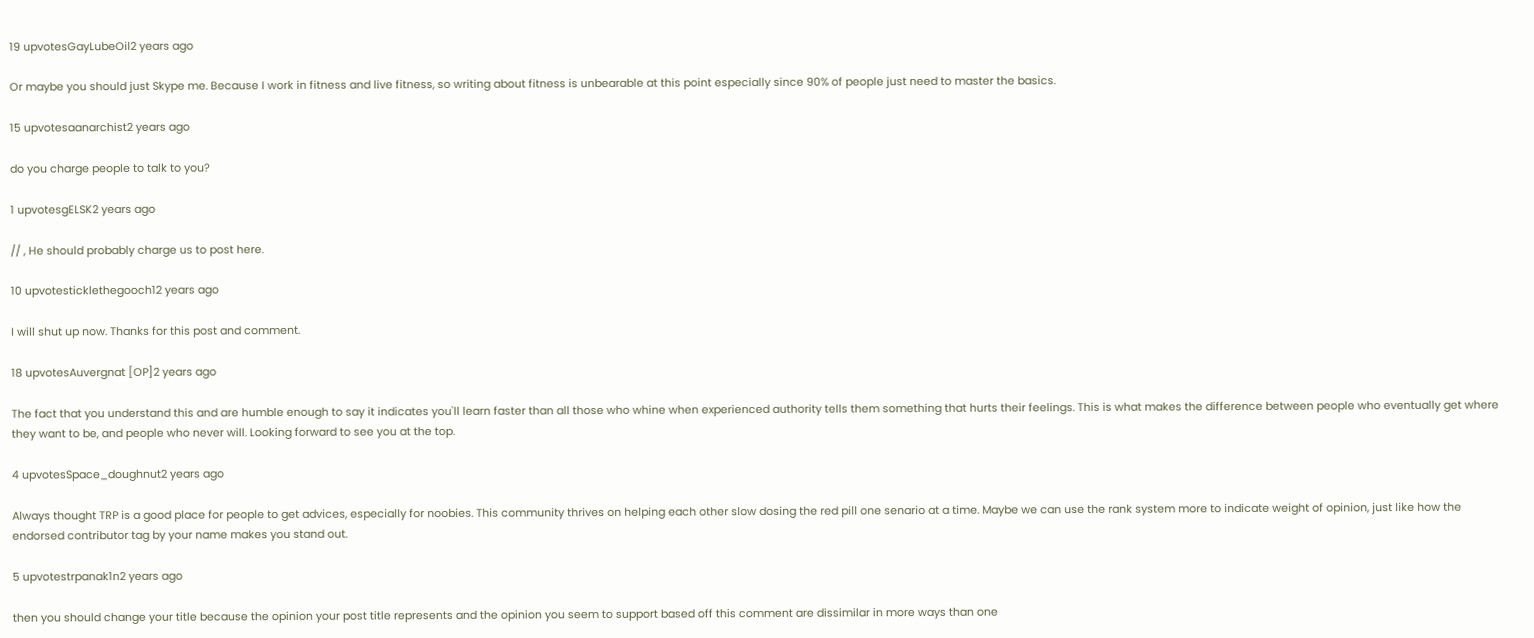19 upvotesGayLubeOil2 years ago

Or maybe you should just Skype me. Because I work in fitness and live fitness, so writing about fitness is unbearable at this point especially since 90% of people just need to master the basics.

15 upvotesaanarchist2 years ago

do you charge people to talk to you?

1 upvotesgELSK2 years ago

// , He should probably charge us to post here.

10 upvotesticklethegooch12 years ago

I will shut up now. Thanks for this post and comment.

18 upvotesAuvergnat [OP]2 years ago

The fact that you understand this and are humble enough to say it indicates you'll learn faster than all those who whine when experienced authority tells them something that hurts their feelings. This is what makes the difference between people who eventually get where they want to be, and people who never will. Looking forward to see you at the top.

4 upvotesSpace_doughnut2 years ago

Always thought TRP is a good place for people to get advices, especially for noobies. This community thrives on helping each other slow dosing the red pill one senario at a time. Maybe we can use the rank system more to indicate weight of opinion, just like how the endorsed contributor tag by your name makes you stand out.

5 upvotestrpanak1n2 years ago

then you should change your title because the opinion your post title represents and the opinion you seem to support based off this comment are dissimilar in more ways than one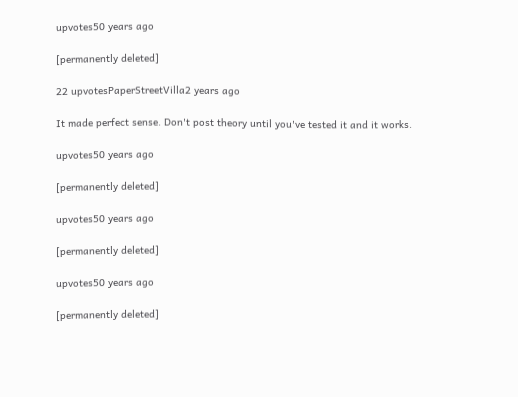upvotes50 years ago

[permanently deleted]

22 upvotesPaperStreetVilla2 years ago

It made perfect sense. Don't post theory until you've tested it and it works.

upvotes50 years ago

[permanently deleted]

upvotes50 years ago

[permanently deleted]

upvotes50 years ago

[permanently deleted]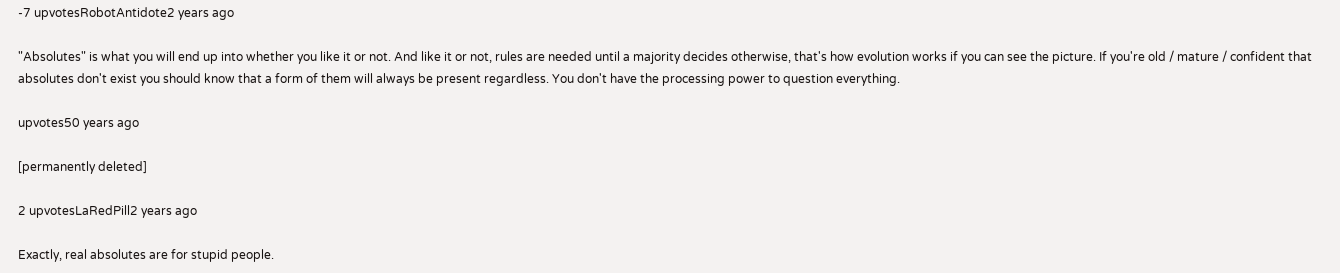-7 upvotesRobotAntidote2 years ago

"Absolutes" is what you will end up into whether you like it or not. And like it or not, rules are needed until a majority decides otherwise, that's how evolution works if you can see the picture. If you're old / mature / confident that absolutes don't exist you should know that a form of them will always be present regardless. You don't have the processing power to question everything.

upvotes50 years ago

[permanently deleted]

2 upvotesLaRedPill2 years ago

Exactly, real absolutes are for stupid people.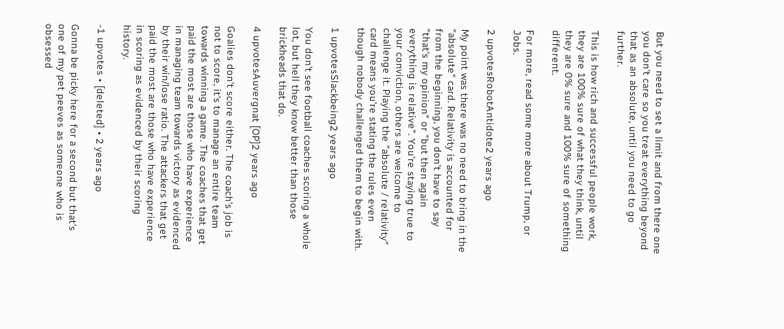But you need to set a limit and from there one you don't care so you treat everything beyond that as an absolute, until you need to go further.

This is how rich and successful people work, they are 100% sure of what they think, until they are 0% sure and 100% sure of something different.

For more, read some more about Trump, or Jobs.

2 upvotesRobotAntidote2 years ago

My point was there was no need to bring in the "absolute" card. Relativity is accounted for from the beginning, you don't have to say "that's my opinion" or "but then again everything is relative". You're staying true to your conviction, others are welcome to challenge it. Playing the "absolute / relativity" card means you're stating the rules even though nobody challenged them to begin with.

1 upvotesSlackbeing2 years ago

You don't see football coaches scoring a whole lot, but hell they know better than those brickheads that do.

4 upvotesAuvergnat [OP]2 years ago

Goalies don't score either. The coach's job is not to score, it's to manage an entire team towards winning a game. The coaches that get paid the most are those who have experience in managing team towards victory as evidenced by their win/lose ratio. The attackers that get paid the most are those who have experience in scoring as evidenced by their scoring history.

-1 upvotes • [deleted] • 2 years ago

Gonna be picky here for a second but that's one of my pet peeves as someone who is obsessed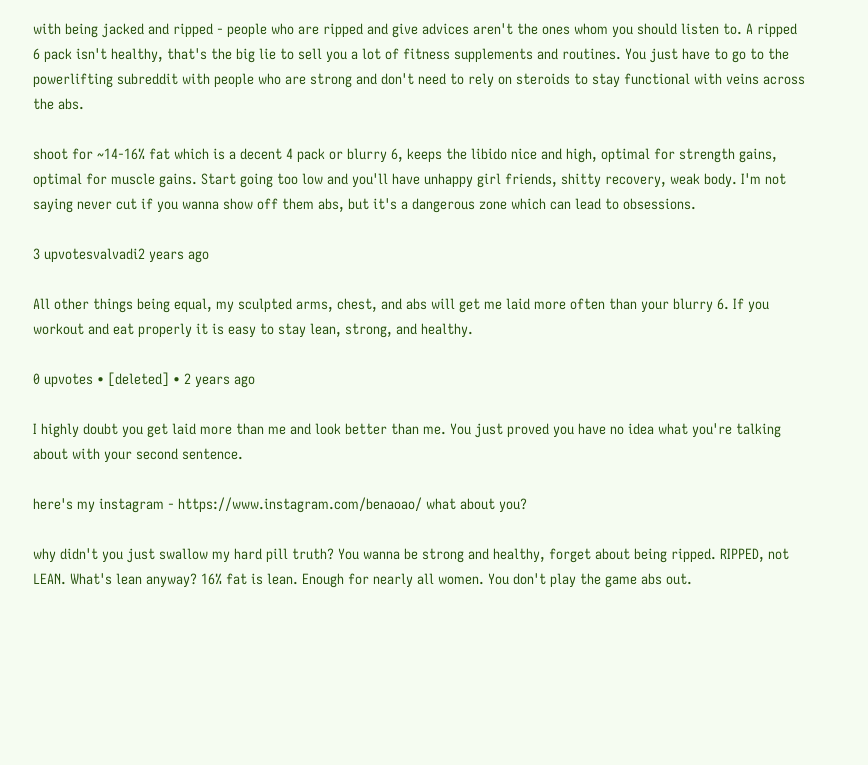with being jacked and ripped - people who are ripped and give advices aren't the ones whom you should listen to. A ripped 6 pack isn't healthy, that's the big lie to sell you a lot of fitness supplements and routines. You just have to go to the powerlifting subreddit with people who are strong and don't need to rely on steroids to stay functional with veins across the abs.

shoot for ~14-16% fat which is a decent 4 pack or blurry 6, keeps the libido nice and high, optimal for strength gains, optimal for muscle gains. Start going too low and you'll have unhappy girl friends, shitty recovery, weak body. I'm not saying never cut if you wanna show off them abs, but it's a dangerous zone which can lead to obsessions.

3 upvotesvalvadi2 years ago

All other things being equal, my sculpted arms, chest, and abs will get me laid more often than your blurry 6. If you workout and eat properly it is easy to stay lean, strong, and healthy.

0 upvotes • [deleted] • 2 years ago

I highly doubt you get laid more than me and look better than me. You just proved you have no idea what you're talking about with your second sentence.

here's my instagram - https://www.instagram.com/benaoao/ what about you?

why didn't you just swallow my hard pill truth? You wanna be strong and healthy, forget about being ripped. RIPPED, not LEAN. What's lean anyway? 16% fat is lean. Enough for nearly all women. You don't play the game abs out.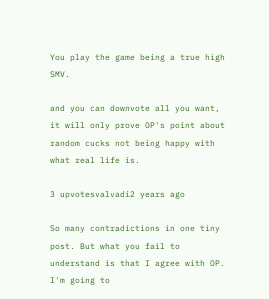You play the game being a true high SMV.

and you can downvote all you want, it will only prove OP's point about random cucks not being happy with what real life is.

3 upvotesvalvadi2 years ago

So many contradictions in one tiny post. But what you fail to understand is that I agree with OP. I'm going to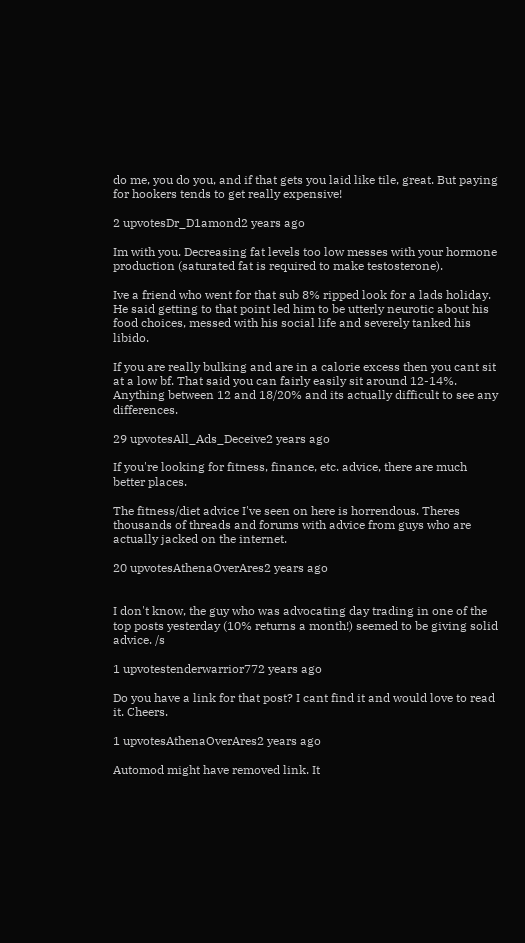do me, you do you, and if that gets you laid like tile, great. But paying for hookers tends to get really expensive!

2 upvotesDr_D1amond2 years ago

Im with you. Decreasing fat levels too low messes with your hormone production (saturated fat is required to make testosterone).

Ive a friend who went for that sub 8% ripped look for a lads holiday. He said getting to that point led him to be utterly neurotic about his food choices, messed with his social life and severely tanked his libido.

If you are really bulking and are in a calorie excess then you cant sit at a low bf. That said you can fairly easily sit around 12-14%. Anything between 12 and 18/20% and its actually difficult to see any differences.

29 upvotesAll_Ads_Deceive2 years ago

If you're looking for fitness, finance, etc. advice, there are much better places.

The fitness/diet advice I've seen on here is horrendous. Theres thousands of threads and forums with advice from guys who are actually jacked on the internet.

20 upvotesAthenaOverAres2 years ago


I don't know, the guy who was advocating day trading in one of the top posts yesterday (10% returns a month!) seemed to be giving solid advice. /s

1 upvotestenderwarrior772 years ago

Do you have a link for that post? I cant find it and would love to read it. Cheers.

1 upvotesAthenaOverAres2 years ago

Automod might have removed link. It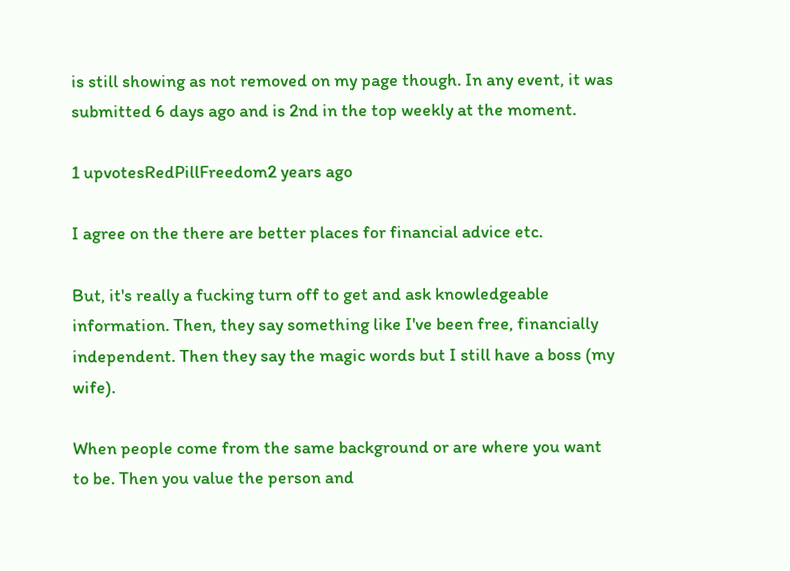is still showing as not removed on my page though. In any event, it was submitted 6 days ago and is 2nd in the top weekly at the moment.

1 upvotesRedPillFreedom2 years ago

I agree on the there are better places for financial advice etc.

But, it's really a fucking turn off to get and ask knowledgeable information. Then, they say something like I've been free, financially independent. Then they say the magic words but I still have a boss (my wife).

When people come from the same background or are where you want to be. Then you value the person and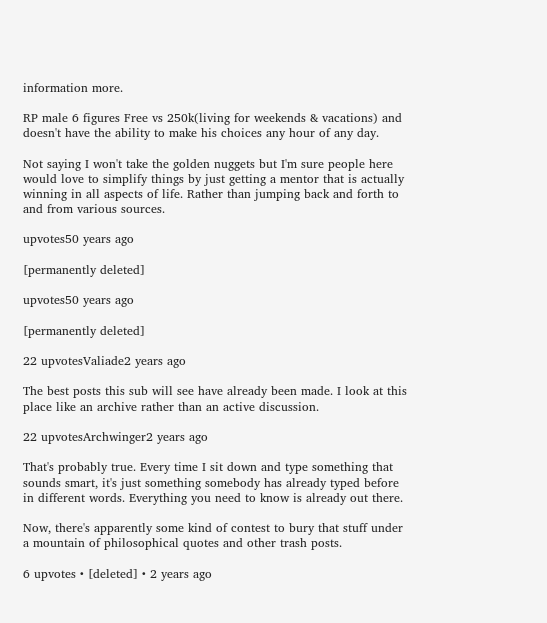information more.

RP male 6 figures Free vs 250k(living for weekends & vacations) and doesn't have the ability to make his choices any hour of any day.

Not saying I won't take the golden nuggets but I'm sure people here would love to simplify things by just getting a mentor that is actually winning in all aspects of life. Rather than jumping back and forth to and from various sources.

upvotes50 years ago

[permanently deleted]

upvotes50 years ago

[permanently deleted]

22 upvotesValiade2 years ago

The best posts this sub will see have already been made. I look at this place like an archive rather than an active discussion.

22 upvotesArchwinger2 years ago

That's probably true. Every time I sit down and type something that sounds smart, it's just something somebody has already typed before in different words. Everything you need to know is already out there.

Now, there's apparently some kind of contest to bury that stuff under a mountain of philosophical quotes and other trash posts.

6 upvotes • [deleted] • 2 years ago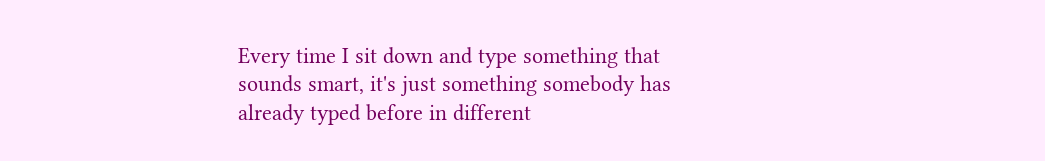Every time I sit down and type something that sounds smart, it's just something somebody has already typed before in different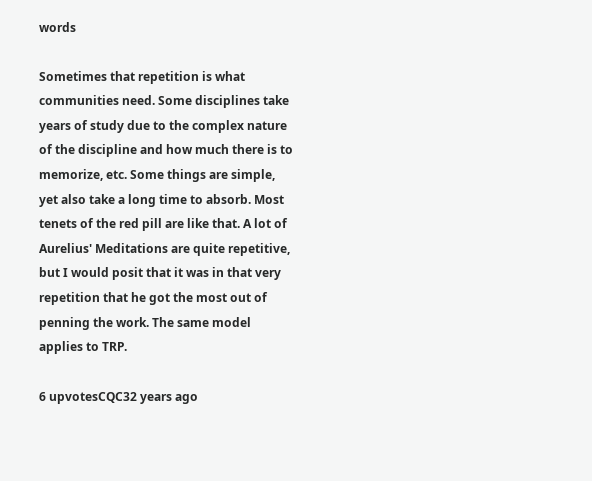words

Sometimes that repetition is what communities need. Some disciplines take years of study due to the complex nature of the discipline and how much there is to memorize, etc. Some things are simple, yet also take a long time to absorb. Most tenets of the red pill are like that. A lot of Aurelius' Meditations are quite repetitive, but I would posit that it was in that very repetition that he got the most out of penning the work. The same model applies to TRP.

6 upvotesCQC32 years ago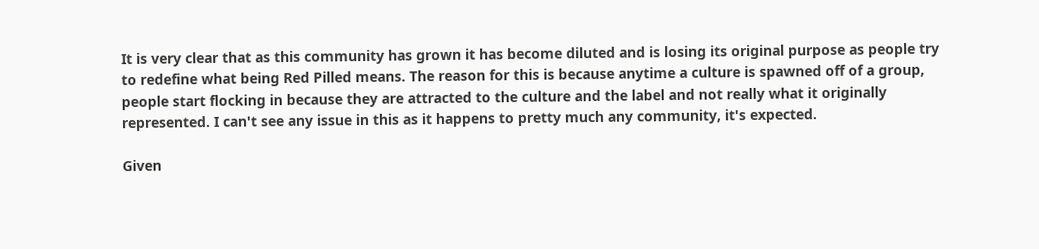It is very clear that as this community has grown it has become diluted and is losing its original purpose as people try to redefine what being Red Pilled means. The reason for this is because anytime a culture is spawned off of a group, people start flocking in because they are attracted to the culture and the label and not really what it originally represented. I can't see any issue in this as it happens to pretty much any community, it's expected.

Given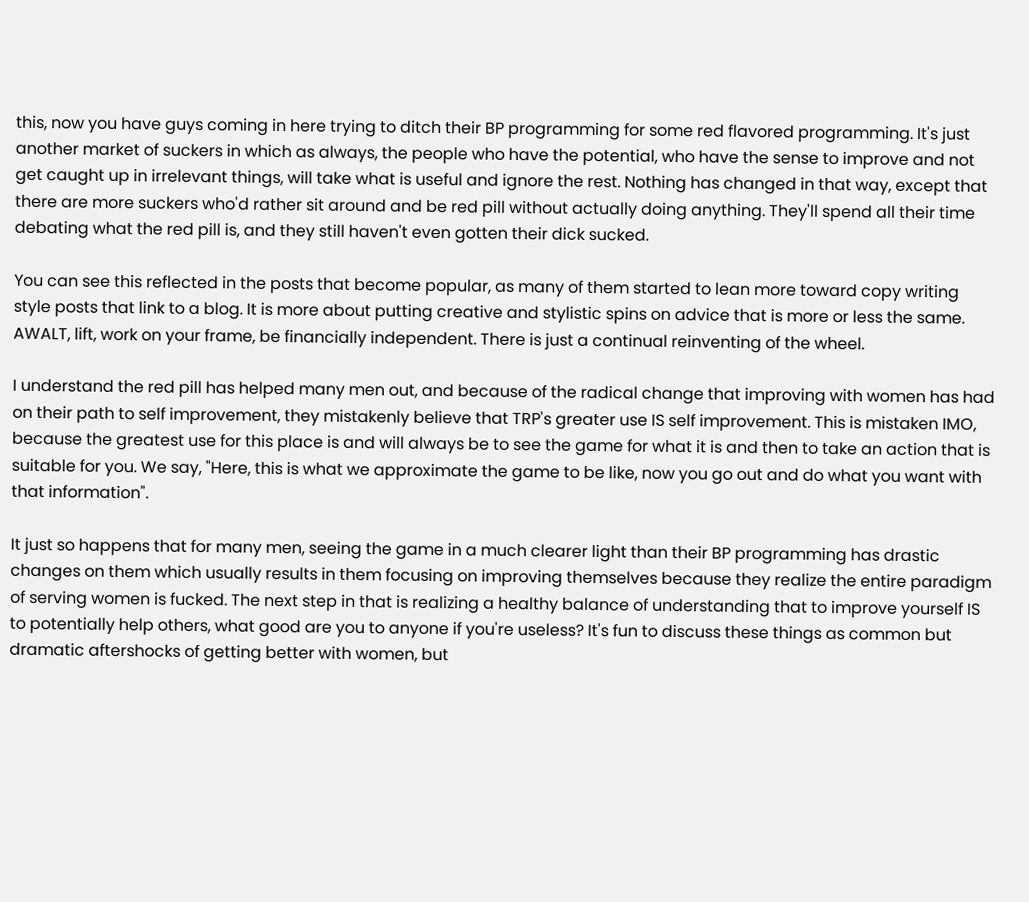this, now you have guys coming in here trying to ditch their BP programming for some red flavored programming. It's just another market of suckers in which as always, the people who have the potential, who have the sense to improve and not get caught up in irrelevant things, will take what is useful and ignore the rest. Nothing has changed in that way, except that there are more suckers who'd rather sit around and be red pill without actually doing anything. They'll spend all their time debating what the red pill is, and they still haven't even gotten their dick sucked.

You can see this reflected in the posts that become popular, as many of them started to lean more toward copy writing style posts that link to a blog. It is more about putting creative and stylistic spins on advice that is more or less the same. AWALT, lift, work on your frame, be financially independent. There is just a continual reinventing of the wheel.

I understand the red pill has helped many men out, and because of the radical change that improving with women has had on their path to self improvement, they mistakenly believe that TRP's greater use IS self improvement. This is mistaken IMO, because the greatest use for this place is and will always be to see the game for what it is and then to take an action that is suitable for you. We say, "Here, this is what we approximate the game to be like, now you go out and do what you want with that information".

It just so happens that for many men, seeing the game in a much clearer light than their BP programming has drastic changes on them which usually results in them focusing on improving themselves because they realize the entire paradigm of serving women is fucked. The next step in that is realizing a healthy balance of understanding that to improve yourself IS to potentially help others, what good are you to anyone if you're useless? It's fun to discuss these things as common but dramatic aftershocks of getting better with women, but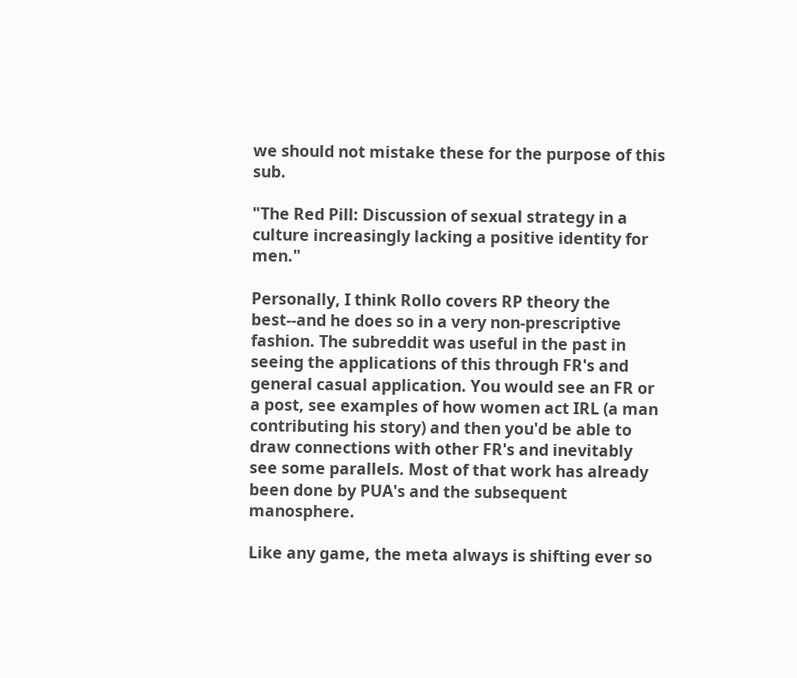we should not mistake these for the purpose of this sub.

"The Red Pill: Discussion of sexual strategy in a culture increasingly lacking a positive identity for men."

Personally, I think Rollo covers RP theory the best--and he does so in a very non-prescriptive fashion. The subreddit was useful in the past in seeing the applications of this through FR's and general casual application. You would see an FR or a post, see examples of how women act IRL (a man contributing his story) and then you'd be able to draw connections with other FR's and inevitably see some parallels. Most of that work has already been done by PUA's and the subsequent manosphere.

Like any game, the meta always is shifting ever so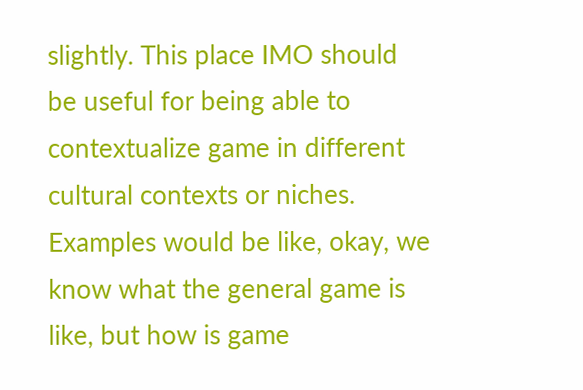slightly. This place IMO should be useful for being able to contextualize game in different cultural contexts or niches. Examples would be like, okay, we know what the general game is like, but how is game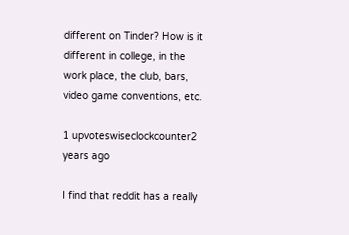different on Tinder? How is it different in college, in the work place, the club, bars, video game conventions, etc.

1 upvoteswiseclockcounter2 years ago

I find that reddit has a really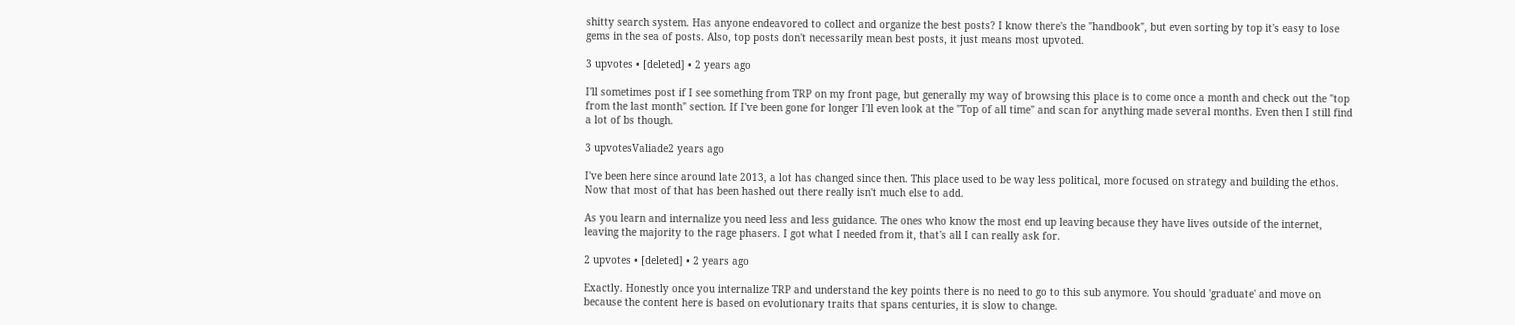shitty search system. Has anyone endeavored to collect and organize the best posts? I know there's the "handbook", but even sorting by top it's easy to lose gems in the sea of posts. Also, top posts don't necessarily mean best posts, it just means most upvoted.

3 upvotes • [deleted] • 2 years ago

I'll sometimes post if I see something from TRP on my front page, but generally my way of browsing this place is to come once a month and check out the "top from the last month" section. If I've been gone for longer I'll even look at the "Top of all time" and scan for anything made several months. Even then I still find a lot of bs though.

3 upvotesValiade2 years ago

I've been here since around late 2013, a lot has changed since then. This place used to be way less political, more focused on strategy and building the ethos. Now that most of that has been hashed out there really isn't much else to add.

As you learn and internalize you need less and less guidance. The ones who know the most end up leaving because they have lives outside of the internet, leaving the majority to the rage phasers. I got what I needed from it, that's all I can really ask for.

2 upvotes • [deleted] • 2 years ago

Exactly. Honestly once you internalize TRP and understand the key points there is no need to go to this sub anymore. You should 'graduate' and move on because the content here is based on evolutionary traits that spans centuries, it is slow to change.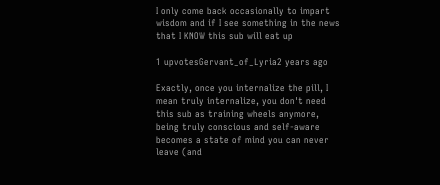I only come back occasionally to impart wisdom and if I see something in the news that I KNOW this sub will eat up

1 upvotesGervant_of_Lyria2 years ago

Exactly, once you internalize the pill, I mean truly internalize, you don't need this sub as training wheels anymore, being truly conscious and self-aware becomes a state of mind you can never leave (and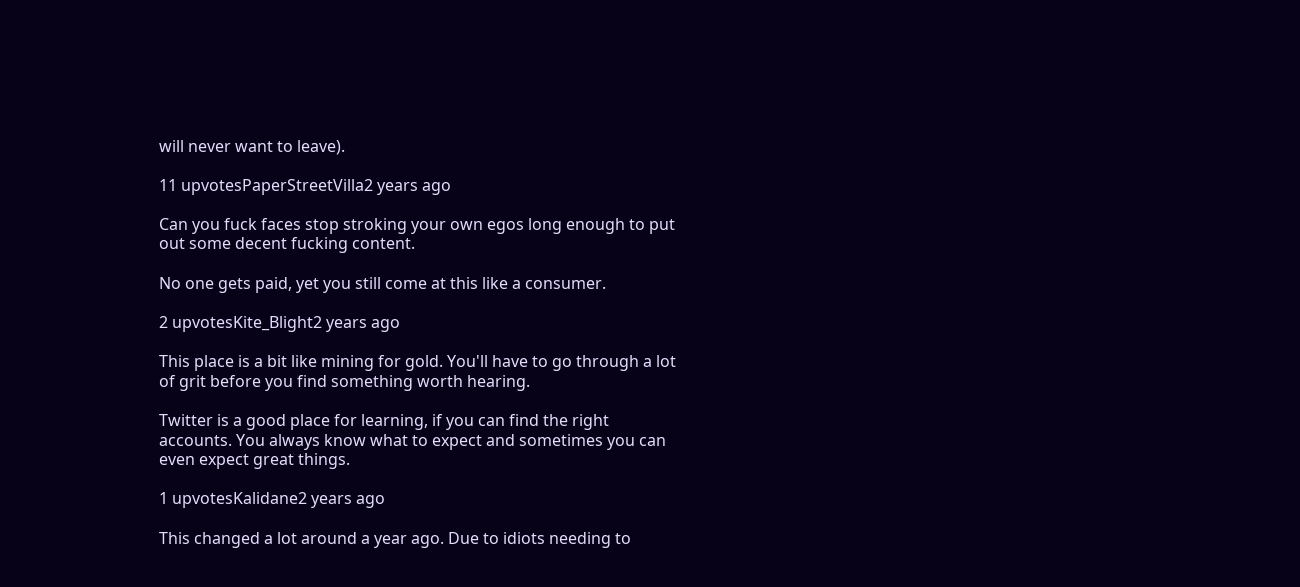will never want to leave).

11 upvotesPaperStreetVilla2 years ago

Can you fuck faces stop stroking your own egos long enough to put out some decent fucking content.

No one gets paid, yet you still come at this like a consumer.

2 upvotesKite_Blight2 years ago

This place is a bit like mining for gold. You'll have to go through a lot of grit before you find something worth hearing.

Twitter is a good place for learning, if you can find the right accounts. You always know what to expect and sometimes you can even expect great things.

1 upvotesKalidane2 years ago

This changed a lot around a year ago. Due to idiots needing to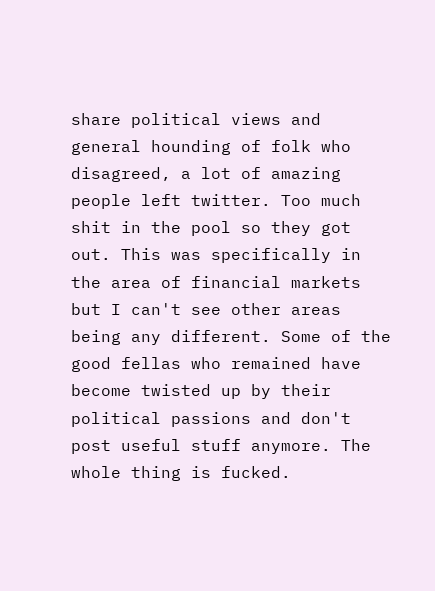share political views and general hounding of folk who disagreed, a lot of amazing people left twitter. Too much shit in the pool so they got out. This was specifically in the area of financial markets but I can't see other areas being any different. Some of the good fellas who remained have become twisted up by their political passions and don't post useful stuff anymore. The whole thing is fucked.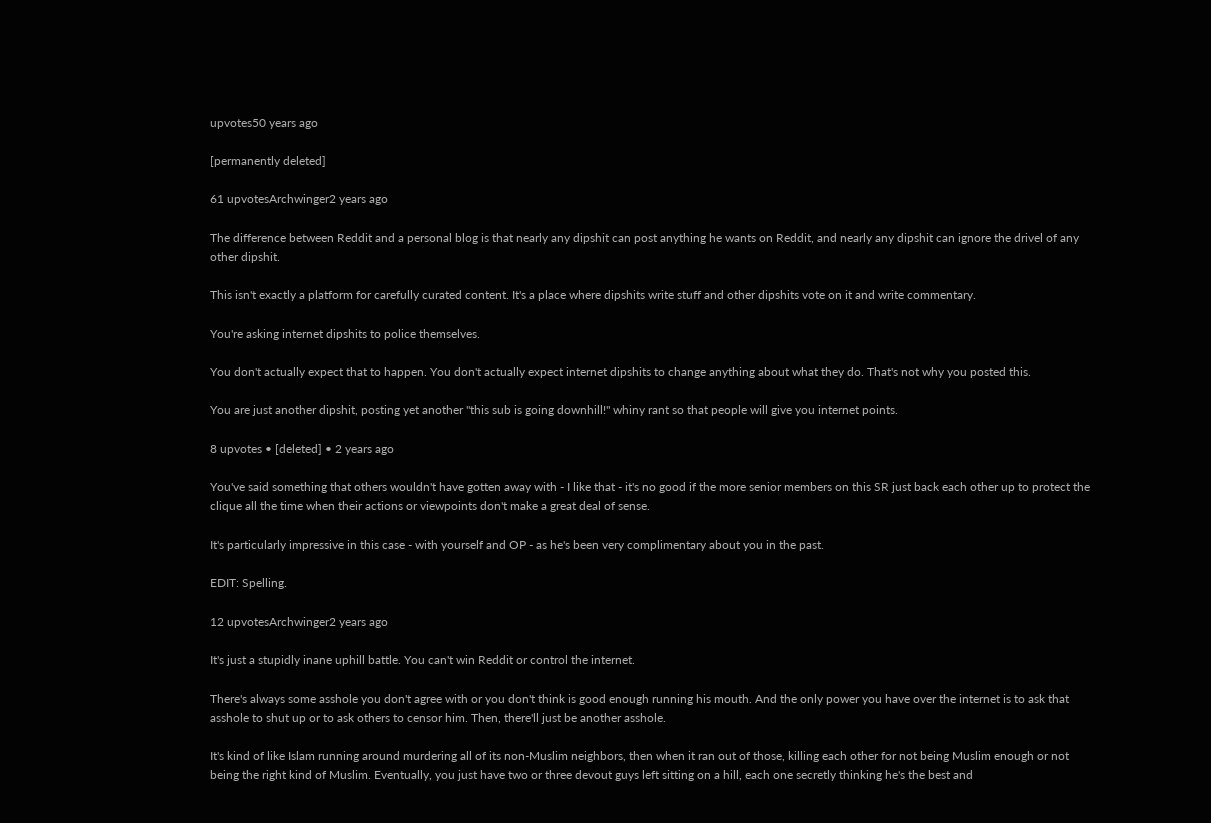upvotes50 years ago

[permanently deleted]

61 upvotesArchwinger2 years ago

The difference between Reddit and a personal blog is that nearly any dipshit can post anything he wants on Reddit, and nearly any dipshit can ignore the drivel of any other dipshit.

This isn't exactly a platform for carefully curated content. It's a place where dipshits write stuff and other dipshits vote on it and write commentary.

You're asking internet dipshits to police themselves.

You don't actually expect that to happen. You don't actually expect internet dipshits to change anything about what they do. That's not why you posted this.

You are just another dipshit, posting yet another "this sub is going downhill!" whiny rant so that people will give you internet points.

8 upvotes • [deleted] • 2 years ago

You've said something that others wouldn't have gotten away with - I like that - it's no good if the more senior members on this SR just back each other up to protect the clique all the time when their actions or viewpoints don't make a great deal of sense.

It's particularly impressive in this case - with yourself and OP - as he's been very complimentary about you in the past.

EDIT: Spelling.

12 upvotesArchwinger2 years ago

It's just a stupidly inane uphill battle. You can't win Reddit or control the internet.

There's always some asshole you don't agree with or you don't think is good enough running his mouth. And the only power you have over the internet is to ask that asshole to shut up or to ask others to censor him. Then, there'll just be another asshole.

It's kind of like Islam running around murdering all of its non-Muslim neighbors, then when it ran out of those, killing each other for not being Muslim enough or not being the right kind of Muslim. Eventually, you just have two or three devout guys left sitting on a hill, each one secretly thinking he's the best and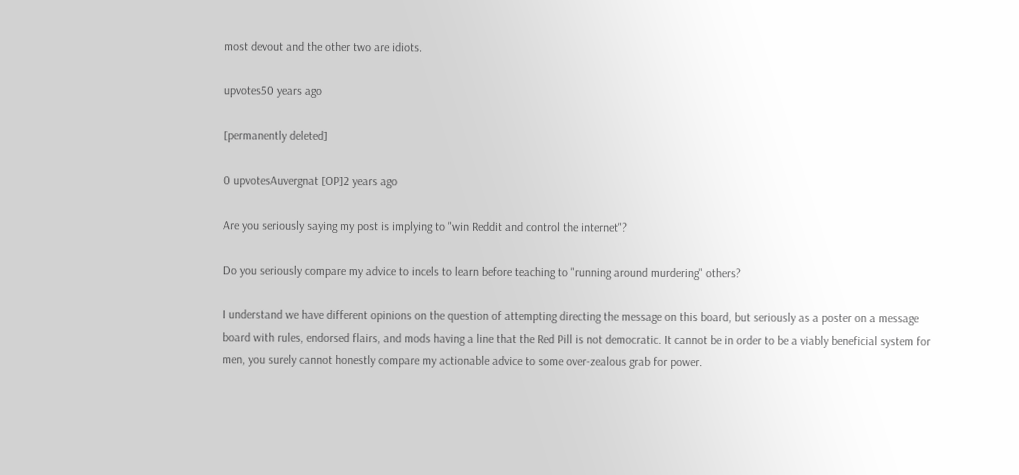most devout and the other two are idiots.

upvotes50 years ago

[permanently deleted]

0 upvotesAuvergnat [OP]2 years ago

Are you seriously saying my post is implying to "win Reddit and control the internet"?

Do you seriously compare my advice to incels to learn before teaching to "running around murdering" others?

I understand we have different opinions on the question of attempting directing the message on this board, but seriously as a poster on a message board with rules, endorsed flairs, and mods having a line that the Red Pill is not democratic. It cannot be in order to be a viably beneficial system for men, you surely cannot honestly compare my actionable advice to some over-zealous grab for power.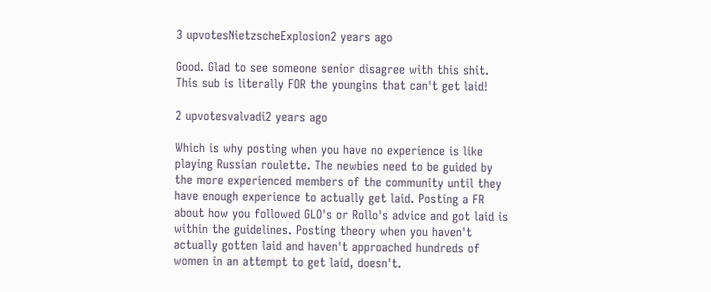3 upvotesNietzscheExplosion2 years ago

Good. Glad to see someone senior disagree with this shit. This sub is literally FOR the youngins that can't get laid!

2 upvotesvalvadi2 years ago

Which is why posting when you have no experience is like playing Russian roulette. The newbies need to be guided by the more experienced members of the community until they have enough experience to actually get laid. Posting a FR about how you followed GLO's or Rollo's advice and got laid is within the guidelines. Posting theory when you haven't actually gotten laid and haven't approached hundreds of women in an attempt to get laid, doesn't.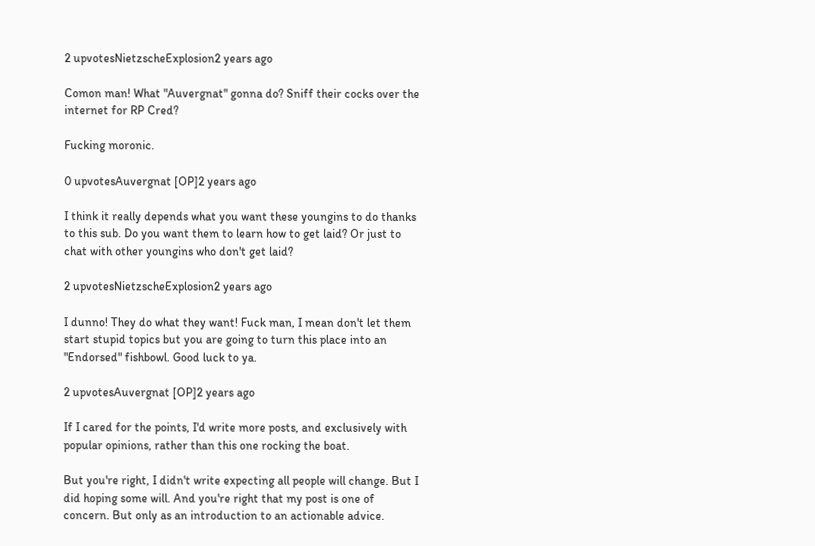2 upvotesNietzscheExplosion2 years ago

Comon man! What "Auvergnat" gonna do? Sniff their cocks over the internet for RP Cred?

Fucking moronic.

0 upvotesAuvergnat [OP]2 years ago

I think it really depends what you want these youngins to do thanks to this sub. Do you want them to learn how to get laid? Or just to chat with other youngins who don't get laid?

2 upvotesNietzscheExplosion2 years ago

I dunno! They do what they want! Fuck man, I mean don't let them start stupid topics but you are going to turn this place into an "Endorsed" fishbowl. Good luck to ya.

2 upvotesAuvergnat [OP]2 years ago

If I cared for the points, I'd write more posts, and exclusively with popular opinions, rather than this one rocking the boat.

But you're right, I didn't write expecting all people will change. But I did hoping some will. And you're right that my post is one of concern. But only as an introduction to an actionable advice.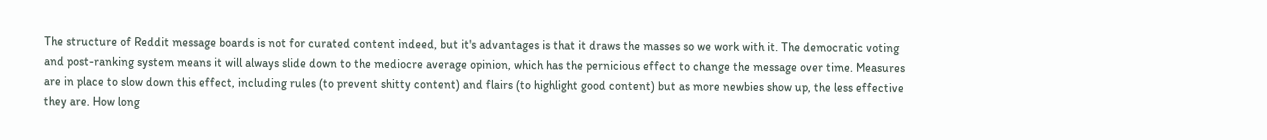The structure of Reddit message boards is not for curated content indeed, but it's advantages is that it draws the masses so we work with it. The democratic voting and post-ranking system means it will always slide down to the mediocre average opinion, which has the pernicious effect to change the message over time. Measures are in place to slow down this effect, including rules (to prevent shitty content) and flairs (to highlight good content) but as more newbies show up, the less effective they are. How long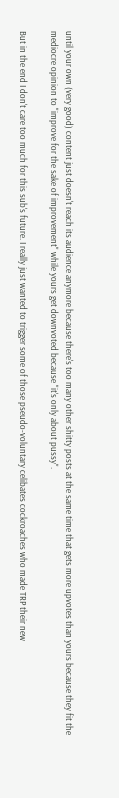until your own (very good) content just doesn't reach its audience anymore because there's too many other shitty posts at the same time that gets more upvotes than yours because they fit the mediocre opinion to "improve for the sake of improvement" while yours get downvoted because "it's only about pussy".

But in the end I don't care too much for this sub's future. I really just wanted to trigger some of those pseudo-voluntary celibates cockroaches who made TRP their new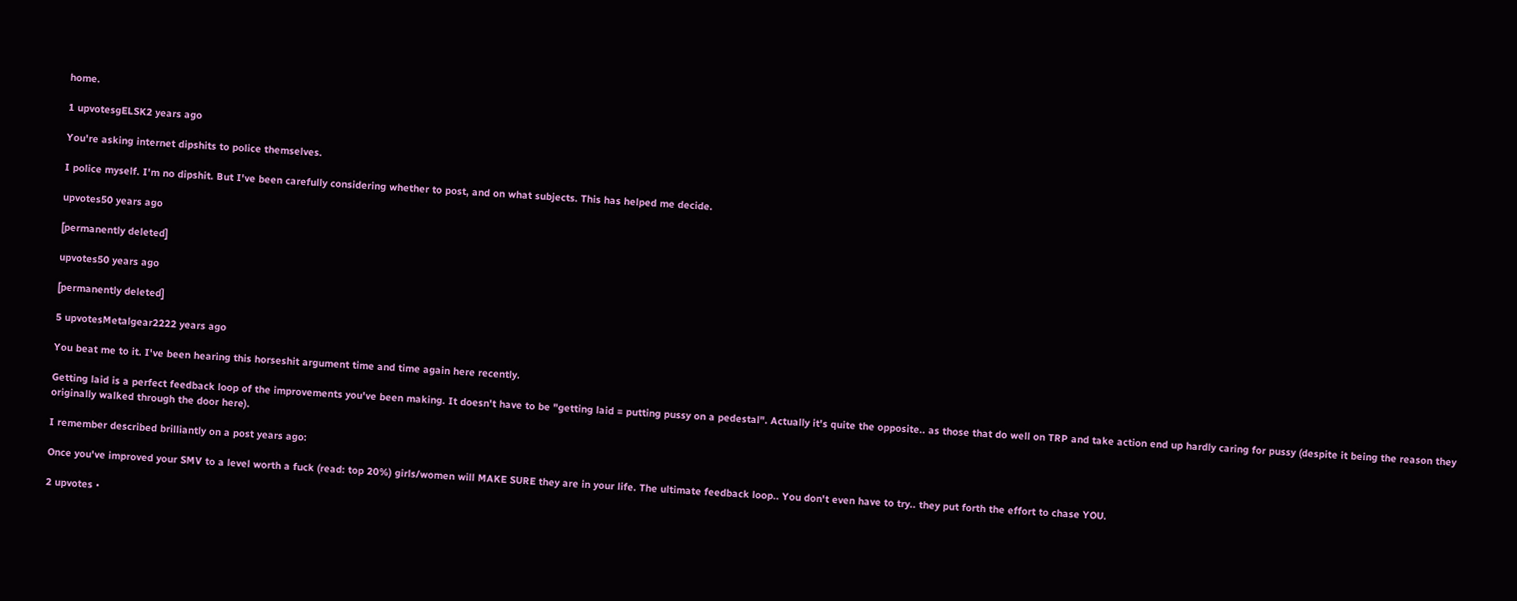home.

1 upvotesgELSK2 years ago

You're asking internet dipshits to police themselves.

I police myself. I'm no dipshit. But I've been carefully considering whether to post, and on what subjects. This has helped me decide.

upvotes50 years ago

[permanently deleted]

upvotes50 years ago

[permanently deleted]

5 upvotesMetalgear2222 years ago

You beat me to it. I've been hearing this horseshit argument time and time again here recently.

Getting laid is a perfect feedback loop of the improvements you've been making. It doesn't have to be "getting laid = putting pussy on a pedestal". Actually it's quite the opposite.. as those that do well on TRP and take action end up hardly caring for pussy (despite it being the reason they originally walked through the door here).

I remember described brilliantly on a post years ago:

Once you've improved your SMV to a level worth a fuck (read: top 20%) girls/women will MAKE SURE they are in your life. The ultimate feedback loop.. You don't even have to try.. they put forth the effort to chase YOU.

2 upvotes •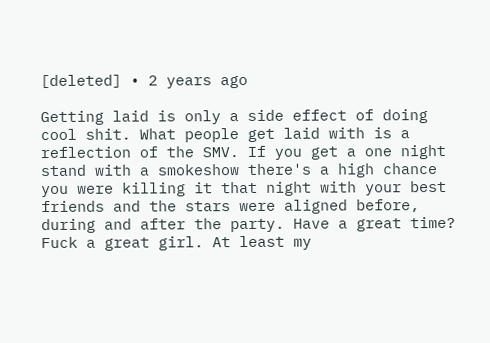[deleted] • 2 years ago

Getting laid is only a side effect of doing cool shit. What people get laid with is a reflection of the SMV. If you get a one night stand with a smokeshow there's a high chance you were killing it that night with your best friends and the stars were aligned before, during and after the party. Have a great time? Fuck a great girl. At least my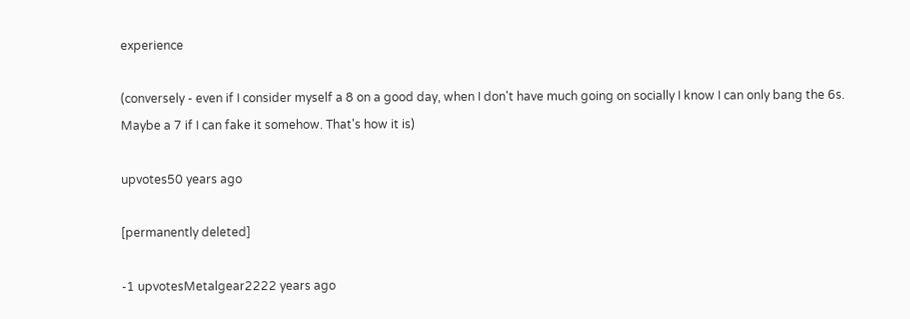experience

(conversely - even if I consider myself a 8 on a good day, when I don't have much going on socially I know I can only bang the 6s. Maybe a 7 if I can fake it somehow. That's how it is)

upvotes50 years ago

[permanently deleted]

-1 upvotesMetalgear2222 years ago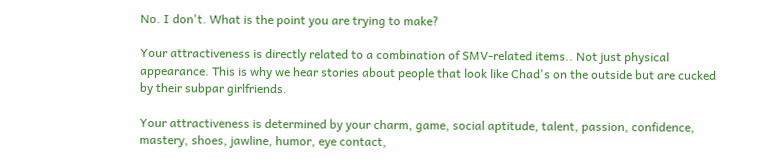No. I don't. What is the point you are trying to make?

Your attractiveness is directly related to a combination of SMV-related items.. Not just physical appearance. This is why we hear stories about people that look like Chad's on the outside but are cucked by their subpar girlfriends.

Your attractiveness is determined by your charm, game, social aptitude, talent, passion, confidence, mastery, shoes, jawline, humor, eye contact,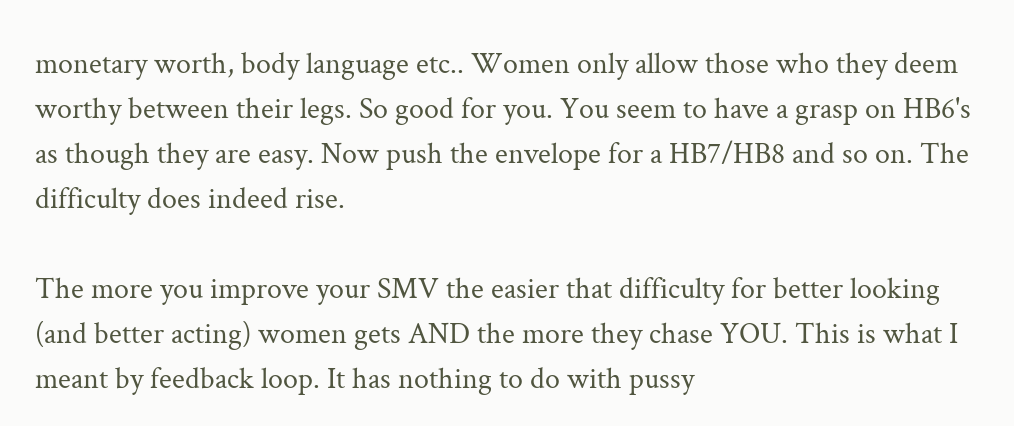monetary worth, body language etc.. Women only allow those who they deem worthy between their legs. So good for you. You seem to have a grasp on HB6's as though they are easy. Now push the envelope for a HB7/HB8 and so on. The difficulty does indeed rise.

The more you improve your SMV the easier that difficulty for better looking (and better acting) women gets AND the more they chase YOU. This is what I meant by feedback loop. It has nothing to do with pussy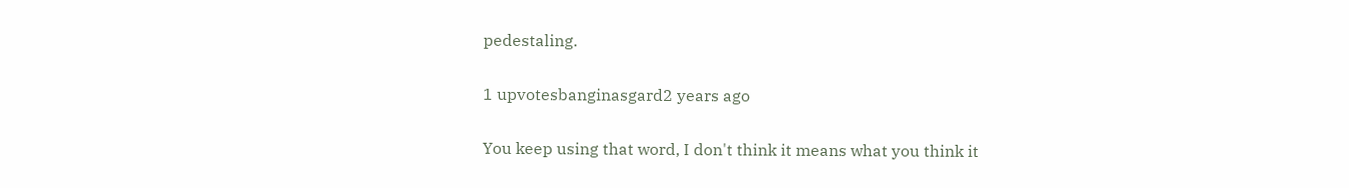pedestaling.

1 upvotesbanginasgard2 years ago

You keep using that word, I don't think it means what you think it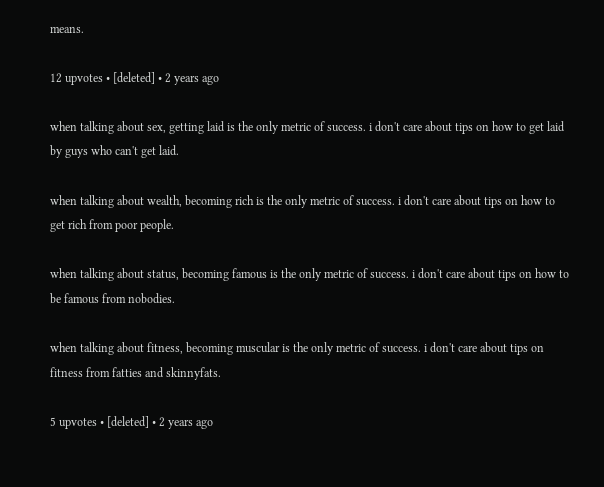means.

12 upvotes • [deleted] • 2 years ago

when talking about sex, getting laid is the only metric of success. i don't care about tips on how to get laid by guys who can't get laid.

when talking about wealth, becoming rich is the only metric of success. i don't care about tips on how to get rich from poor people.

when talking about status, becoming famous is the only metric of success. i don't care about tips on how to be famous from nobodies.

when talking about fitness, becoming muscular is the only metric of success. i don't care about tips on fitness from fatties and skinnyfats.

5 upvotes • [deleted] • 2 years ago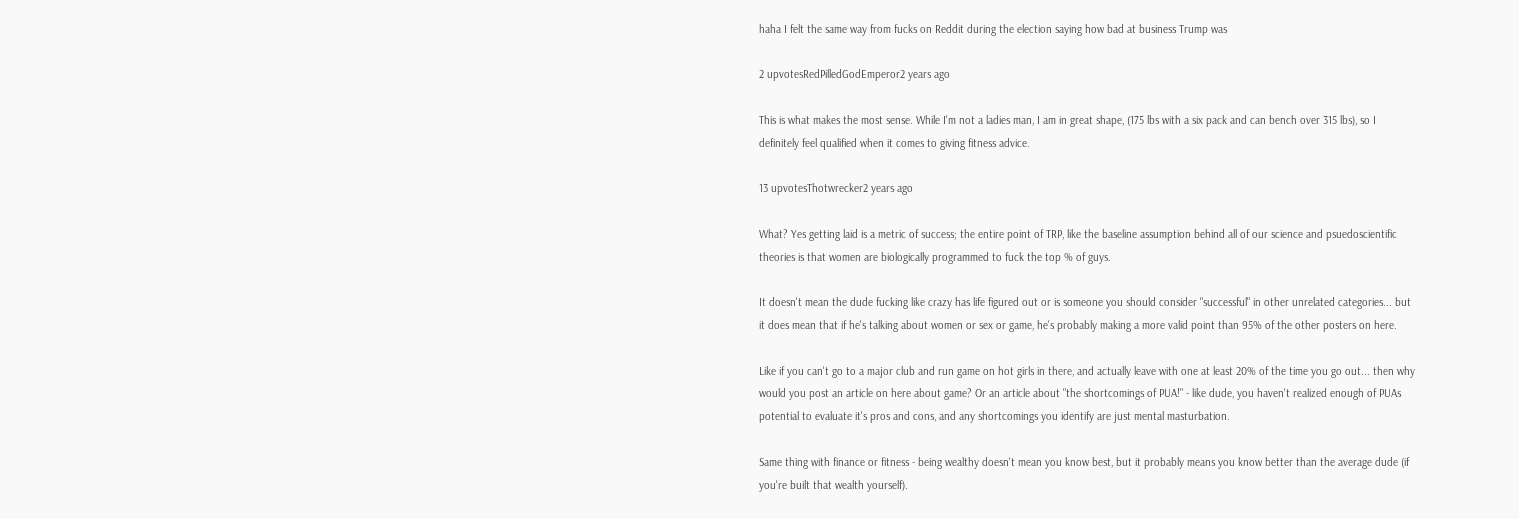haha I felt the same way from fucks on Reddit during the election saying how bad at business Trump was

2 upvotesRedPilledGodEmperor2 years ago

This is what makes the most sense. While I'm not a ladies man, I am in great shape, (175 lbs with a six pack and can bench over 315 lbs), so I definitely feel qualified when it comes to giving fitness advice.

13 upvotesThotwrecker2 years ago

What? Yes getting laid is a metric of success; the entire point of TRP, like the baseline assumption behind all of our science and psuedoscientific theories is that women are biologically programmed to fuck the top % of guys.

It doesn't mean the dude fucking like crazy has life figured out or is someone you should consider "successful" in other unrelated categories... but it does mean that if he's talking about women or sex or game, he's probably making a more valid point than 95% of the other posters on here.

Like if you can't go to a major club and run game on hot girls in there, and actually leave with one at least 20% of the time you go out... then why would you post an article on here about game? Or an article about "the shortcomings of PUA!" - like dude, you haven't realized enough of PUAs potential to evaluate it's pros and cons, and any shortcomings you identify are just mental masturbation.

Same thing with finance or fitness - being wealthy doesn't mean you know best, but it probably means you know better than the average dude (if you're built that wealth yourself).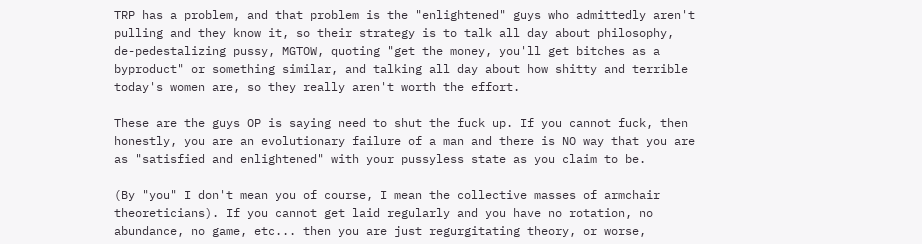TRP has a problem, and that problem is the "enlightened" guys who admittedly aren't pulling and they know it, so their strategy is to talk all day about philosophy, de-pedestalizing pussy, MGTOW, quoting "get the money, you'll get bitches as a byproduct" or something similar, and talking all day about how shitty and terrible today's women are, so they really aren't worth the effort.

These are the guys OP is saying need to shut the fuck up. If you cannot fuck, then honestly, you are an evolutionary failure of a man and there is NO way that you are as "satisfied and enlightened" with your pussyless state as you claim to be.

(By "you" I don't mean you of course, I mean the collective masses of armchair theoreticians). If you cannot get laid regularly and you have no rotation, no abundance, no game, etc... then you are just regurgitating theory, or worse,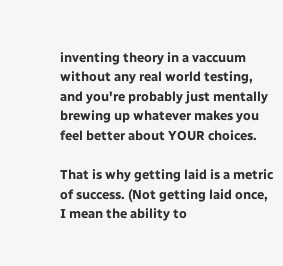inventing theory in a vaccuum without any real world testing, and you're probably just mentally brewing up whatever makes you feel better about YOUR choices.

That is why getting laid is a metric of success. (Not getting laid once, I mean the ability to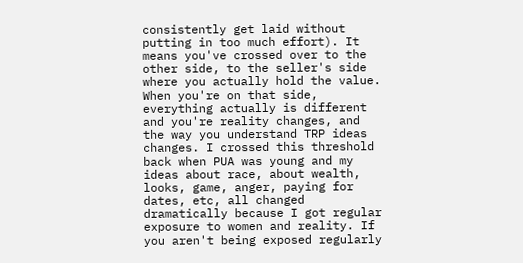consistently get laid without putting in too much effort). It means you've crossed over to the other side, to the seller's side where you actually hold the value. When you're on that side, everything actually is different and you're reality changes, and the way you understand TRP ideas changes. I crossed this threshold back when PUA was young and my ideas about race, about wealth, looks, game, anger, paying for dates, etc, all changed dramatically because I got regular exposure to women and reality. If you aren't being exposed regularly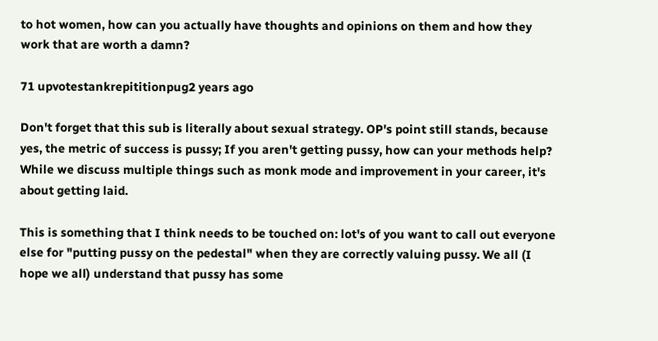to hot women, how can you actually have thoughts and opinions on them and how they work that are worth a damn?

71 upvotestankrepititionpug2 years ago

Don't forget that this sub is literally about sexual strategy. OP's point still stands, because yes, the metric of success is pussy; If you aren't getting pussy, how can your methods help? While we discuss multiple things such as monk mode and improvement in your career, it's about getting laid.

This is something that I think needs to be touched on: lot's of you want to call out everyone else for "putting pussy on the pedestal" when they are correctly valuing pussy. We all (I hope we all) understand that pussy has some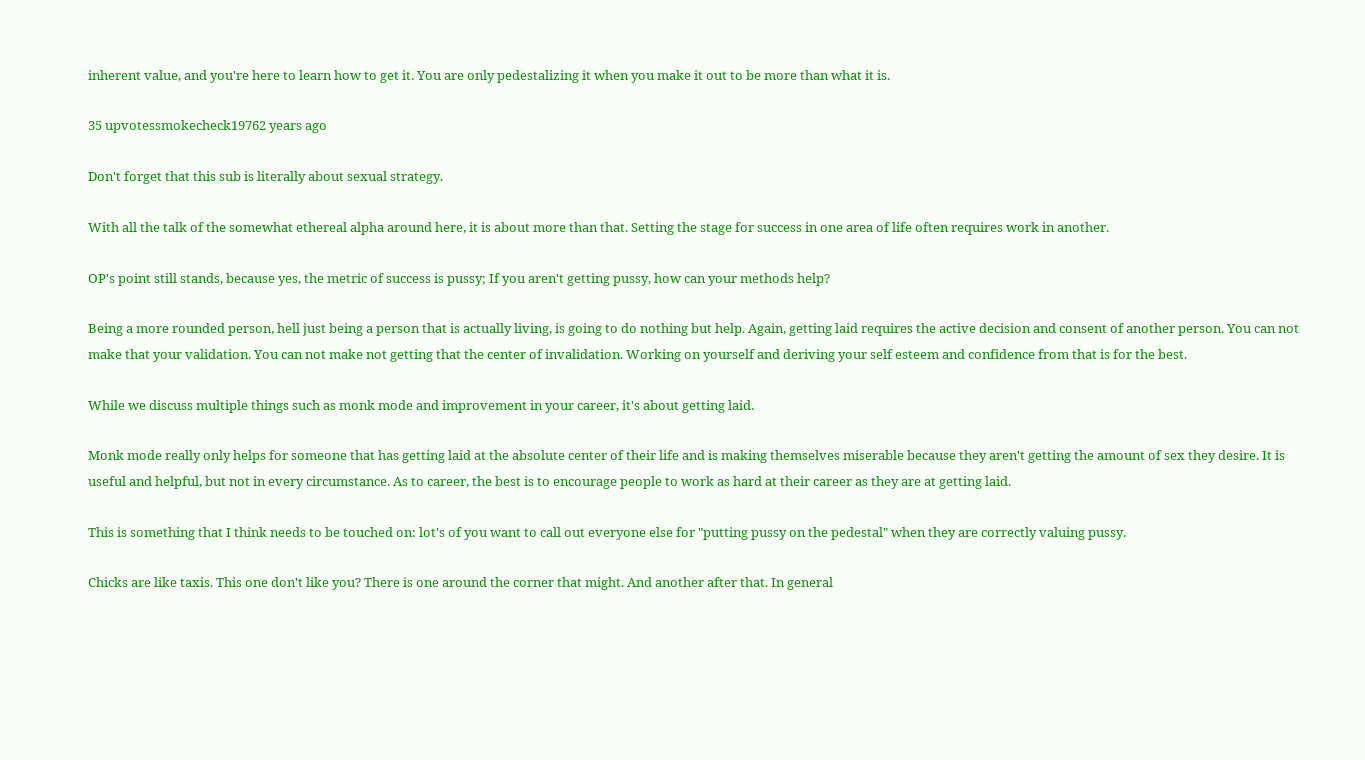inherent value, and you're here to learn how to get it. You are only pedestalizing it when you make it out to be more than what it is.

35 upvotessmokecheck19762 years ago

Don't forget that this sub is literally about sexual strategy.

With all the talk of the somewhat ethereal alpha around here, it is about more than that. Setting the stage for success in one area of life often requires work in another.

OP's point still stands, because yes, the metric of success is pussy; If you aren't getting pussy, how can your methods help?

Being a more rounded person, hell just being a person that is actually living, is going to do nothing but help. Again, getting laid requires the active decision and consent of another person. You can not make that your validation. You can not make not getting that the center of invalidation. Working on yourself and deriving your self esteem and confidence from that is for the best.

While we discuss multiple things such as monk mode and improvement in your career, it's about getting laid.

Monk mode really only helps for someone that has getting laid at the absolute center of their life and is making themselves miserable because they aren't getting the amount of sex they desire. It is useful and helpful, but not in every circumstance. As to career, the best is to encourage people to work as hard at their career as they are at getting laid.

This is something that I think needs to be touched on: lot's of you want to call out everyone else for "putting pussy on the pedestal" when they are correctly valuing pussy.

Chicks are like taxis. This one don't like you? There is one around the corner that might. And another after that. In general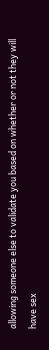allowing someone else to validate you based on whether or not they will have sex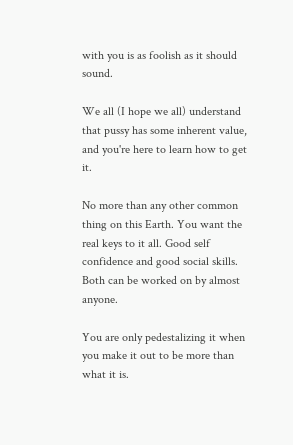with you is as foolish as it should sound.

We all (I hope we all) understand that pussy has some inherent value, and you're here to learn how to get it.

No more than any other common thing on this Earth. You want the real keys to it all. Good self confidence and good social skills. Both can be worked on by almost anyone.

You are only pedestalizing it when you make it out to be more than what it is.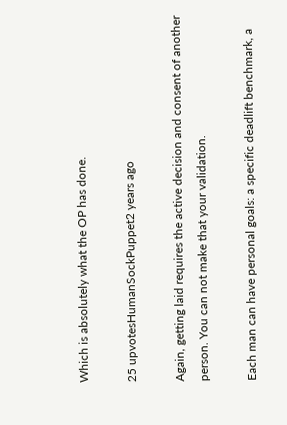Which is absolutely what the OP has done.

25 upvotesHumanSockPuppet2 years ago

Again, getting laid requires the active decision and consent of another person. You can not make that your validation.

Each man can have personal goals: a specific deadlift benchmark, a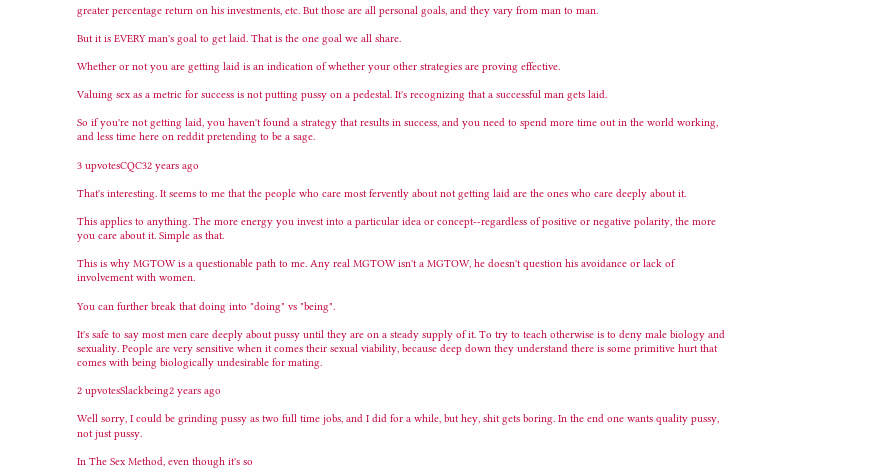greater percentage return on his investments, etc. But those are all personal goals, and they vary from man to man.

But it is EVERY man's goal to get laid. That is the one goal we all share.

Whether or not you are getting laid is an indication of whether your other strategies are proving effective.

Valuing sex as a metric for success is not putting pussy on a pedestal. It's recognizing that a successful man gets laid.

So if you're not getting laid, you haven't found a strategy that results in success, and you need to spend more time out in the world working, and less time here on reddit pretending to be a sage.

3 upvotesCQC32 years ago

That's interesting. It seems to me that the people who care most fervently about not getting laid are the ones who care deeply about it.

This applies to anything. The more energy you invest into a particular idea or concept--regardless of positive or negative polarity, the more you care about it. Simple as that.

This is why MGTOW is a questionable path to me. Any real MGTOW isn't a MGTOW, he doesn't question his avoidance or lack of involvement with women.

You can further break that doing into "doing" vs "being".

It's safe to say most men care deeply about pussy until they are on a steady supply of it. To try to teach otherwise is to deny male biology and sexuality. People are very sensitive when it comes their sexual viability, because deep down they understand there is some primitive hurt that comes with being biologically undesirable for mating.

2 upvotesSlackbeing2 years ago

Well sorry, I could be grinding pussy as two full time jobs, and I did for a while, but hey, shit gets boring. In the end one wants quality pussy, not just pussy.

In The Sex Method, even though it's so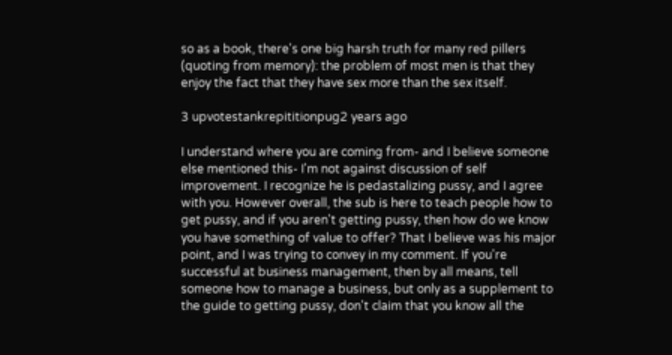so as a book, there's one big harsh truth for many red pillers (quoting from memory): the problem of most men is that they enjoy the fact that they have sex more than the sex itself.

3 upvotestankrepititionpug2 years ago

I understand where you are coming from- and I believe someone else mentioned this- I'm not against discussion of self improvement. I recognize he is pedastalizing pussy, and I agree with you. However overall, the sub is here to teach people how to get pussy, and if you aren't getting pussy, then how do we know you have something of value to offer? That I believe was his major point, and I was trying to convey in my comment. If you're successful at business management, then by all means, tell someone how to manage a business, but only as a supplement to the guide to getting pussy, don't claim that you know all the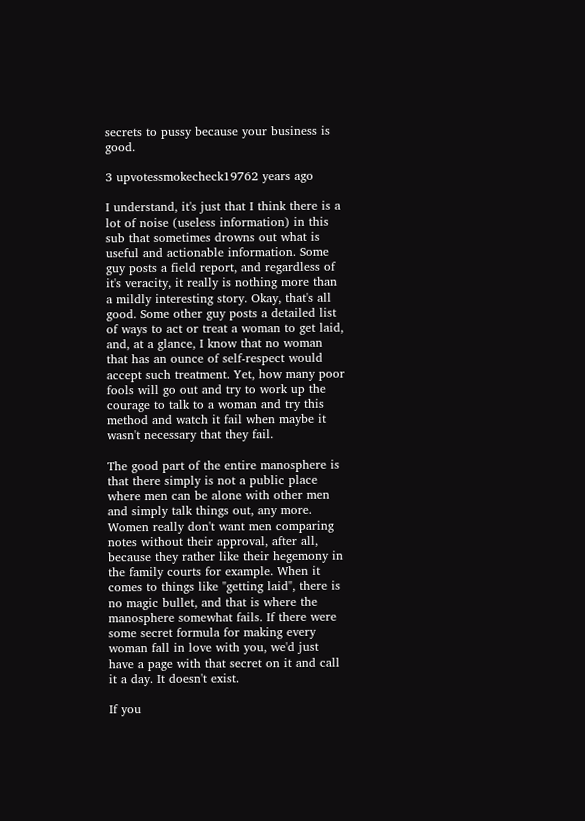secrets to pussy because your business is good.

3 upvotessmokecheck19762 years ago

I understand, it's just that I think there is a lot of noise (useless information) in this sub that sometimes drowns out what is useful and actionable information. Some guy posts a field report, and regardless of it's veracity, it really is nothing more than a mildly interesting story. Okay, that's all good. Some other guy posts a detailed list of ways to act or treat a woman to get laid, and, at a glance, I know that no woman that has an ounce of self-respect would accept such treatment. Yet, how many poor fools will go out and try to work up the courage to talk to a woman and try this method and watch it fail when maybe it wasn't necessary that they fail.

The good part of the entire manosphere is that there simply is not a public place where men can be alone with other men and simply talk things out, any more. Women really don't want men comparing notes without their approval, after all, because they rather like their hegemony in the family courts for example. When it comes to things like "getting laid", there is no magic bullet, and that is where the manosphere somewhat fails. If there were some secret formula for making every woman fall in love with you, we'd just have a page with that secret on it and call it a day. It doesn't exist.

If you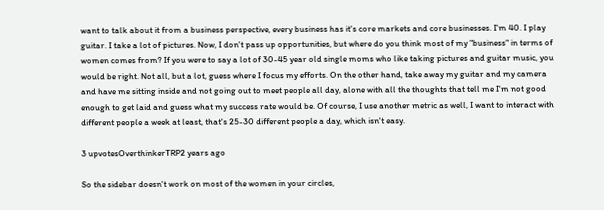want to talk about it from a business perspective, every business has it's core markets and core businesses. I'm 40. I play guitar. I take a lot of pictures. Now, I don't pass up opportunities, but where do you think most of my "business" in terms of women comes from? If you were to say a lot of 30-45 year old single moms who like taking pictures and guitar music, you would be right. Not all, but a lot, guess where I focus my efforts. On the other hand, take away my guitar and my camera and have me sitting inside and not going out to meet people all day, alone with all the thoughts that tell me I'm not good enough to get laid and guess what my success rate would be. Of course, I use another metric as well, I want to interact with different people a week at least, that's 25-30 different people a day, which isn't easy.

3 upvotesOverthinkerTRP2 years ago

So the sidebar doesn't work on most of the women in your circles,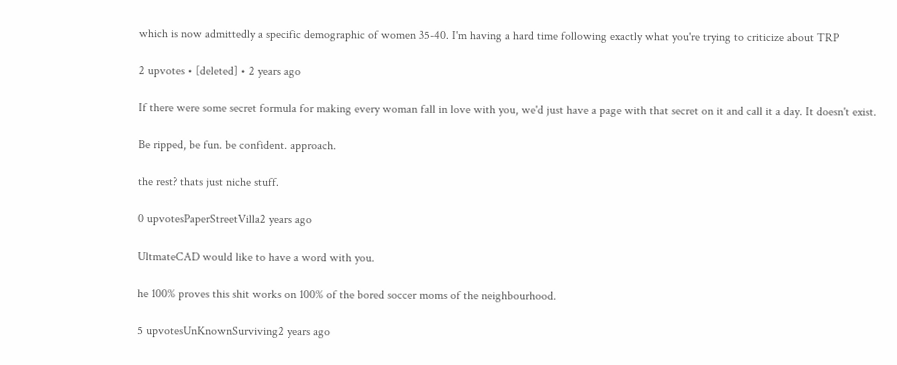which is now admittedly a specific demographic of women 35-40. I'm having a hard time following exactly what you're trying to criticize about TRP

2 upvotes • [deleted] • 2 years ago

If there were some secret formula for making every woman fall in love with you, we'd just have a page with that secret on it and call it a day. It doesn't exist.

Be ripped, be fun. be confident. approach.

the rest? thats just niche stuff.

0 upvotesPaperStreetVilla2 years ago

UltmateCAD would like to have a word with you.

he 100% proves this shit works on 100% of the bored soccer moms of the neighbourhood.

5 upvotesUnKnownSurviving2 years ago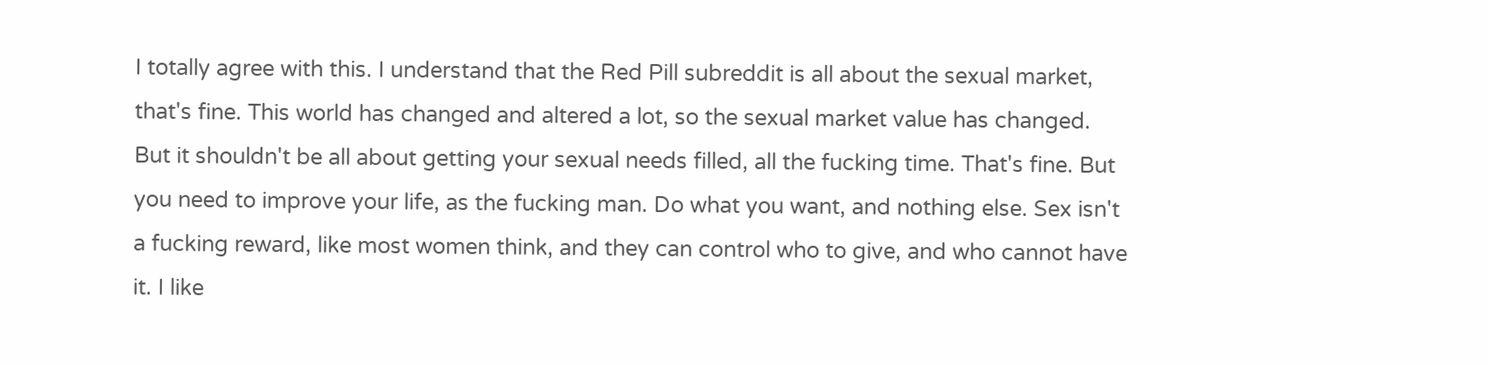I totally agree with this. I understand that the Red Pill subreddit is all about the sexual market, that's fine. This world has changed and altered a lot, so the sexual market value has changed. But it shouldn't be all about getting your sexual needs filled, all the fucking time. That's fine. But you need to improve your life, as the fucking man. Do what you want, and nothing else. Sex isn't a fucking reward, like most women think, and they can control who to give, and who cannot have it. I like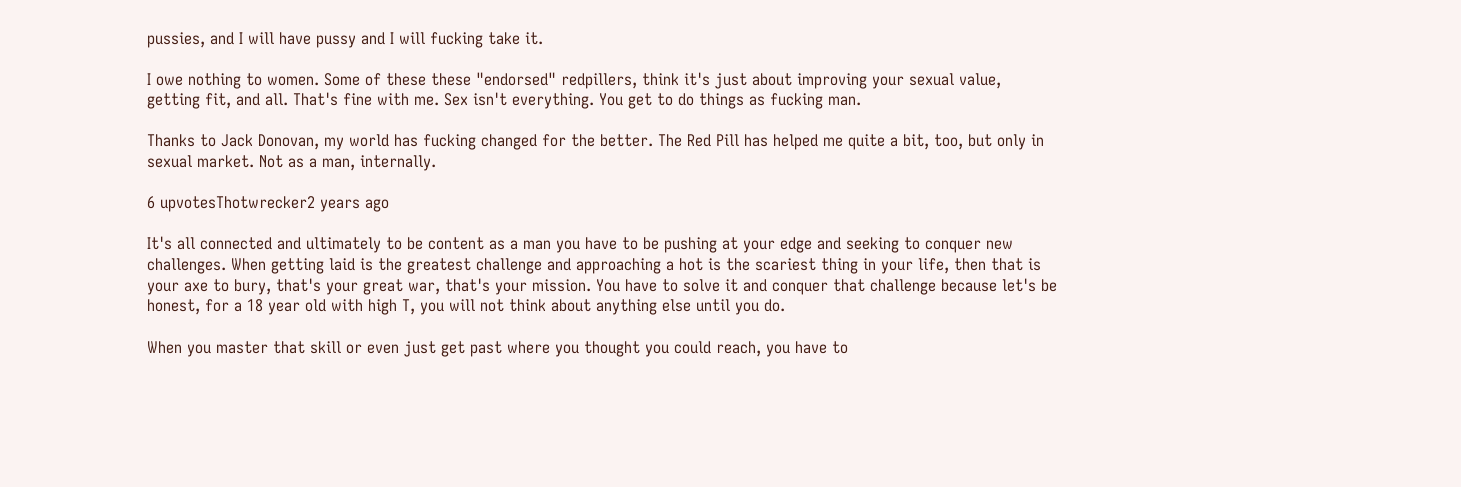pussies, and I will have pussy and I will fucking take it.

I owe nothing to women. Some of these these "endorsed" redpillers, think it's just about improving your sexual value, getting fit, and all. That's fine with me. Sex isn't everything. You get to do things as fucking man.

Thanks to Jack Donovan, my world has fucking changed for the better. The Red Pill has helped me quite a bit, too, but only in sexual market. Not as a man, internally.

6 upvotesThotwrecker2 years ago

It's all connected and ultimately to be content as a man you have to be pushing at your edge and seeking to conquer new challenges. When getting laid is the greatest challenge and approaching a hot is the scariest thing in your life, then that is your axe to bury, that's your great war, that's your mission. You have to solve it and conquer that challenge because let's be honest, for a 18 year old with high T, you will not think about anything else until you do.

When you master that skill or even just get past where you thought you could reach, you have to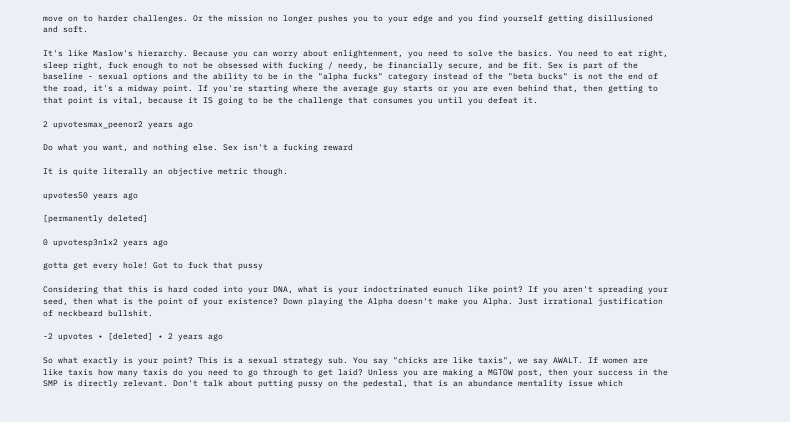move on to harder challenges. Or the mission no longer pushes you to your edge and you find yourself getting disillusioned and soft.

It's like Maslow's hierarchy. Because you can worry about enlightenment, you need to solve the basics. You need to eat right, sleep right, fuck enough to not be obsessed with fucking / needy, be financially secure, and be fit. Sex is part of the baseline - sexual options and the ability to be in the "alpha fucks" category instead of the "beta bucks" is not the end of the road, it's a midway point. If you're starting where the average guy starts or you are even behind that, then getting to that point is vital, because it IS going to be the challenge that consumes you until you defeat it.

2 upvotesmax_peenor2 years ago

Do what you want, and nothing else. Sex isn't a fucking reward

It is quite literally an objective metric though.

upvotes50 years ago

[permanently deleted]

0 upvotesp3n1x2 years ago

gotta get every hole! Got to fuck that pussy

Considering that this is hard coded into your DNA, what is your indoctrinated eunuch like point? If you aren't spreading your seed, then what is the point of your existence? Down playing the Alpha doesn't make you Alpha. Just irrational justification of neckbeard bullshit.

-2 upvotes • [deleted] • 2 years ago

So what exactly is your point? This is a sexual strategy sub. You say "chicks are like taxis", we say AWALT. If women are like taxis how many taxis do you need to go through to get laid? Unless you are making a MGTOW post, then your success in the SMP is directly relevant. Don't talk about putting pussy on the pedestal, that is an abundance mentality issue which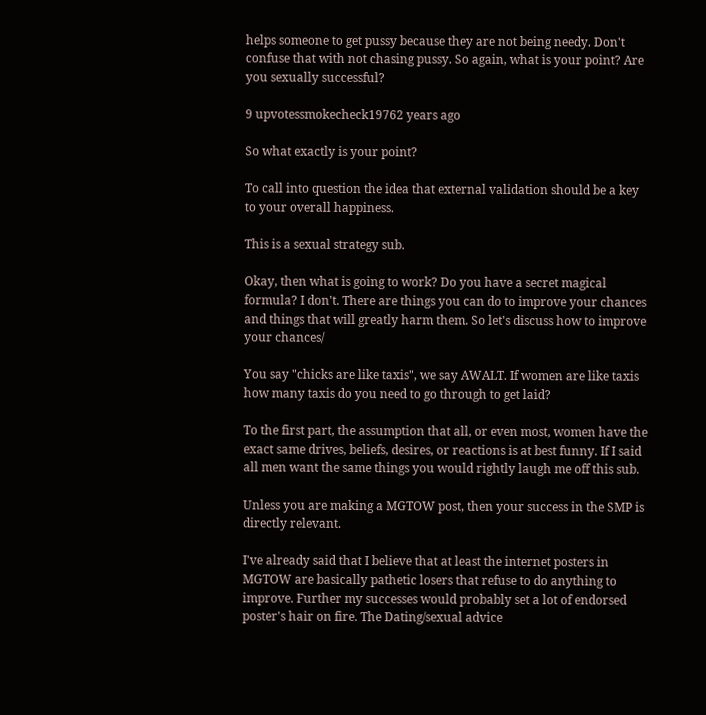helps someone to get pussy because they are not being needy. Don't confuse that with not chasing pussy. So again, what is your point? Are you sexually successful?

9 upvotessmokecheck19762 years ago

So what exactly is your point?

To call into question the idea that external validation should be a key to your overall happiness.

This is a sexual strategy sub.

Okay, then what is going to work? Do you have a secret magical formula? I don't. There are things you can do to improve your chances and things that will greatly harm them. So let's discuss how to improve your chances/

You say "chicks are like taxis", we say AWALT. If women are like taxis how many taxis do you need to go through to get laid?

To the first part, the assumption that all, or even most, women have the exact same drives, beliefs, desires, or reactions is at best funny. If I said all men want the same things you would rightly laugh me off this sub.

Unless you are making a MGTOW post, then your success in the SMP is directly relevant.

I've already said that I believe that at least the internet posters in MGTOW are basically pathetic losers that refuse to do anything to improve. Further my successes would probably set a lot of endorsed poster's hair on fire. The Dating/sexual advice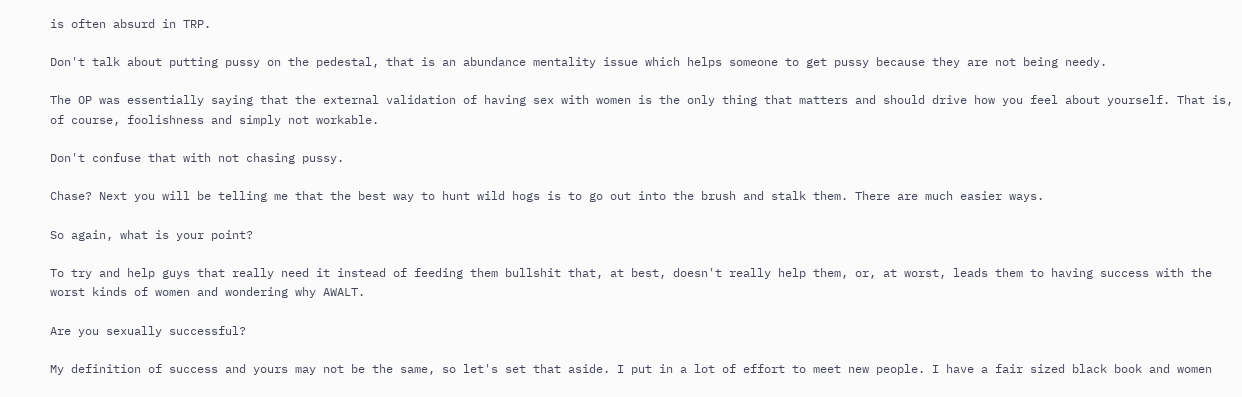is often absurd in TRP.

Don't talk about putting pussy on the pedestal, that is an abundance mentality issue which helps someone to get pussy because they are not being needy.

The OP was essentially saying that the external validation of having sex with women is the only thing that matters and should drive how you feel about yourself. That is, of course, foolishness and simply not workable.

Don't confuse that with not chasing pussy.

Chase? Next you will be telling me that the best way to hunt wild hogs is to go out into the brush and stalk them. There are much easier ways.

So again, what is your point?

To try and help guys that really need it instead of feeding them bullshit that, at best, doesn't really help them, or, at worst, leads them to having success with the worst kinds of women and wondering why AWALT.

Are you sexually successful?

My definition of success and yours may not be the same, so let's set that aside. I put in a lot of effort to meet new people. I have a fair sized black book and women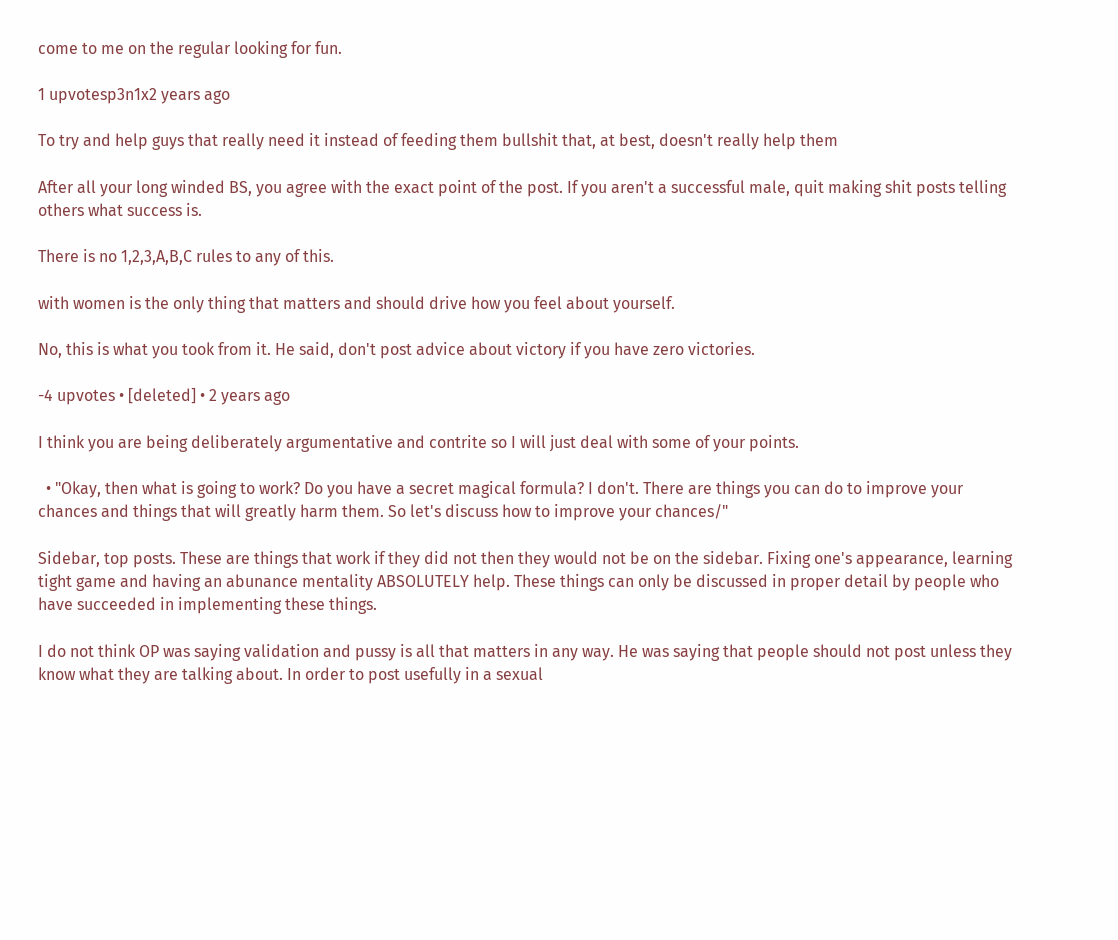come to me on the regular looking for fun.

1 upvotesp3n1x2 years ago

To try and help guys that really need it instead of feeding them bullshit that, at best, doesn't really help them

After all your long winded BS, you agree with the exact point of the post. If you aren't a successful male, quit making shit posts telling others what success is.

There is no 1,2,3,A,B,C rules to any of this.

with women is the only thing that matters and should drive how you feel about yourself.

No, this is what you took from it. He said, don't post advice about victory if you have zero victories.

-4 upvotes • [deleted] • 2 years ago

I think you are being deliberately argumentative and contrite so I will just deal with some of your points.

  • "Okay, then what is going to work? Do you have a secret magical formula? I don't. There are things you can do to improve your chances and things that will greatly harm them. So let's discuss how to improve your chances/"

Sidebar, top posts. These are things that work if they did not then they would not be on the sidebar. Fixing one's appearance, learning tight game and having an abunance mentality ABSOLUTELY help. These things can only be discussed in proper detail by people who have succeeded in implementing these things.

I do not think OP was saying validation and pussy is all that matters in any way. He was saying that people should not post unless they know what they are talking about. In order to post usefully in a sexual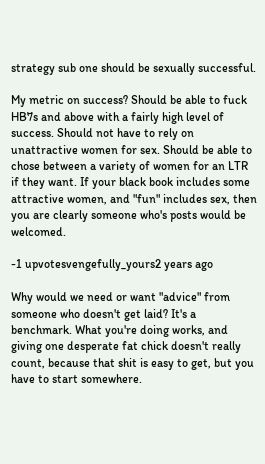strategy sub one should be sexually successful.

My metric on success? Should be able to fuck HB7s and above with a fairly high level of success. Should not have to rely on unattractive women for sex. Should be able to chose between a variety of women for an LTR if they want. If your black book includes some attractive women, and "fun" includes sex, then you are clearly someone who's posts would be welcomed.

-1 upvotesvengefully_yours2 years ago

Why would we need or want "advice" from someone who doesn't get laid? It's a benchmark. What you're doing works, and giving one desperate fat chick doesn't really count, because that shit is easy to get, but you have to start somewhere.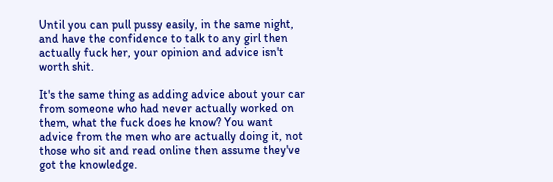Until you can pull pussy easily, in the same night, and have the confidence to talk to any girl then actually fuck her, your opinion and advice isn't worth shit.

It's the same thing as adding advice about your car from someone who had never actually worked on them, what the fuck does he know? You want advice from the men who are actually doing it, not those who sit and read online then assume they've got the knowledge.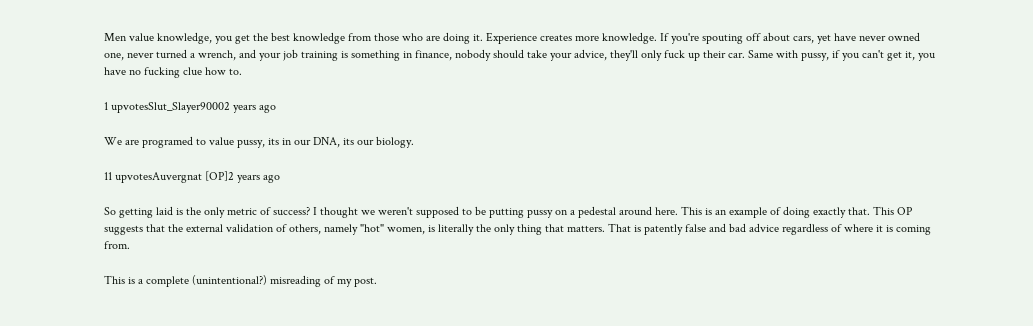Men value knowledge, you get the best knowledge from those who are doing it. Experience creates more knowledge. If you're spouting off about cars, yet have never owned one, never turned a wrench, and your job training is something in finance, nobody should take your advice, they'll only fuck up their car. Same with pussy, if you can't get it, you have no fucking clue how to.

1 upvotesSlut_Slayer90002 years ago

We are programed to value pussy, its in our DNA, its our biology.

11 upvotesAuvergnat [OP]2 years ago

So getting laid is the only metric of success? I thought we weren't supposed to be putting pussy on a pedestal around here. This is an example of doing exactly that. This OP suggests that the external validation of others, namely "hot" women, is literally the only thing that matters. That is patently false and bad advice regardless of where it is coming from.

This is a complete (unintentional?) misreading of my post.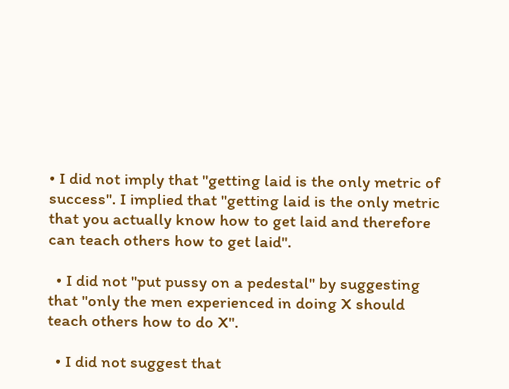• I did not imply that "getting laid is the only metric of success". I implied that "getting laid is the only metric that you actually know how to get laid and therefore can teach others how to get laid".

  • I did not "put pussy on a pedestal" by suggesting that "only the men experienced in doing X should teach others how to do X".

  • I did not suggest that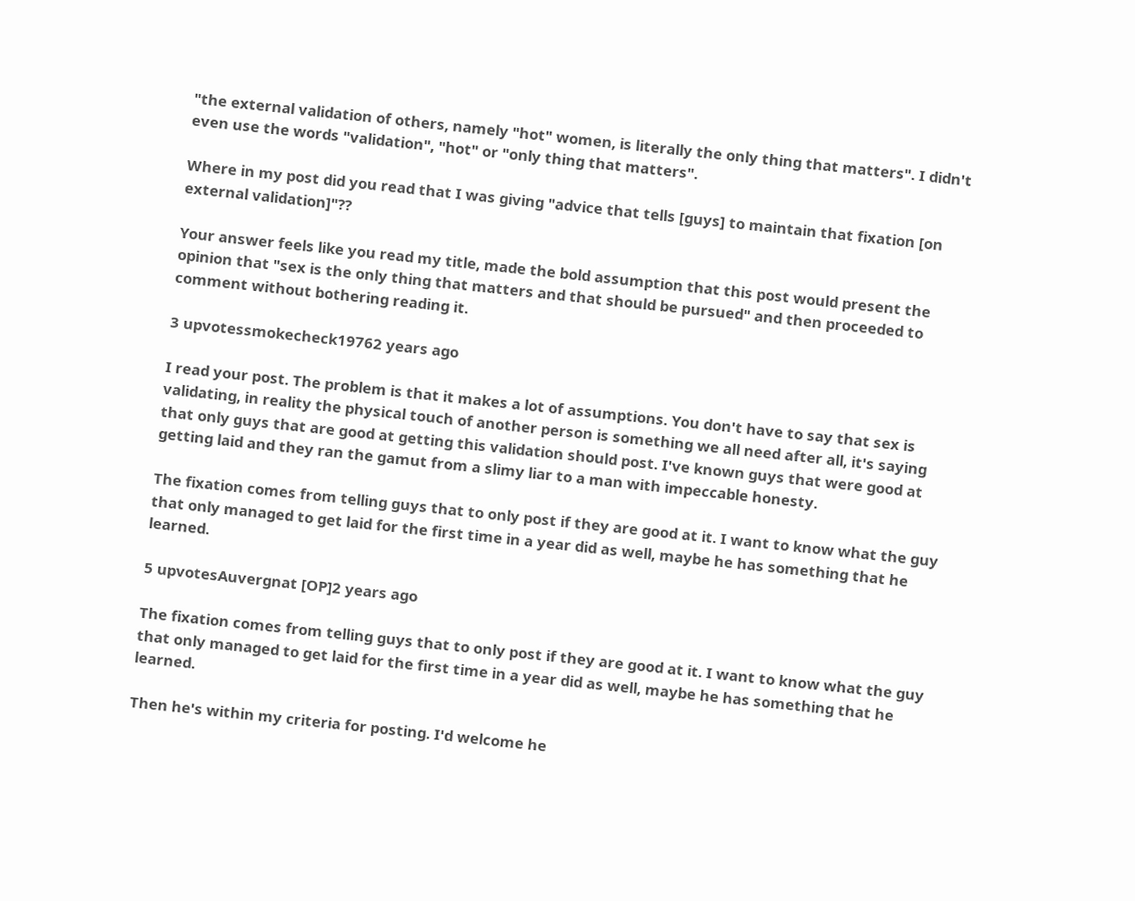"the external validation of others, namely "hot" women, is literally the only thing that matters". I didn't even use the words "validation", "hot" or "only thing that matters".

Where in my post did you read that I was giving "advice that tells [guys] to maintain that fixation [on external validation]"??

Your answer feels like you read my title, made the bold assumption that this post would present the opinion that "sex is the only thing that matters and that should be pursued" and then proceeded to comment without bothering reading it.

3 upvotessmokecheck19762 years ago

I read your post. The problem is that it makes a lot of assumptions. You don't have to say that sex is validating, in reality the physical touch of another person is something we all need after all, it's saying that only guys that are good at getting this validation should post. I've known guys that were good at getting laid and they ran the gamut from a slimy liar to a man with impeccable honesty.

The fixation comes from telling guys that to only post if they are good at it. I want to know what the guy that only managed to get laid for the first time in a year did as well, maybe he has something that he learned.

5 upvotesAuvergnat [OP]2 years ago

The fixation comes from telling guys that to only post if they are good at it. I want to know what the guy that only managed to get laid for the first time in a year did as well, maybe he has something that he learned.

Then he's within my criteria for posting. I'd welcome he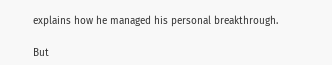explains how he managed his personal breakthrough.

But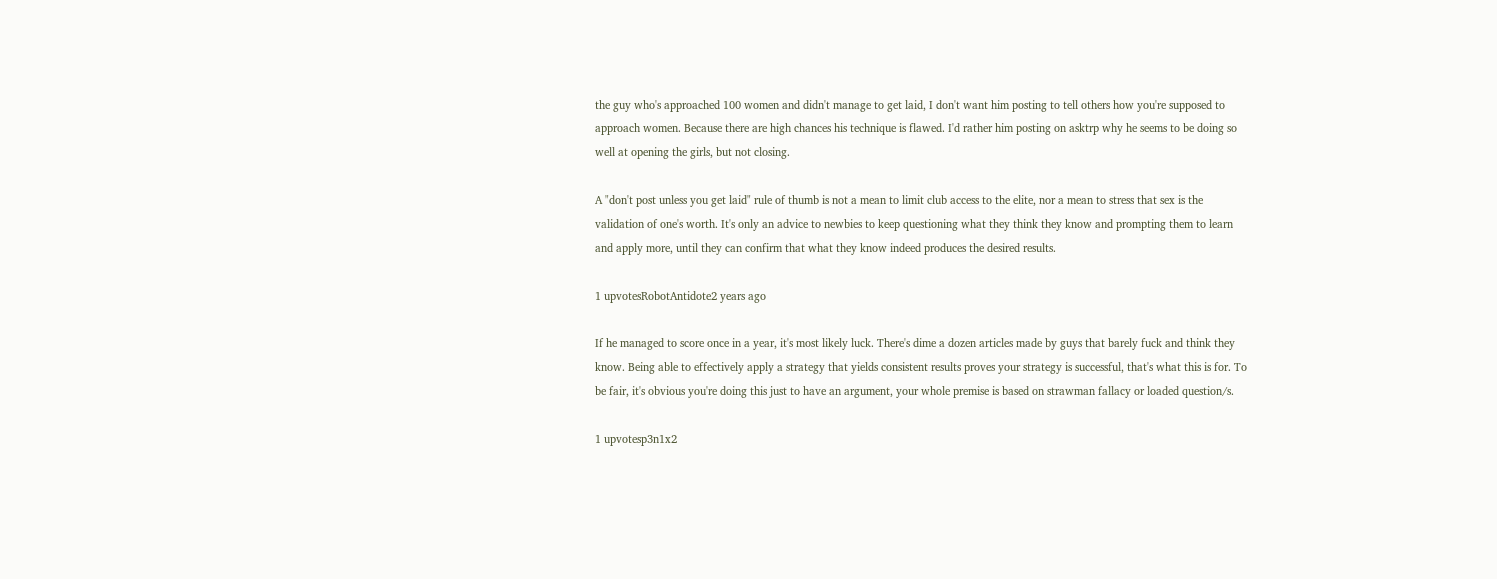the guy who's approached 100 women and didn't manage to get laid, I don't want him posting to tell others how you're supposed to approach women. Because there are high chances his technique is flawed. I'd rather him posting on asktrp why he seems to be doing so well at opening the girls, but not closing.

A "don't post unless you get laid" rule of thumb is not a mean to limit club access to the elite, nor a mean to stress that sex is the validation of one's worth. It's only an advice to newbies to keep questioning what they think they know and prompting them to learn and apply more, until they can confirm that what they know indeed produces the desired results.

1 upvotesRobotAntidote2 years ago

If he managed to score once in a year, it's most likely luck. There's dime a dozen articles made by guys that barely fuck and think they know. Being able to effectively apply a strategy that yields consistent results proves your strategy is successful, that's what this is for. To be fair, it's obvious you're doing this just to have an argument, your whole premise is based on strawman fallacy or loaded question/s.

1 upvotesp3n1x2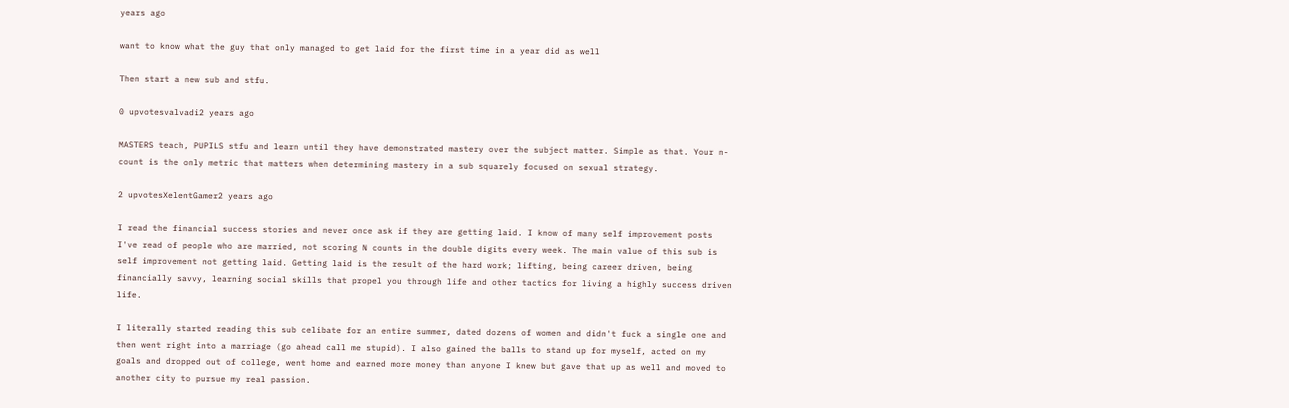years ago

want to know what the guy that only managed to get laid for the first time in a year did as well

Then start a new sub and stfu.

0 upvotesvalvadi2 years ago

MASTERS teach, PUPILS stfu and learn until they have demonstrated mastery over the subject matter. Simple as that. Your n-count is the only metric that matters when determining mastery in a sub squarely focused on sexual strategy.

2 upvotesXelentGamer2 years ago

I read the financial success stories and never once ask if they are getting laid. I know of many self improvement posts I've read of people who are married, not scoring N counts in the double digits every week. The main value of this sub is self improvement not getting laid. Getting laid is the result of the hard work; lifting, being career driven, being financially savvy, learning social skills that propel you through life and other tactics for living a highly success driven life.

I literally started reading this sub celibate for an entire summer, dated dozens of women and didn't fuck a single one and then went right into a marriage (go ahead call me stupid). I also gained the balls to stand up for myself, acted on my goals and dropped out of college, went home and earned more money than anyone I knew but gave that up as well and moved to another city to pursue my real passion.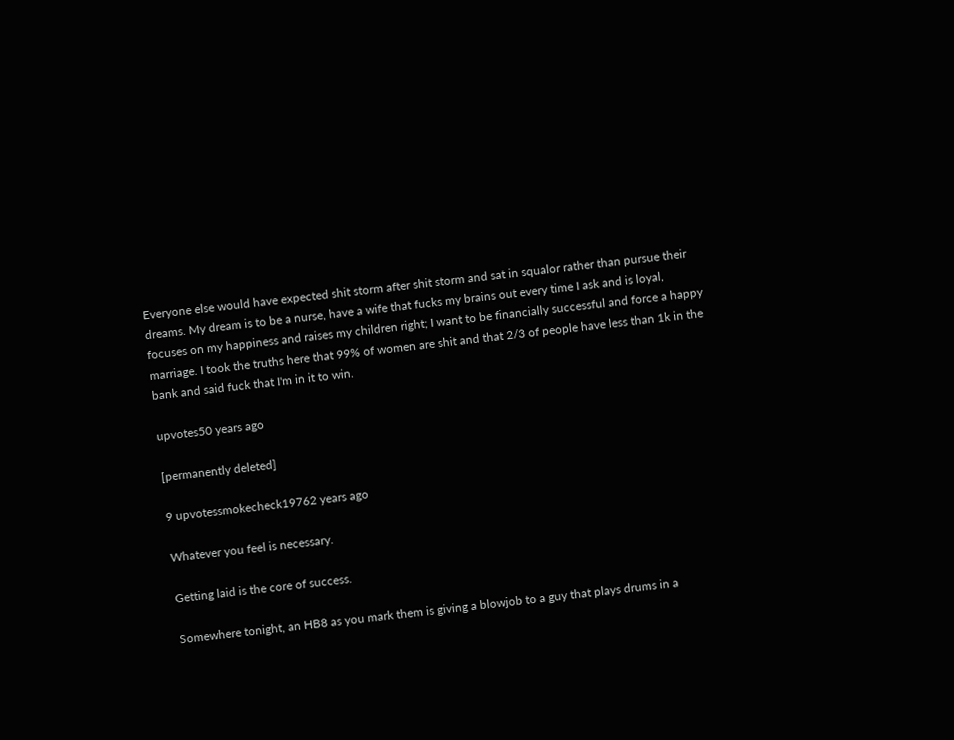Everyone else would have expected shit storm after shit storm and sat in squalor rather than pursue their dreams. My dream is to be a nurse, have a wife that fucks my brains out every time I ask and is loyal, focuses on my happiness and raises my children right; I want to be financially successful and force a happy marriage. I took the truths here that 99% of women are shit and that 2/3 of people have less than 1k in the bank and said fuck that I'm in it to win.

upvotes50 years ago

[permanently deleted]

9 upvotessmokecheck19762 years ago

Whatever you feel is necessary.

Getting laid is the core of success.

Somewhere tonight, an HB8 as you mark them is giving a blowjob to a guy that plays drums in a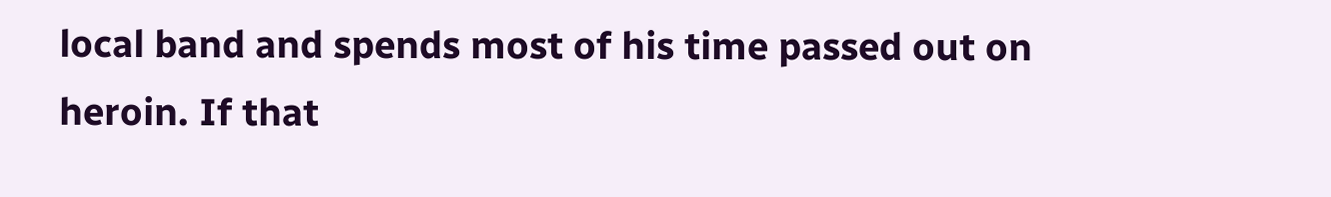local band and spends most of his time passed out on heroin. If that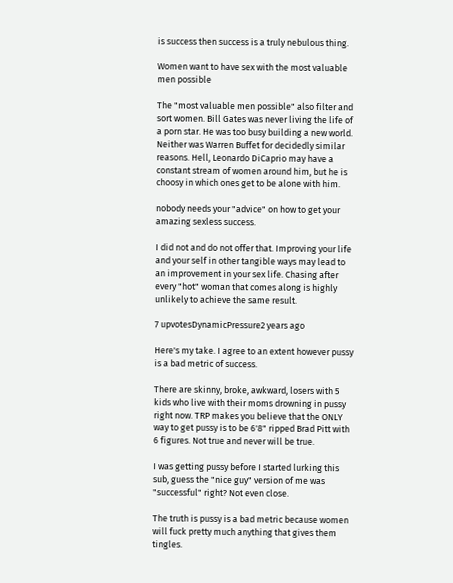is success then success is a truly nebulous thing.

Women want to have sex with the most valuable men possible

The "most valuable men possible" also filter and sort women. Bill Gates was never living the life of a porn star. He was too busy building a new world. Neither was Warren Buffet for decidedly similar reasons. Hell, Leonardo DiCaprio may have a constant stream of women around him, but he is choosy in which ones get to be alone with him.

nobody needs your "advice" on how to get your amazing sexless success.

I did not and do not offer that. Improving your life and your self in other tangible ways may lead to an improvement in your sex life. Chasing after every "hot" woman that comes along is highly unlikely to achieve the same result.

7 upvotesDynamicPressure2 years ago

Here's my take. I agree to an extent however pussy is a bad metric of success.

There are skinny, broke, awkward, losers with 5 kids who live with their moms drowning in pussy right now. TRP makes you believe that the ONLY way to get pussy is to be 6'8" ripped Brad Pitt with 6 figures. Not true and never will be true.

I was getting pussy before I started lurking this sub, guess the "nice guy" version of me was "successful" right? Not even close.

The truth is pussy is a bad metric because women will fuck pretty much anything that gives them tingles.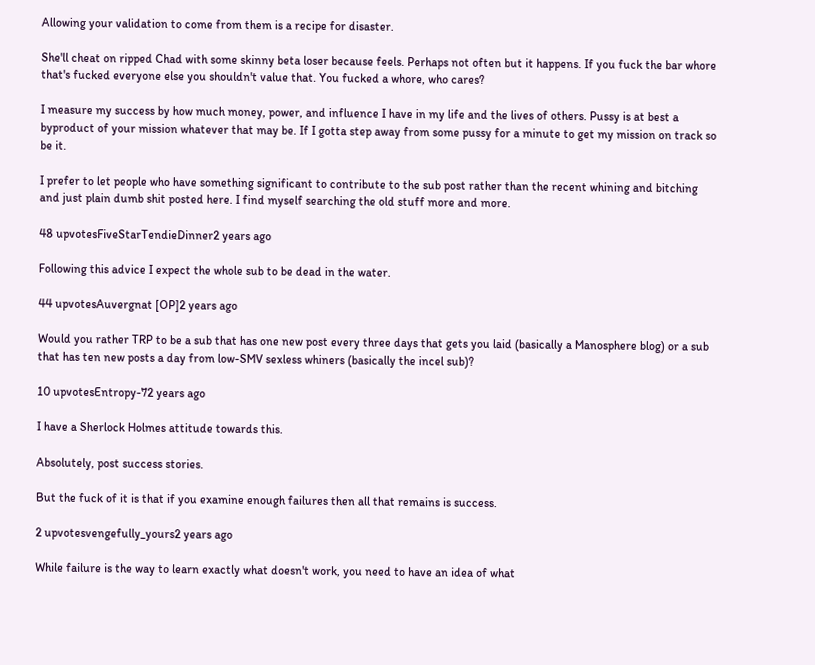Allowing your validation to come from them is a recipe for disaster.

She'll cheat on ripped Chad with some skinny beta loser because feels. Perhaps not often but it happens. If you fuck the bar whore that's fucked everyone else you shouldn't value that. You fucked a whore, who cares?

I measure my success by how much money, power, and influence I have in my life and the lives of others. Pussy is at best a byproduct of your mission whatever that may be. If I gotta step away from some pussy for a minute to get my mission on track so be it.

I prefer to let people who have something significant to contribute to the sub post rather than the recent whining and bitching and just plain dumb shit posted here. I find myself searching the old stuff more and more.

48 upvotesFiveStarTendieDinner2 years ago

Following this advice I expect the whole sub to be dead in the water.

44 upvotesAuvergnat [OP]2 years ago

Would you rather TRP to be a sub that has one new post every three days that gets you laid (basically a Manosphere blog) or a sub that has ten new posts a day from low-SMV sexless whiners (basically the incel sub)?

10 upvotesEntropy-72 years ago

I have a Sherlock Holmes attitude towards this.

Absolutely, post success stories.

But the fuck of it is that if you examine enough failures then all that remains is success.

2 upvotesvengefully_yours2 years ago

While failure is the way to learn exactly what doesn't work, you need to have an idea of what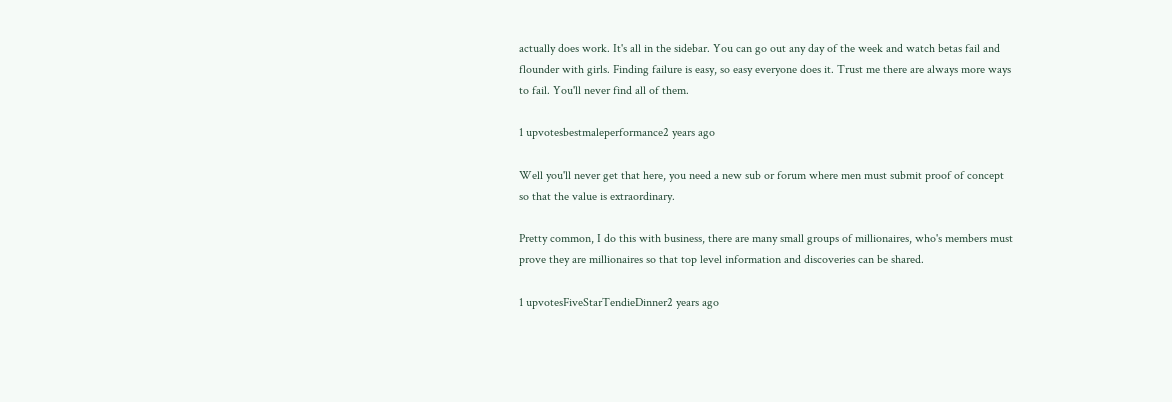actually does work. It's all in the sidebar. You can go out any day of the week and watch betas fail and flounder with girls. Finding failure is easy, so easy everyone does it. Trust me there are always more ways to fail. You'll never find all of them.

1 upvotesbestmaleperformance2 years ago

Well you'll never get that here, you need a new sub or forum where men must submit proof of concept so that the value is extraordinary.

Pretty common, I do this with business, there are many small groups of millionaires, who's members must prove they are millionaires so that top level information and discoveries can be shared.

1 upvotesFiveStarTendieDinner2 years ago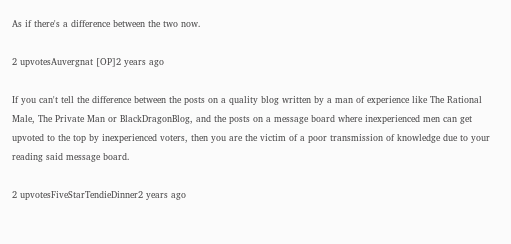As if there's a difference between the two now.

2 upvotesAuvergnat [OP]2 years ago

If you can't tell the difference between the posts on a quality blog written by a man of experience like The Rational Male, The Private Man or BlackDragonBlog, and the posts on a message board where inexperienced men can get upvoted to the top by inexperienced voters, then you are the victim of a poor transmission of knowledge due to your reading said message board.

2 upvotesFiveStarTendieDinner2 years ago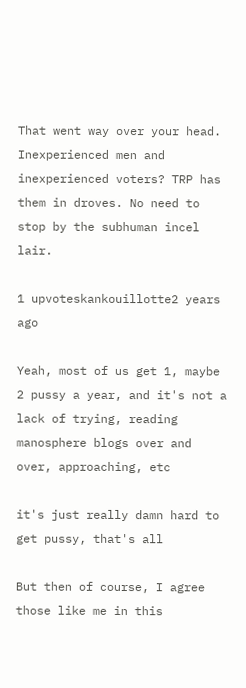That went way over your head. Inexperienced men and inexperienced voters? TRP has them in droves. No need to stop by the subhuman incel lair.

1 upvoteskankouillotte2 years ago

Yeah, most of us get 1, maybe 2 pussy a year, and it's not a lack of trying, reading manosphere blogs over and over, approaching, etc

it's just really damn hard to get pussy, that's all

But then of course, I agree those like me in this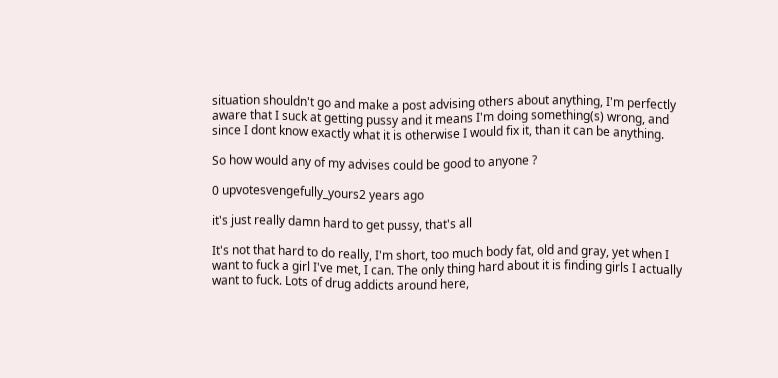situation shouldn't go and make a post advising others about anything, I'm perfectly aware that I suck at getting pussy and it means I'm doing something(s) wrong, and since I dont know exactly what it is otherwise I would fix it, than it can be anything.

So how would any of my advises could be good to anyone ?

0 upvotesvengefully_yours2 years ago

it's just really damn hard to get pussy, that's all

It's not that hard to do really, I'm short, too much body fat, old and gray, yet when I want to fuck a girl I've met, I can. The only thing hard about it is finding girls I actually want to fuck. Lots of drug addicts around here,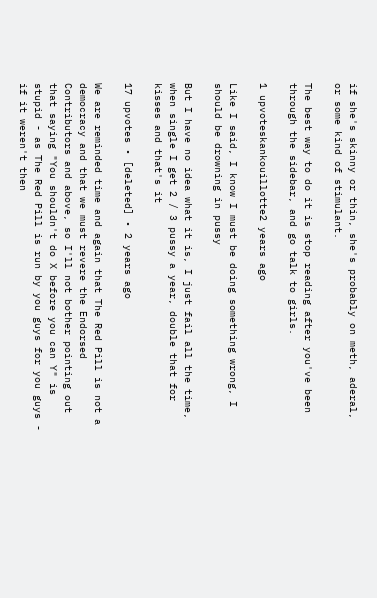if she's skinny or thin, she's probably on meth, aderal, or some kind of stimulant.

The best way to do it is stop reading after you've been through the sidebar, and go talk to girls.

1 upvoteskankouillotte2 years ago

Like I said, I know I must be doing something wrong, I should be drowning in pussy

But I have no idea what it is, I just fail all the time, when single I get 2 / 3 pussy a year, double that for kisses and that's it

17 upvotes • [deleted] • 2 years ago

We are reminded time and again that The Red Pill is not a democracy and that we must revere the Endorsed Contributors and above, so I'll not bother pointing out that saying "You shouldn't do X before you can Y" is stupid - as The Red Pill is run by you guys for you guys - if it weren't then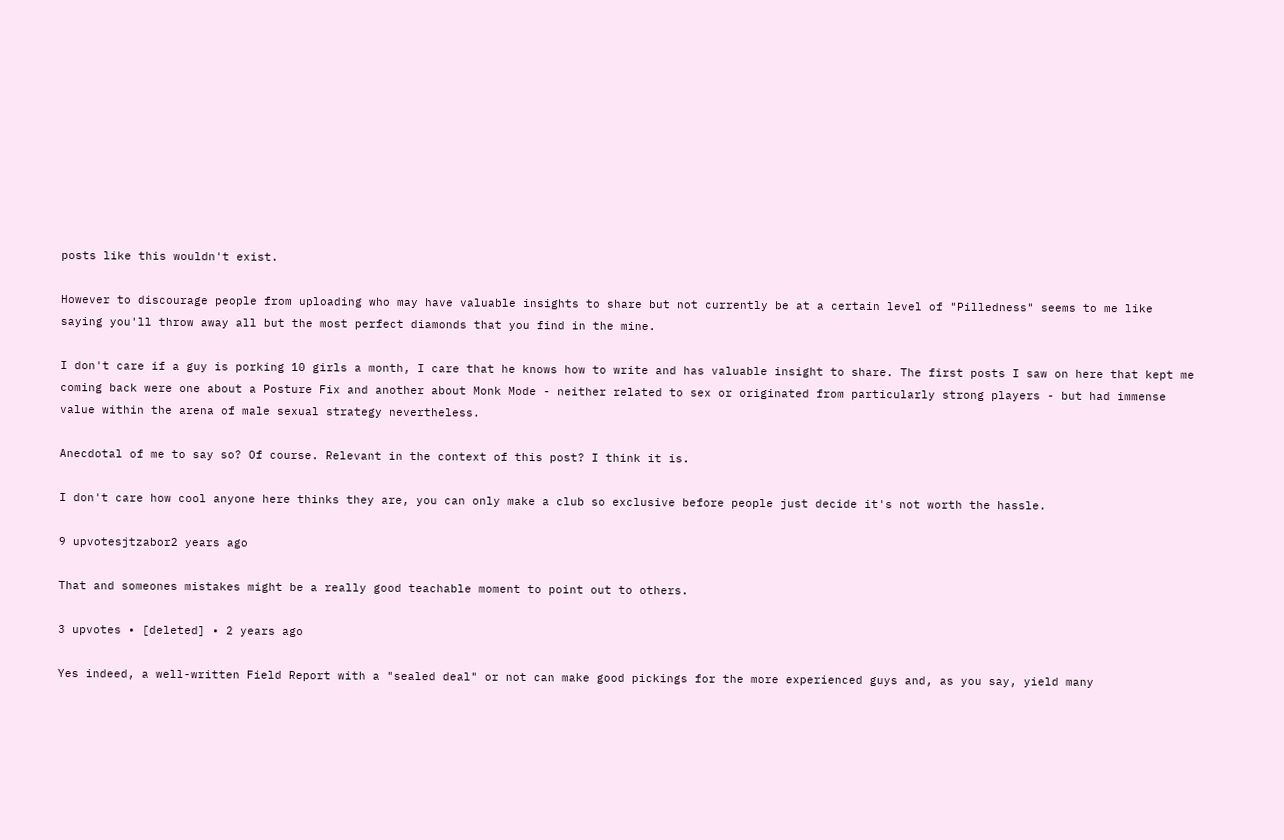posts like this wouldn't exist.

However to discourage people from uploading who may have valuable insights to share but not currently be at a certain level of "Pilledness" seems to me like saying you'll throw away all but the most perfect diamonds that you find in the mine.

I don't care if a guy is porking 10 girls a month, I care that he knows how to write and has valuable insight to share. The first posts I saw on here that kept me coming back were one about a Posture Fix and another about Monk Mode - neither related to sex or originated from particularly strong players - but had immense value within the arena of male sexual strategy nevertheless.

Anecdotal of me to say so? Of course. Relevant in the context of this post? I think it is.

I don't care how cool anyone here thinks they are, you can only make a club so exclusive before people just decide it's not worth the hassle.

9 upvotesjtzabor2 years ago

That and someones mistakes might be a really good teachable moment to point out to others.

3 upvotes • [deleted] • 2 years ago

Yes indeed, a well-written Field Report with a "sealed deal" or not can make good pickings for the more experienced guys and, as you say, yield many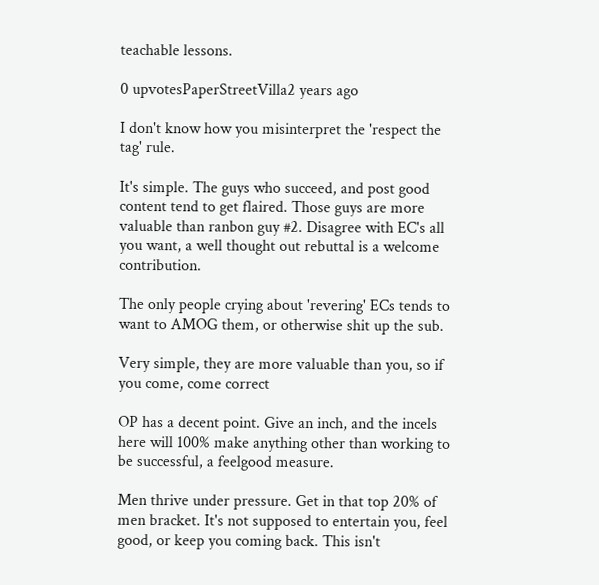teachable lessons.

0 upvotesPaperStreetVilla2 years ago

I don't know how you misinterpret the 'respect the tag' rule.

It's simple. The guys who succeed, and post good content tend to get flaired. Those guys are more valuable than ranbon guy #2. Disagree with EC's all you want, a well thought out rebuttal is a welcome contribution.

The only people crying about 'revering' ECs tends to want to AMOG them, or otherwise shit up the sub.

Very simple, they are more valuable than you, so if you come, come correct

OP has a decent point. Give an inch, and the incels here will 100% make anything other than working to be successful, a feelgood measure.

Men thrive under pressure. Get in that top 20% of men bracket. It's not supposed to entertain you, feel good, or keep you coming back. This isn't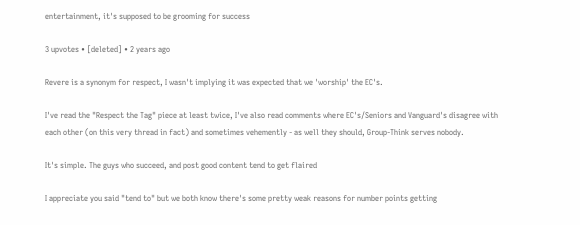entertainment, it's supposed to be grooming for success

3 upvotes • [deleted] • 2 years ago

Revere is a synonym for respect, I wasn't implying it was expected that we 'worship' the EC's.

I've read the "Respect the Tag" piece at least twice, I've also read comments where EC's/Seniors and Vanguard's disagree with each other (on this very thread in fact) and sometimes vehemently - as well they should, Group-Think serves nobody.

It's simple. The guys who succeed, and post good content tend to get flaired

I appreciate you said "tend to" but we both know there's some pretty weak reasons for number points getting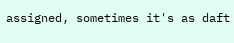assigned, sometimes it's as daft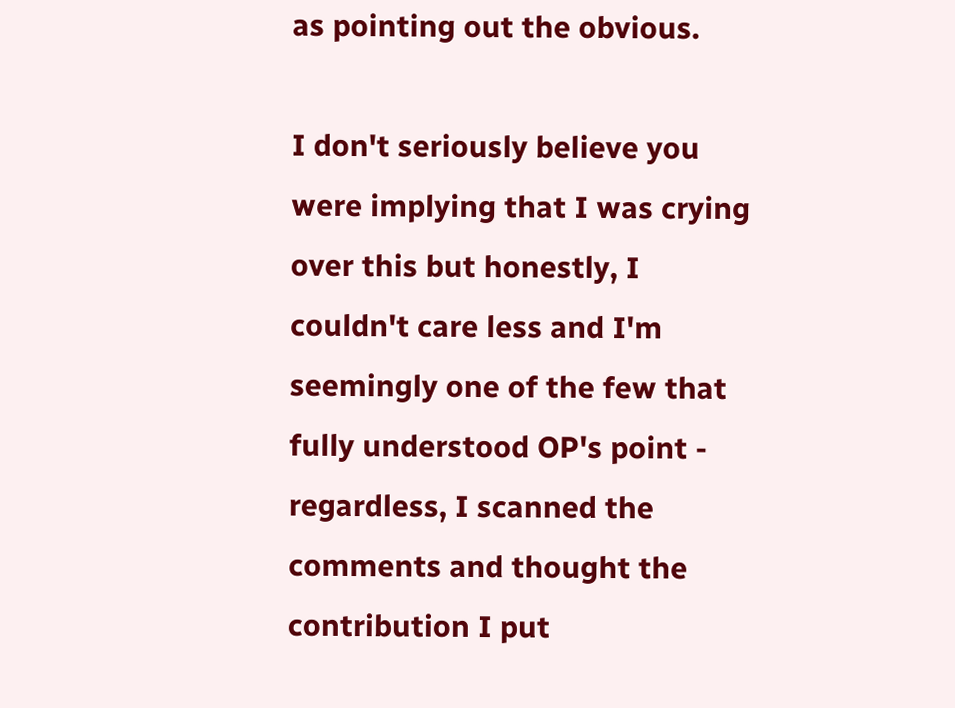as pointing out the obvious.

I don't seriously believe you were implying that I was crying over this but honestly, I couldn't care less and I'm seemingly one of the few that fully understood OP's point - regardless, I scanned the comments and thought the contribution I put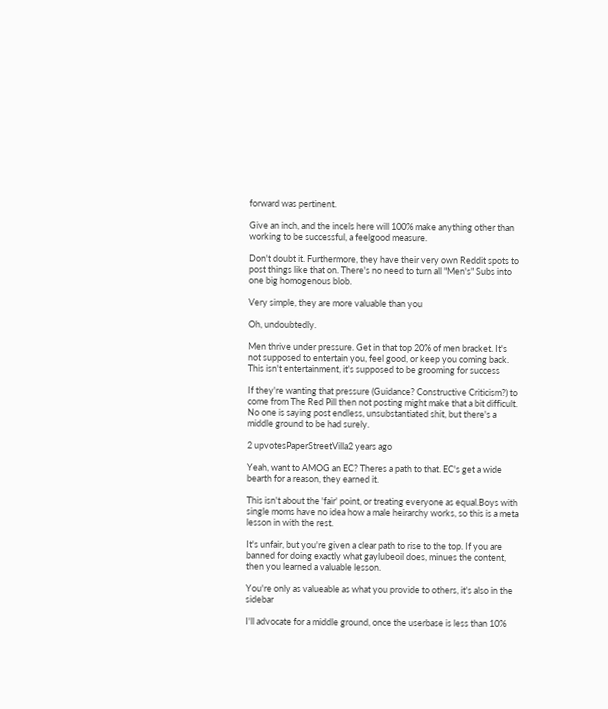forward was pertinent.

Give an inch, and the incels here will 100% make anything other than working to be successful, a feelgood measure.

Don't doubt it. Furthermore, they have their very own Reddit spots to post things like that on. There's no need to turn all "Men's" Subs into one big homogenous blob.

Very simple, they are more valuable than you

Oh, undoubtedly.

Men thrive under pressure. Get in that top 20% of men bracket. It's not supposed to entertain you, feel good, or keep you coming back. This isn't entertainment, it's supposed to be grooming for success

If they're wanting that pressure (Guidance? Constructive Criticism?) to come from The Red Pill then not posting might make that a bit difficult. No one is saying post endless, unsubstantiated shit, but there's a middle ground to be had surely.

2 upvotesPaperStreetVilla2 years ago

Yeah, want to AMOG an EC? Theres a path to that. EC's get a wide bearth for a reason, they earned it.

This isn't about the 'fair' point, or treating everyone as equal.Boys with single moms have no idea how a male heirarchy works, so this is a meta lesson in with the rest.

It's unfair, but you're given a clear path to rise to the top. If you are banned for doing exactly what gaylubeoil does, minues the content, then you learned a valuable lesson.

You're only as valueable as what you provide to others, it's also in the sidebar

I'll advocate for a middle ground, once the userbase is less than 10%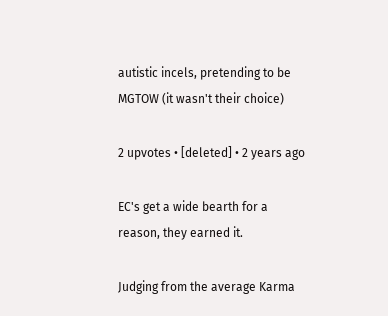autistic incels, pretending to be MGTOW (it wasn't their choice)

2 upvotes • [deleted] • 2 years ago

EC's get a wide bearth for a reason, they earned it.

Judging from the average Karma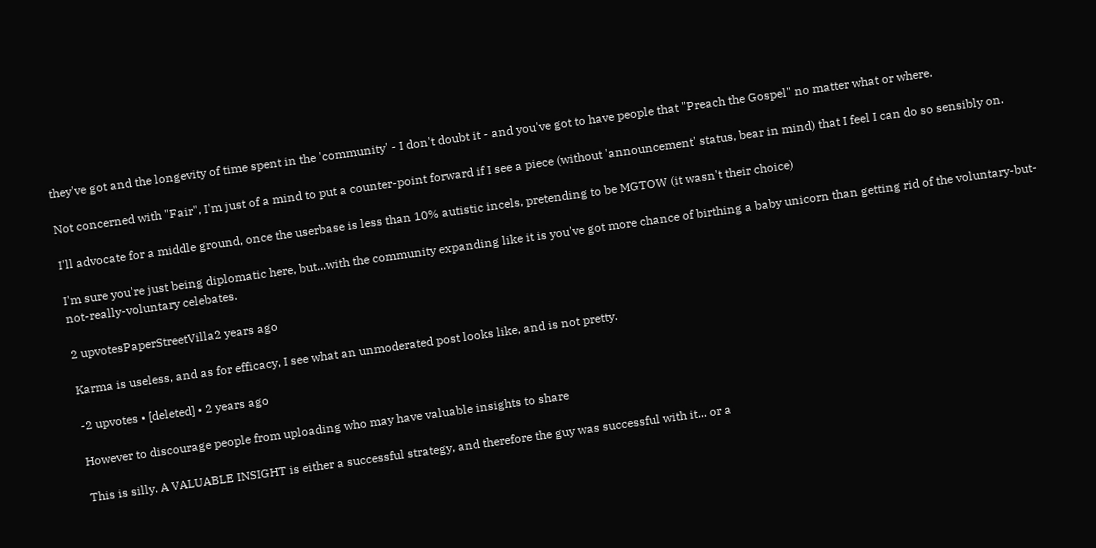they've got and the longevity of time spent in the 'community' - I don't doubt it - and you've got to have people that "Preach the Gospel" no matter what or where.

Not concerned with "Fair", I'm just of a mind to put a counter-point forward if I see a piece (without 'announcement' status, bear in mind) that I feel I can do so sensibly on.

I'll advocate for a middle ground, once the userbase is less than 10% autistic incels, pretending to be MGTOW (it wasn't their choice)

I'm sure you're just being diplomatic here, but...with the community expanding like it is you've got more chance of birthing a baby unicorn than getting rid of the voluntary-but-not-really-voluntary celebates.

2 upvotesPaperStreetVilla2 years ago

Karma is useless, and as for efficacy, I see what an unmoderated post looks like, and is not pretty.

-2 upvotes • [deleted] • 2 years ago

However to discourage people from uploading who may have valuable insights to share

This is silly. A VALUABLE INSIGHT is either a successful strategy, and therefore the guy was successful with it... or a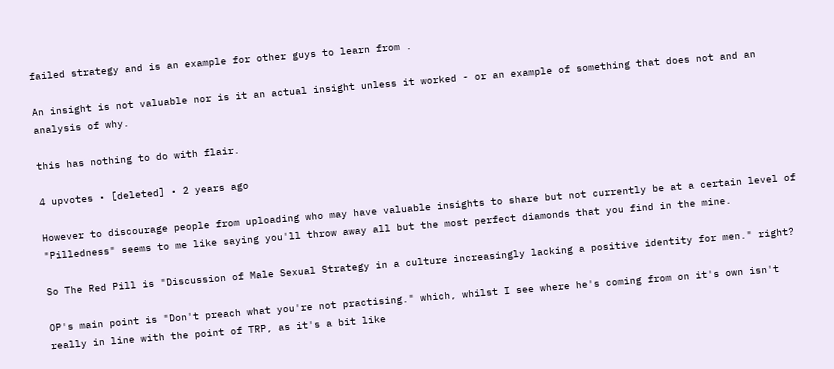failed strategy and is an example for other guys to learn from .

An insight is not valuable nor is it an actual insight unless it worked - or an example of something that does not and an analysis of why.

this has nothing to do with flair.

4 upvotes • [deleted] • 2 years ago

However to discourage people from uploading who may have valuable insights to share but not currently be at a certain level of "Pilledness" seems to me like saying you'll throw away all but the most perfect diamonds that you find in the mine.

So The Red Pill is "Discussion of Male Sexual Strategy in a culture increasingly lacking a positive identity for men." right?

OP's main point is "Don't preach what you're not practising." which, whilst I see where he's coming from on it's own isn't really in line with the point of TRP, as it's a bit like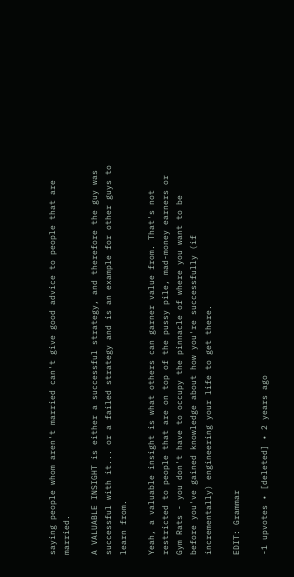saying people whom aren't married can't give good advice to people that are married.

A VALUABLE INSIGHT is either a successful strategy, and therefore the guy was successful with it... or a failed strategy and is an example for other guys to learn from.

Yeah, a valuable insight is what others can garner value from. That's not restricted to people that are on top of the pussy pile, mad-money earners or Gym Rats - you don't have to occupy the pinnacle of where you want to be before you've gained knowledge about how you're successfully (if incrementally) engineering your life to get there.

EDIT: Grammar

-1 upvotes • [deleted] • 2 years ago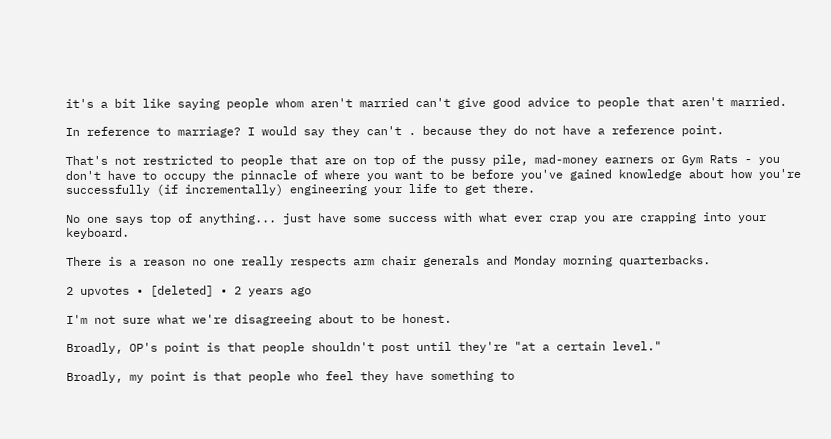it's a bit like saying people whom aren't married can't give good advice to people that aren't married.

In reference to marriage? I would say they can't . because they do not have a reference point.

That's not restricted to people that are on top of the pussy pile, mad-money earners or Gym Rats - you don't have to occupy the pinnacle of where you want to be before you've gained knowledge about how you're successfully (if incrementally) engineering your life to get there.

No one says top of anything... just have some success with what ever crap you are crapping into your keyboard.

There is a reason no one really respects arm chair generals and Monday morning quarterbacks.

2 upvotes • [deleted] • 2 years ago

I'm not sure what we're disagreeing about to be honest.

Broadly, OP's point is that people shouldn't post until they're "at a certain level."

Broadly, my point is that people who feel they have something to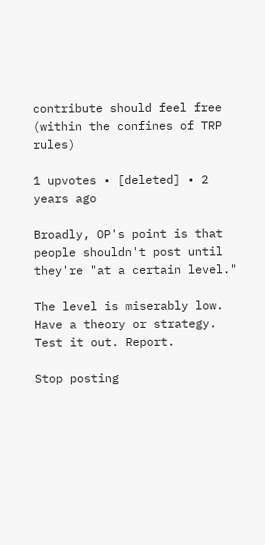contribute should feel free (within the confines of TRP rules)

1 upvotes • [deleted] • 2 years ago

Broadly, OP's point is that people shouldn't post until they're "at a certain level."

The level is miserably low. Have a theory or strategy. Test it out. Report.

Stop posting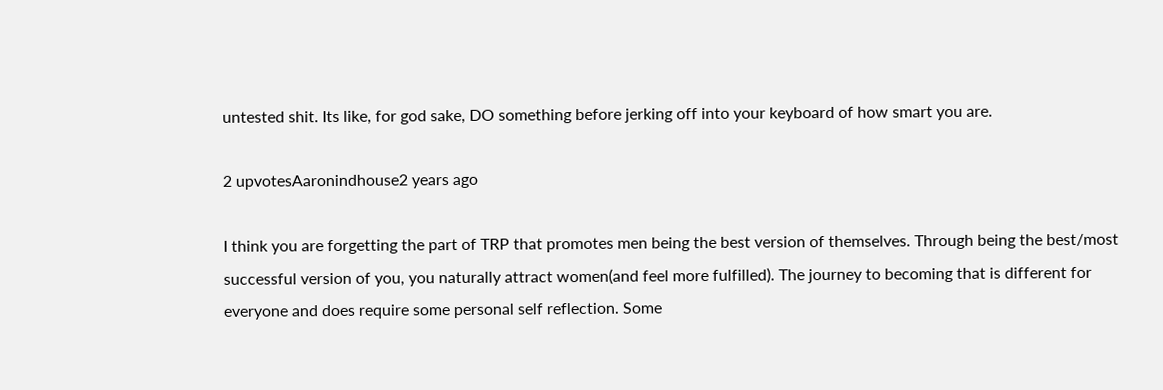untested shit. Its like, for god sake, DO something before jerking off into your keyboard of how smart you are.

2 upvotesAaronindhouse2 years ago

I think you are forgetting the part of TRP that promotes men being the best version of themselves. Through being the best/most successful version of you, you naturally attract women(and feel more fulfilled). The journey to becoming that is different for everyone and does require some personal self reflection. Some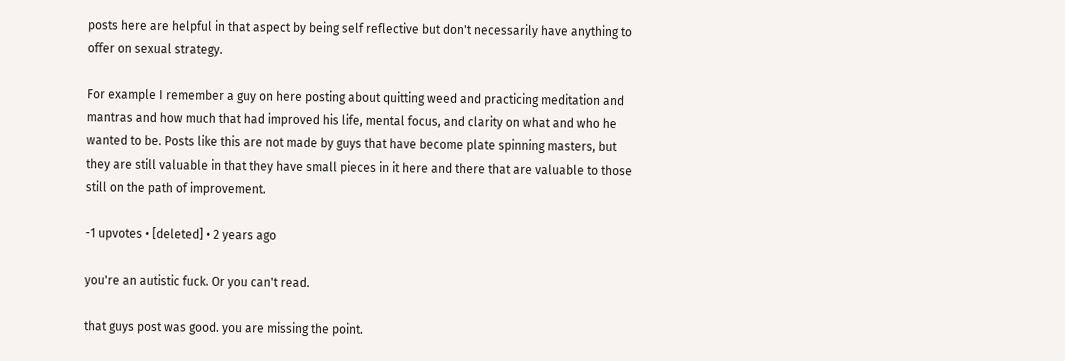posts here are helpful in that aspect by being self reflective but don't necessarily have anything to offer on sexual strategy.

For example I remember a guy on here posting about quitting weed and practicing meditation and mantras and how much that had improved his life, mental focus, and clarity on what and who he wanted to be. Posts like this are not made by guys that have become plate spinning masters, but they are still valuable in that they have small pieces in it here and there that are valuable to those still on the path of improvement.

-1 upvotes • [deleted] • 2 years ago

you're an autistic fuck. Or you can't read.

that guys post was good. you are missing the point.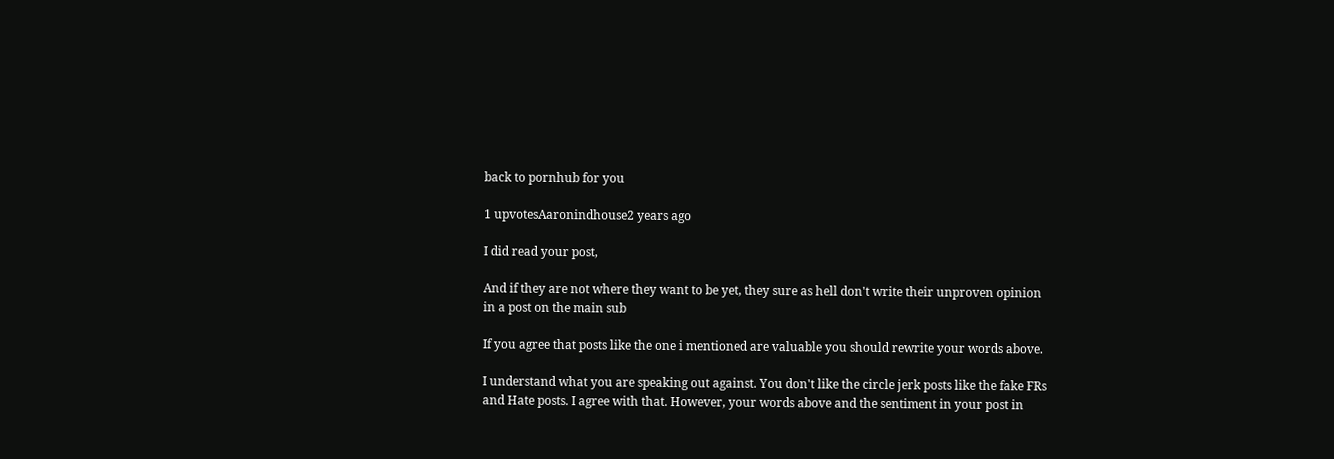back to pornhub for you

1 upvotesAaronindhouse2 years ago

I did read your post,

And if they are not where they want to be yet, they sure as hell don't write their unproven opinion in a post on the main sub

If you agree that posts like the one i mentioned are valuable you should rewrite your words above.

I understand what you are speaking out against. You don't like the circle jerk posts like the fake FRs and Hate posts. I agree with that. However, your words above and the sentiment in your post in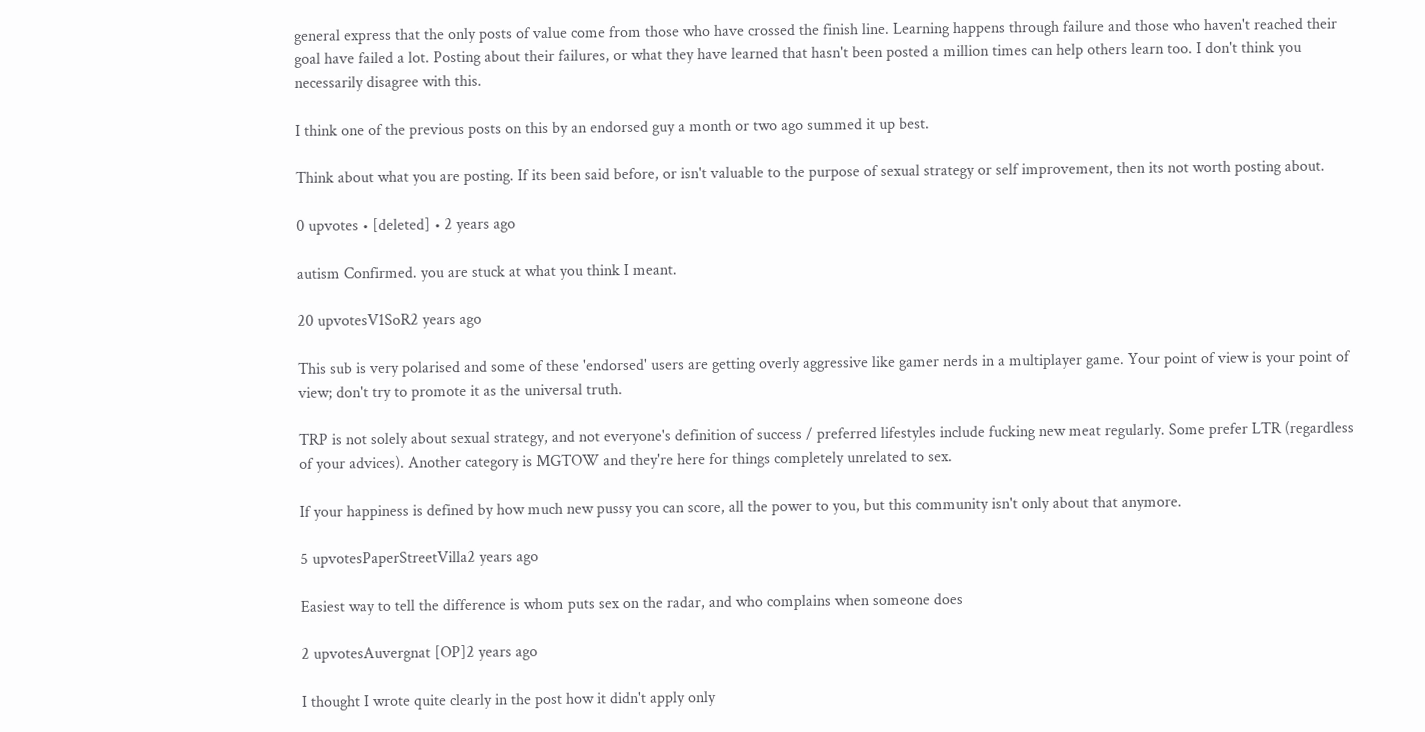general express that the only posts of value come from those who have crossed the finish line. Learning happens through failure and those who haven't reached their goal have failed a lot. Posting about their failures, or what they have learned that hasn't been posted a million times can help others learn too. I don't think you necessarily disagree with this.

I think one of the previous posts on this by an endorsed guy a month or two ago summed it up best.

Think about what you are posting. If its been said before, or isn't valuable to the purpose of sexual strategy or self improvement, then its not worth posting about.

0 upvotes • [deleted] • 2 years ago

autism Confirmed. you are stuck at what you think I meant.

20 upvotesV1SoR2 years ago

This sub is very polarised and some of these 'endorsed' users are getting overly aggressive like gamer nerds in a multiplayer game. Your point of view is your point of view; don't try to promote it as the universal truth.

TRP is not solely about sexual strategy, and not everyone's definition of success / preferred lifestyles include fucking new meat regularly. Some prefer LTR (regardless of your advices). Another category is MGTOW and they're here for things completely unrelated to sex.

If your happiness is defined by how much new pussy you can score, all the power to you, but this community isn't only about that anymore.

5 upvotesPaperStreetVilla2 years ago

Easiest way to tell the difference is whom puts sex on the radar, and who complains when someone does

2 upvotesAuvergnat [OP]2 years ago

I thought I wrote quite clearly in the post how it didn't apply only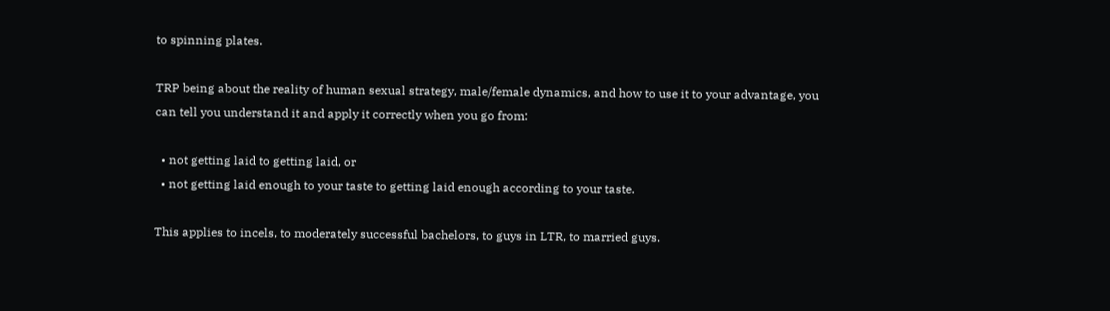to spinning plates.

TRP being about the reality of human sexual strategy, male/female dynamics, and how to use it to your advantage, you can tell you understand it and apply it correctly when you go from:

  • not getting laid to getting laid, or
  • not getting laid enough to your taste to getting laid enough according to your taste.

This applies to incels, to moderately successful bachelors, to guys in LTR, to married guys.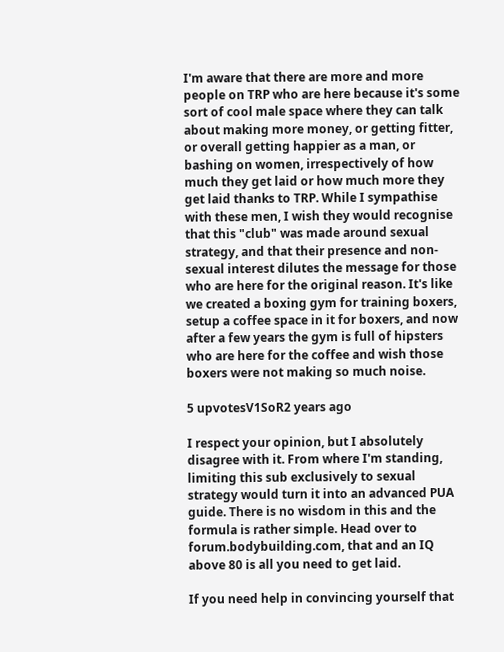I'm aware that there are more and more people on TRP who are here because it's some sort of cool male space where they can talk about making more money, or getting fitter, or overall getting happier as a man, or bashing on women, irrespectively of how much they get laid or how much more they get laid thanks to TRP. While I sympathise with these men, I wish they would recognise that this "club" was made around sexual strategy, and that their presence and non-sexual interest dilutes the message for those who are here for the original reason. It's like we created a boxing gym for training boxers, setup a coffee space in it for boxers, and now after a few years the gym is full of hipsters who are here for the coffee and wish those boxers were not making so much noise.

5 upvotesV1SoR2 years ago

I respect your opinion, but I absolutely disagree with it. From where I'm standing, limiting this sub exclusively to sexual strategy would turn it into an advanced PUA guide. There is no wisdom in this and the formula is rather simple. Head over to forum.bodybuilding.com, that and an IQ above 80 is all you need to get laid.

If you need help in convincing yourself that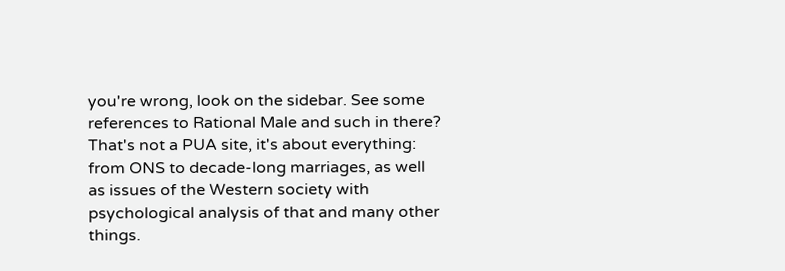you're wrong, look on the sidebar. See some references to Rational Male and such in there? That's not a PUA site, it's about everything: from ONS to decade-long marriages, as well as issues of the Western society with psychological analysis of that and many other things.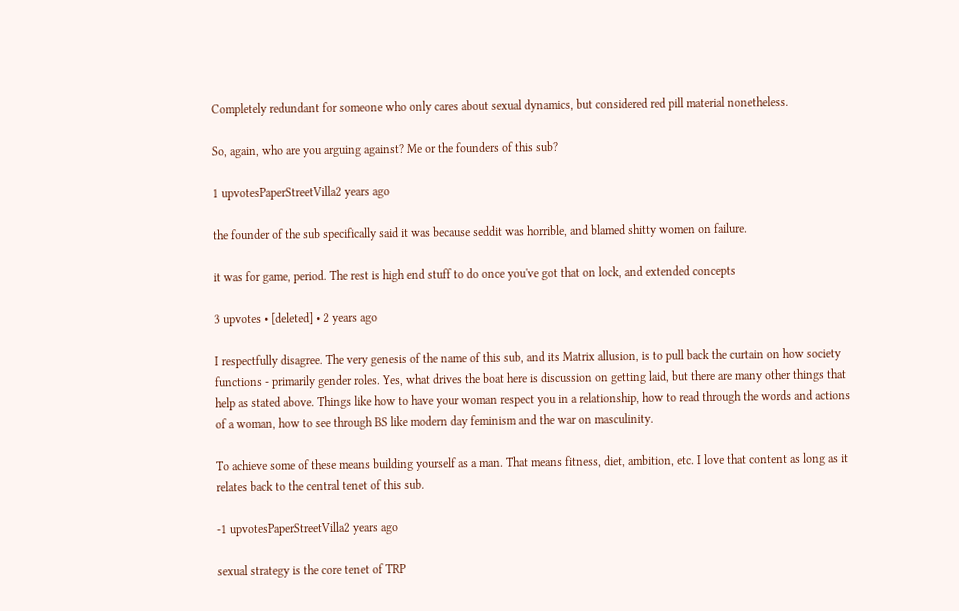Completely redundant for someone who only cares about sexual dynamics, but considered red pill material nonetheless.

So, again, who are you arguing against? Me or the founders of this sub?

1 upvotesPaperStreetVilla2 years ago

the founder of the sub specifically said it was because seddit was horrible, and blamed shitty women on failure.

it was for game, period. The rest is high end stuff to do once you've got that on lock, and extended concepts

3 upvotes • [deleted] • 2 years ago

I respectfully disagree. The very genesis of the name of this sub, and its Matrix allusion, is to pull back the curtain on how society functions - primarily gender roles. Yes, what drives the boat here is discussion on getting laid, but there are many other things that help as stated above. Things like how to have your woman respect you in a relationship, how to read through the words and actions of a woman, how to see through BS like modern day feminism and the war on masculinity.

To achieve some of these means building yourself as a man. That means fitness, diet, ambition, etc. I love that content as long as it relates back to the central tenet of this sub.

-1 upvotesPaperStreetVilla2 years ago

sexual strategy is the core tenet of TRP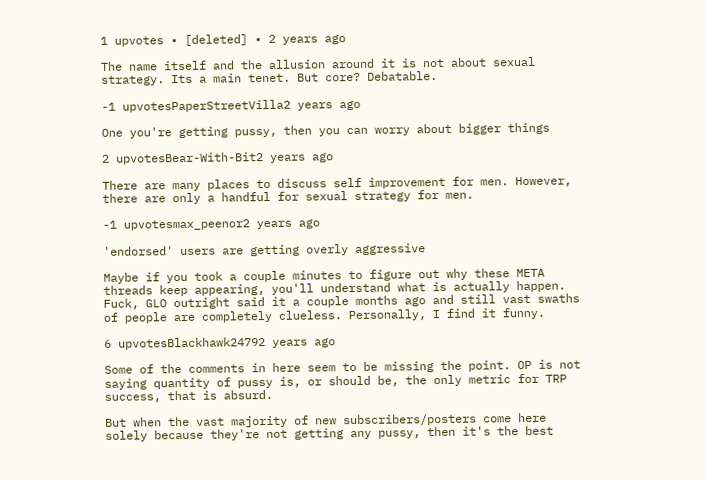1 upvotes • [deleted] • 2 years ago

The name itself and the allusion around it is not about sexual strategy. Its a main tenet. But core? Debatable.

-1 upvotesPaperStreetVilla2 years ago

One you're getting pussy, then you can worry about bigger things

2 upvotesBear-With-Bit2 years ago

There are many places to discuss self improvement for men. However, there are only a handful for sexual strategy for men.

-1 upvotesmax_peenor2 years ago

'endorsed' users are getting overly aggressive

Maybe if you took a couple minutes to figure out why these META threads keep appearing, you'll understand what is actually happen. Fuck, GLO outright said it a couple months ago and still vast swaths of people are completely clueless. Personally, I find it funny.

6 upvotesBlackhawk24792 years ago

Some of the comments in here seem to be missing the point. OP is not saying quantity of pussy is, or should be, the only metric for TRP success, that is absurd.

But when the vast majority of new subscribers/posters come here solely because they're not getting any pussy, then it's the best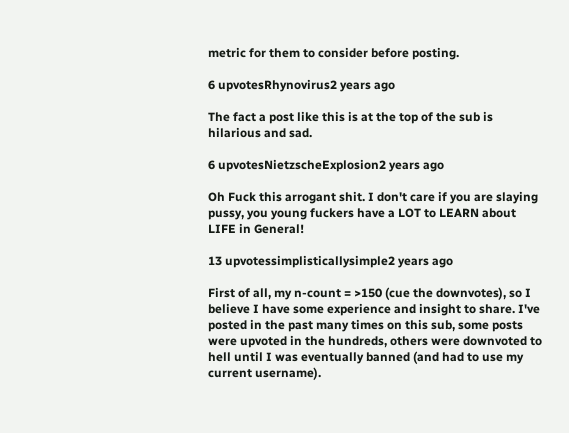metric for them to consider before posting.

6 upvotesRhynovirus2 years ago

The fact a post like this is at the top of the sub is hilarious and sad.

6 upvotesNietzscheExplosion2 years ago

Oh Fuck this arrogant shit. I don't care if you are slaying pussy, you young fuckers have a LOT to LEARN about LIFE in General!

13 upvotessimplisticallysimple2 years ago

First of all, my n-count = >150 (cue the downvotes), so I believe I have some experience and insight to share. I've posted in the past many times on this sub, some posts were upvoted in the hundreds, others were downvoted to hell until I was eventually banned (and had to use my current username).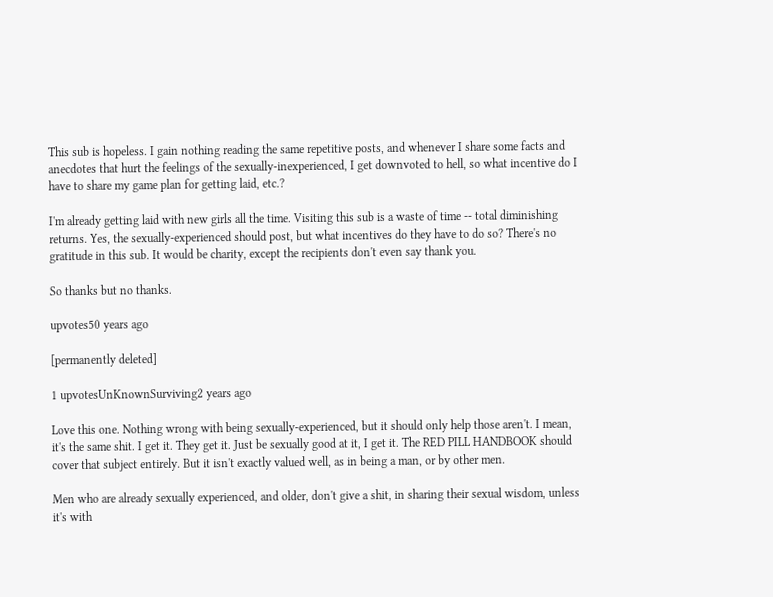This sub is hopeless. I gain nothing reading the same repetitive posts, and whenever I share some facts and anecdotes that hurt the feelings of the sexually-inexperienced, I get downvoted to hell, so what incentive do I have to share my game plan for getting laid, etc.?

I'm already getting laid with new girls all the time. Visiting this sub is a waste of time -- total diminishing returns. Yes, the sexually-experienced should post, but what incentives do they have to do so? There's no gratitude in this sub. It would be charity, except the recipients don't even say thank you.

So thanks but no thanks.

upvotes50 years ago

[permanently deleted]

1 upvotesUnKnownSurviving2 years ago

Love this one. Nothing wrong with being sexually-experienced, but it should only help those aren't. I mean, it's the same shit. I get it. They get it. Just be sexually good at it, I get it. The RED PILL HANDBOOK should cover that subject entirely. But it isn't exactly valued well, as in being a man, or by other men.

Men who are already sexually experienced, and older, don't give a shit, in sharing their sexual wisdom, unless it's with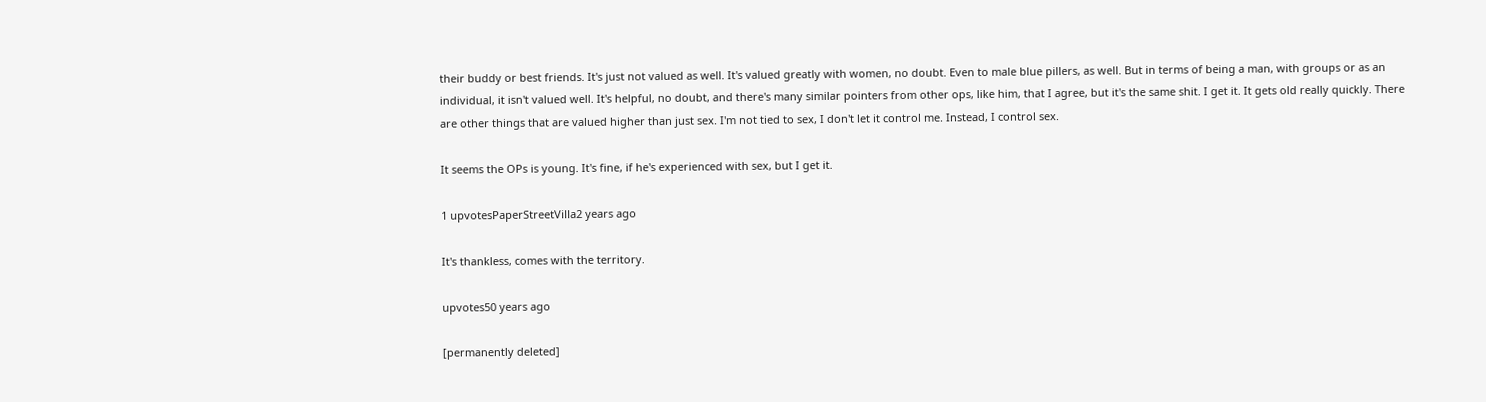their buddy or best friends. It's just not valued as well. It's valued greatly with women, no doubt. Even to male blue pillers, as well. But in terms of being a man, with groups or as an individual, it isn't valued well. It's helpful, no doubt, and there's many similar pointers from other ops, like him, that I agree, but it's the same shit. I get it. It gets old really quickly. There are other things that are valued higher than just sex. I'm not tied to sex, I don't let it control me. Instead, I control sex.

It seems the OPs is young. It's fine, if he's experienced with sex, but I get it.

1 upvotesPaperStreetVilla2 years ago

It's thankless, comes with the territory.

upvotes50 years ago

[permanently deleted]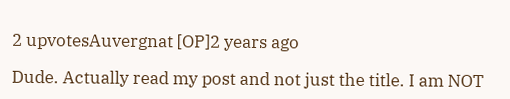2 upvotesAuvergnat [OP]2 years ago

Dude. Actually read my post and not just the title. I am NOT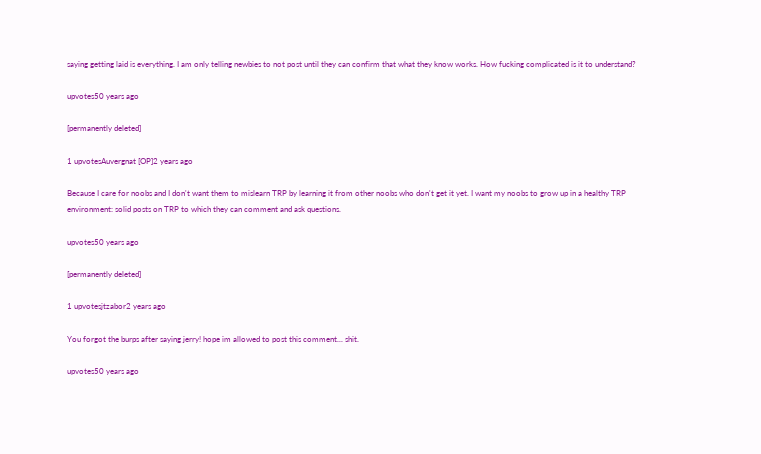saying getting laid is everything. I am only telling newbies to not post until they can confirm that what they know works. How fucking complicated is it to understand?

upvotes50 years ago

[permanently deleted]

1 upvotesAuvergnat [OP]2 years ago

Because I care for noobs and I don't want them to mislearn TRP by learning it from other noobs who don't get it yet. I want my noobs to grow up in a healthy TRP environment: solid posts on TRP to which they can comment and ask questions.

upvotes50 years ago

[permanently deleted]

1 upvotesjtzabor2 years ago

You forgot the burps after saying jerry! hope im allowed to post this comment... shit.

upvotes50 years ago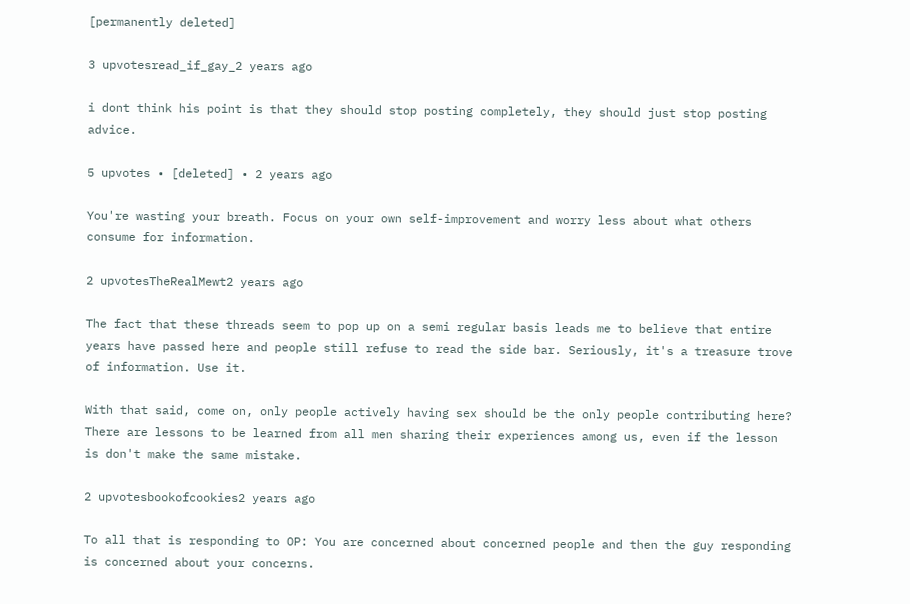[permanently deleted]

3 upvotesread_if_gay_2 years ago

i dont think his point is that they should stop posting completely, they should just stop posting advice.

5 upvotes • [deleted] • 2 years ago

You're wasting your breath. Focus on your own self-improvement and worry less about what others consume for information.

2 upvotesTheRealMewt2 years ago

The fact that these threads seem to pop up on a semi regular basis leads me to believe that entire years have passed here and people still refuse to read the side bar. Seriously, it's a treasure trove of information. Use it.

With that said, come on, only people actively having sex should be the only people contributing here? There are lessons to be learned from all men sharing their experiences among us, even if the lesson is don't make the same mistake.

2 upvotesbookofcookies2 years ago

To all that is responding to OP: You are concerned about concerned people and then the guy responding is concerned about your concerns.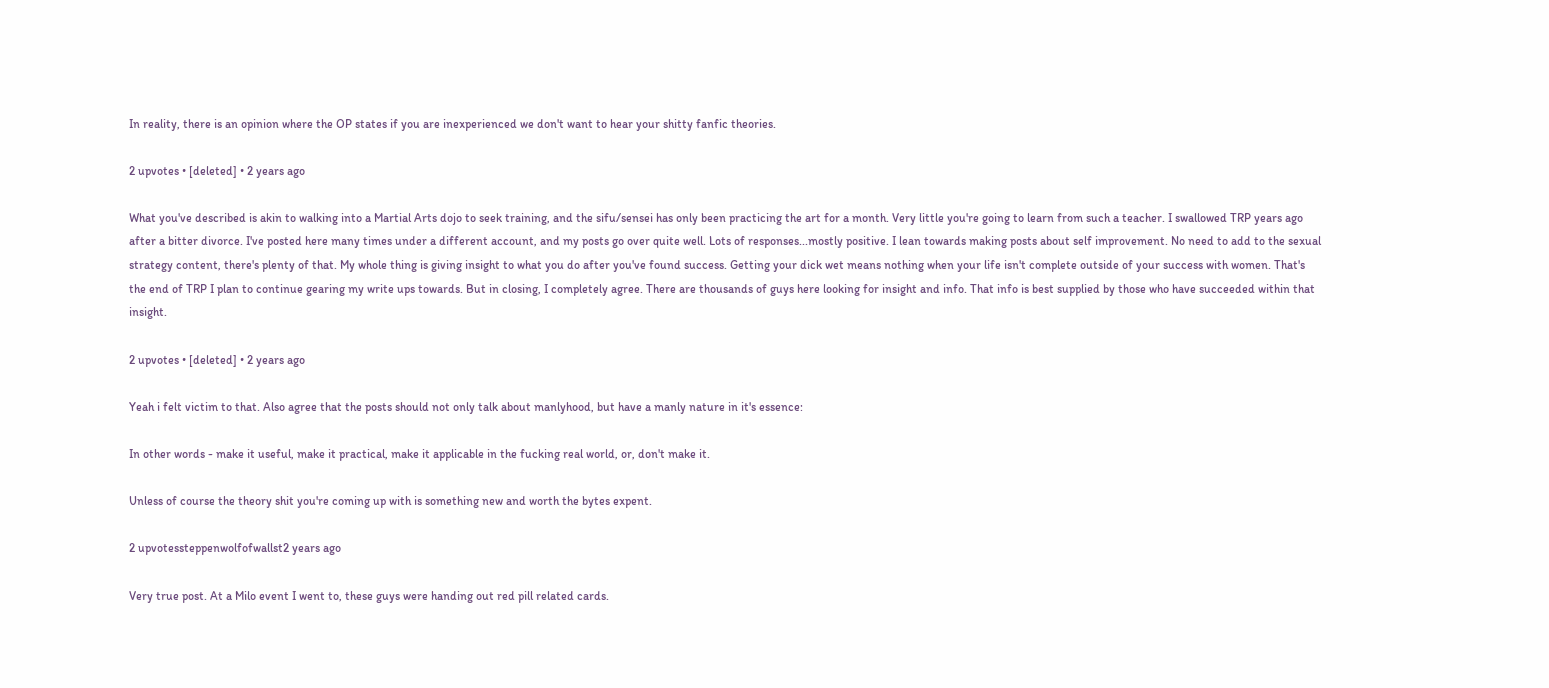In reality, there is an opinion where the OP states if you are inexperienced we don't want to hear your shitty fanfic theories.

2 upvotes • [deleted] • 2 years ago

What you've described is akin to walking into a Martial Arts dojo to seek training, and the sifu/sensei has only been practicing the art for a month. Very little you're going to learn from such a teacher. I swallowed TRP years ago after a bitter divorce. I've posted here many times under a different account, and my posts go over quite well. Lots of responses...mostly positive. I lean towards making posts about self improvement. No need to add to the sexual strategy content, there's plenty of that. My whole thing is giving insight to what you do after you've found success. Getting your dick wet means nothing when your life isn't complete outside of your success with women. That's the end of TRP I plan to continue gearing my write ups towards. But in closing, I completely agree. There are thousands of guys here looking for insight and info. That info is best supplied by those who have succeeded within that insight.

2 upvotes • [deleted] • 2 years ago

Yeah i felt victim to that. Also agree that the posts should not only talk about manlyhood, but have a manly nature in it's essence:

In other words - make it useful, make it practical, make it applicable in the fucking real world, or, don't make it.

Unless of course the theory shit you're coming up with is something new and worth the bytes expent.

2 upvotessteppenwolfofwallst2 years ago

Very true post. At a Milo event I went to, these guys were handing out red pill related cards.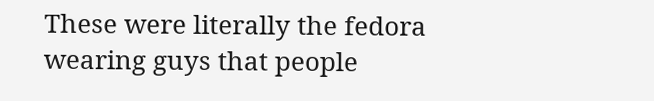These were literally the fedora wearing guys that people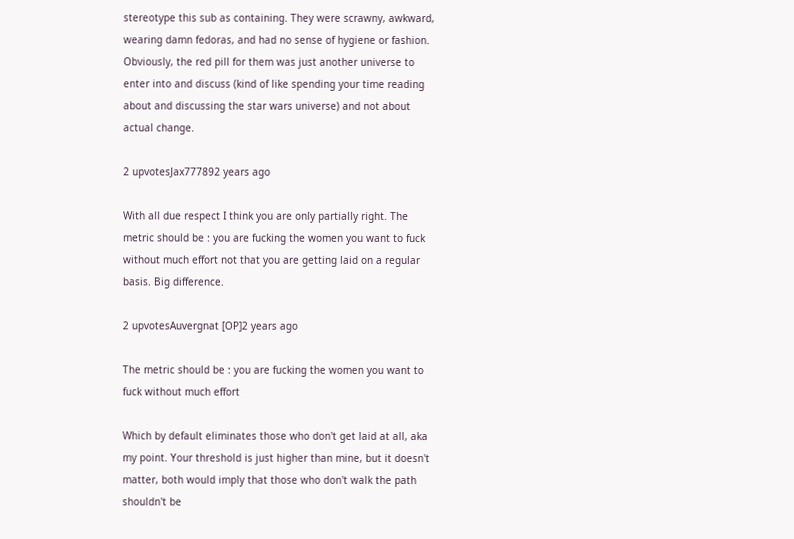stereotype this sub as containing. They were scrawny, awkward, wearing damn fedoras, and had no sense of hygiene or fashion. Obviously, the red pill for them was just another universe to enter into and discuss (kind of like spending your time reading about and discussing the star wars universe) and not about actual change.

2 upvotesJax777892 years ago

With all due respect I think you are only partially right. The metric should be : you are fucking the women you want to fuck without much effort not that you are getting laid on a regular basis. Big difference.

2 upvotesAuvergnat [OP]2 years ago

The metric should be : you are fucking the women you want to fuck without much effort

Which by default eliminates those who don't get laid at all, aka my point. Your threshold is just higher than mine, but it doesn't matter, both would imply that those who don't walk the path shouldn't be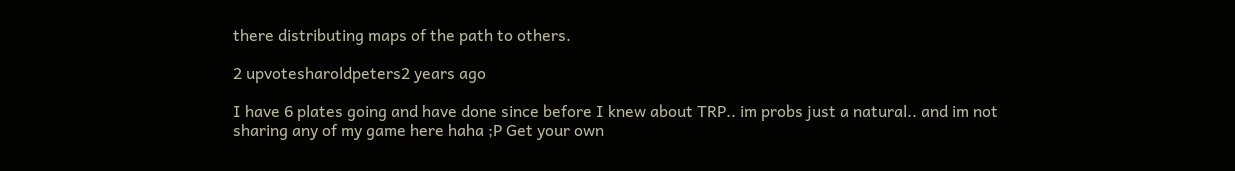there distributing maps of the path to others.

2 upvotesharoldpeters2 years ago

I have 6 plates going and have done since before I knew about TRP.. im probs just a natural.. and im not sharing any of my game here haha ;P Get your own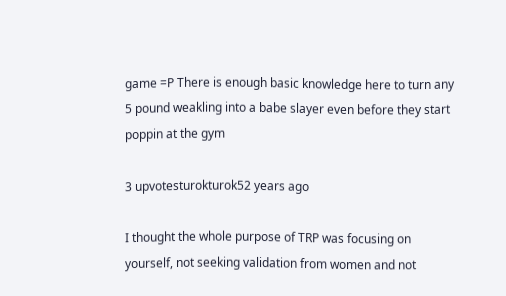game =P There is enough basic knowledge here to turn any 5 pound weakling into a babe slayer even before they start poppin at the gym

3 upvotesturokturok52 years ago

I thought the whole purpose of TRP was focusing on yourself, not seeking validation from women and not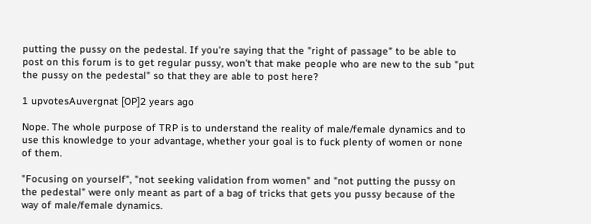putting the pussy on the pedestal. If you're saying that the "right of passage" to be able to post on this forum is to get regular pussy, won't that make people who are new to the sub "put the pussy on the pedestal" so that they are able to post here?

1 upvotesAuvergnat [OP]2 years ago

Nope. The whole purpose of TRP is to understand the reality of male/female dynamics and to use this knowledge to your advantage, whether your goal is to fuck plenty of women or none of them.

"Focusing on yourself", "not seeking validation from women" and "not putting the pussy on the pedestal" were only meant as part of a bag of tricks that gets you pussy because of the way of male/female dynamics.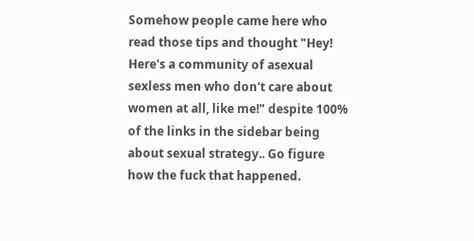Somehow people came here who read those tips and thought "Hey! Here's a community of asexual sexless men who don't care about women at all, like me!" despite 100% of the links in the sidebar being about sexual strategy.. Go figure how the fuck that happened.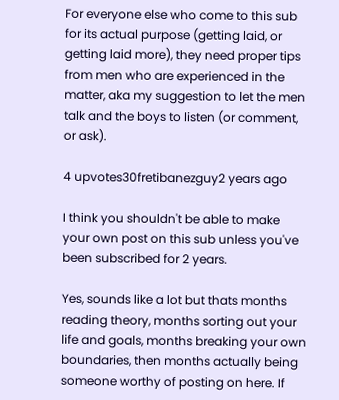For everyone else who come to this sub for its actual purpose (getting laid, or getting laid more), they need proper tips from men who are experienced in the matter, aka my suggestion to let the men talk and the boys to listen (or comment, or ask).

4 upvotes30fretibanezguy2 years ago

I think you shouldn't be able to make your own post on this sub unless you've been subscribed for 2 years.

Yes, sounds like a lot but thats months reading theory, months sorting out your life and goals, months breaking your own boundaries, then months actually being someone worthy of posting on here. If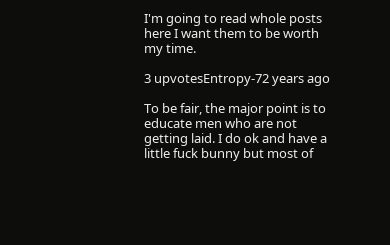I'm going to read whole posts here I want them to be worth my time.

3 upvotesEntropy-72 years ago

To be fair, the major point is to educate men who are not getting laid. I do ok and have a little fuck bunny but most of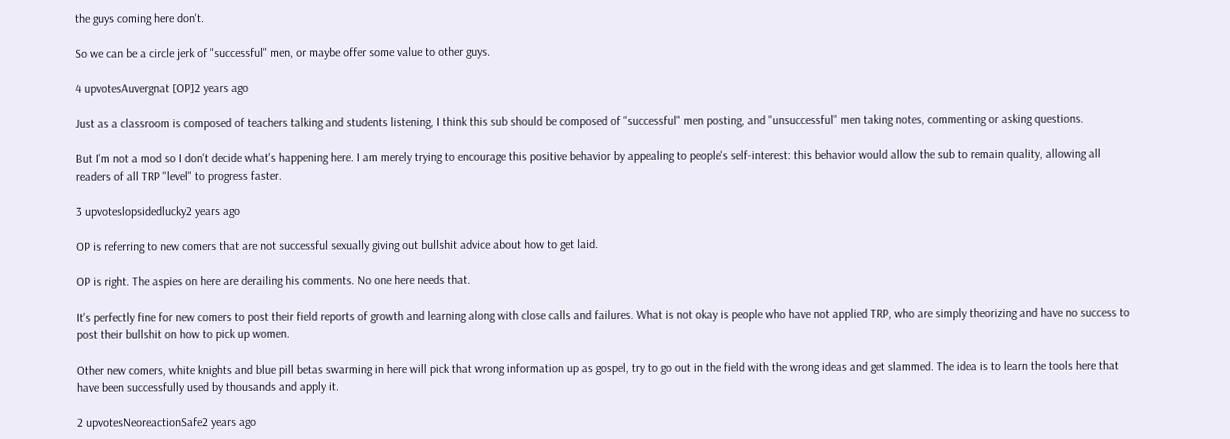the guys coming here don't.

So we can be a circle jerk of "successful" men, or maybe offer some value to other guys.

4 upvotesAuvergnat [OP]2 years ago

Just as a classroom is composed of teachers talking and students listening, I think this sub should be composed of "successful" men posting, and "unsuccessful" men taking notes, commenting or asking questions.

But I'm not a mod so I don't decide what's happening here. I am merely trying to encourage this positive behavior by appealing to people's self-interest: this behavior would allow the sub to remain quality, allowing all readers of all TRP "level" to progress faster.

3 upvoteslopsidedlucky2 years ago

OP is referring to new comers that are not successful sexually giving out bullshit advice about how to get laid.

OP is right. The aspies on here are derailing his comments. No one here needs that.

It's perfectly fine for new comers to post their field reports of growth and learning along with close calls and failures. What is not okay is people who have not applied TRP, who are simply theorizing and have no success to post their bullshit on how to pick up women.

Other new comers, white knights and blue pill betas swarming in here will pick that wrong information up as gospel, try to go out in the field with the wrong ideas and get slammed. The idea is to learn the tools here that have been successfully used by thousands and apply it.

2 upvotesNeoreactionSafe2 years ago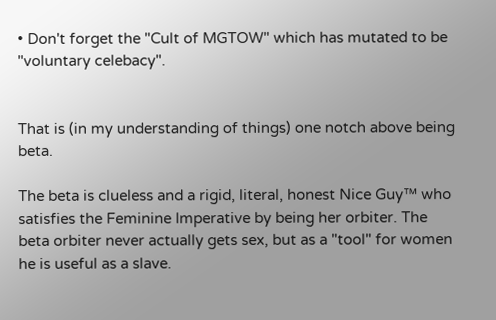• Don't forget the "Cult of MGTOW" which has mutated to be "voluntary celebacy".


That is (in my understanding of things) one notch above being beta.

The beta is clueless and a rigid, literal, honest Nice Guy™ who satisfies the Feminine Imperative by being her orbiter. The beta orbiter never actually gets sex, but as a "tool" for women he is useful as a slave.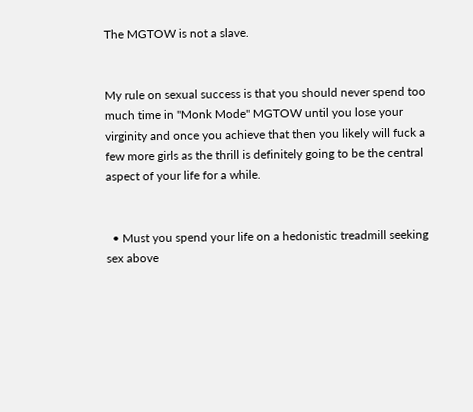The MGTOW is not a slave.


My rule on sexual success is that you should never spend too much time in "Monk Mode" MGTOW until you lose your virginity and once you achieve that then you likely will fuck a few more girls as the thrill is definitely going to be the central aspect of your life for a while.


  • Must you spend your life on a hedonistic treadmill seeking sex above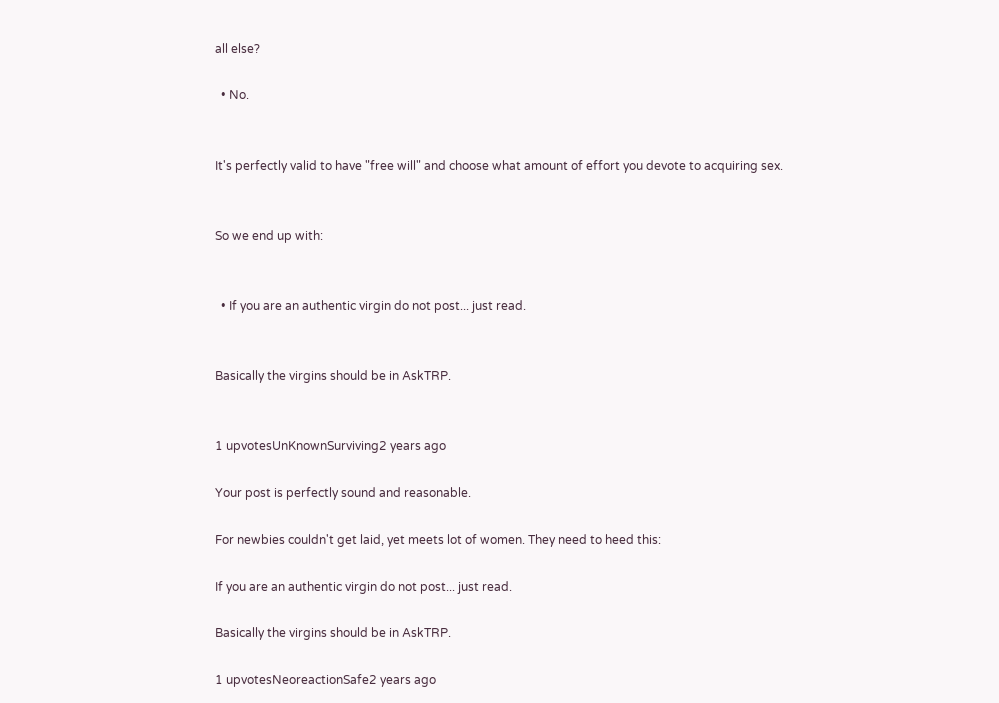all else?

  • No.


It's perfectly valid to have "free will" and choose what amount of effort you devote to acquiring sex.


So we end up with:


  • If you are an authentic virgin do not post... just read.


Basically the virgins should be in AskTRP.


1 upvotesUnKnownSurviving2 years ago

Your post is perfectly sound and reasonable.

For newbies couldn't get laid, yet meets lot of women. They need to heed this:

If you are an authentic virgin do not post... just read.

Basically the virgins should be in AskTRP.

1 upvotesNeoreactionSafe2 years ago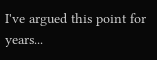I've argued this point for years...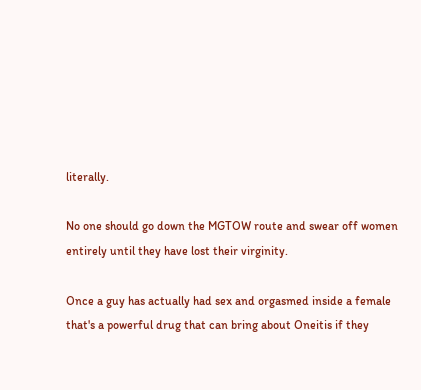literally.

No one should go down the MGTOW route and swear off women entirely until they have lost their virginity.

Once a guy has actually had sex and orgasmed inside a female that's a powerful drug that can bring about Oneitis if they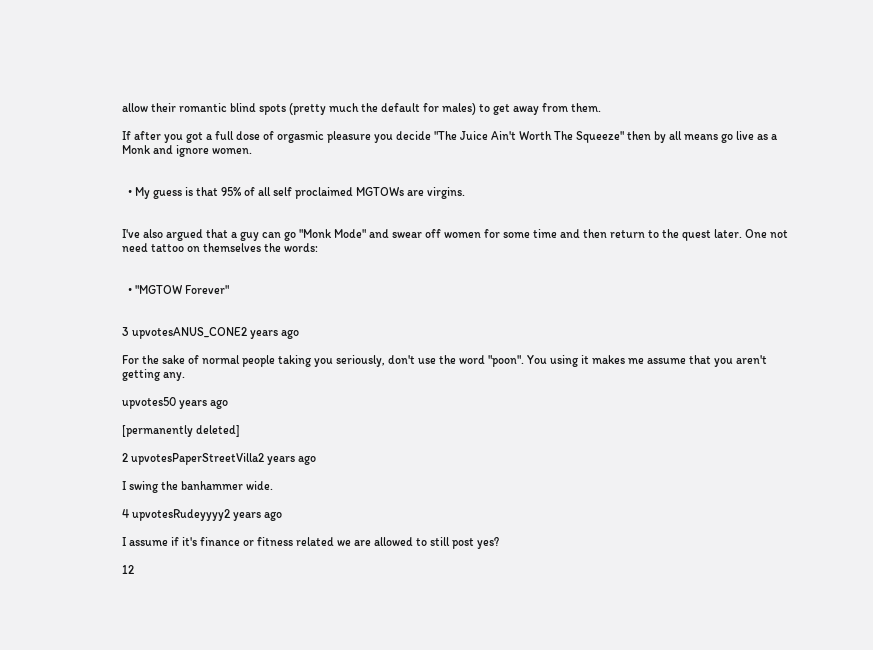allow their romantic blind spots (pretty much the default for males) to get away from them.

If after you got a full dose of orgasmic pleasure you decide "The Juice Ain't Worth The Squeeze" then by all means go live as a Monk and ignore women.


  • My guess is that 95% of all self proclaimed MGTOWs are virgins.


I've also argued that a guy can go "Monk Mode" and swear off women for some time and then return to the quest later. One not need tattoo on themselves the words:


  • "MGTOW Forever"


3 upvotesANUS_CONE2 years ago

For the sake of normal people taking you seriously, don't use the word "poon". You using it makes me assume that you aren't getting any.

upvotes50 years ago

[permanently deleted]

2 upvotesPaperStreetVilla2 years ago

I swing the banhammer wide.

4 upvotesRudeyyyy2 years ago

I assume if it's finance or fitness related we are allowed to still post yes?

12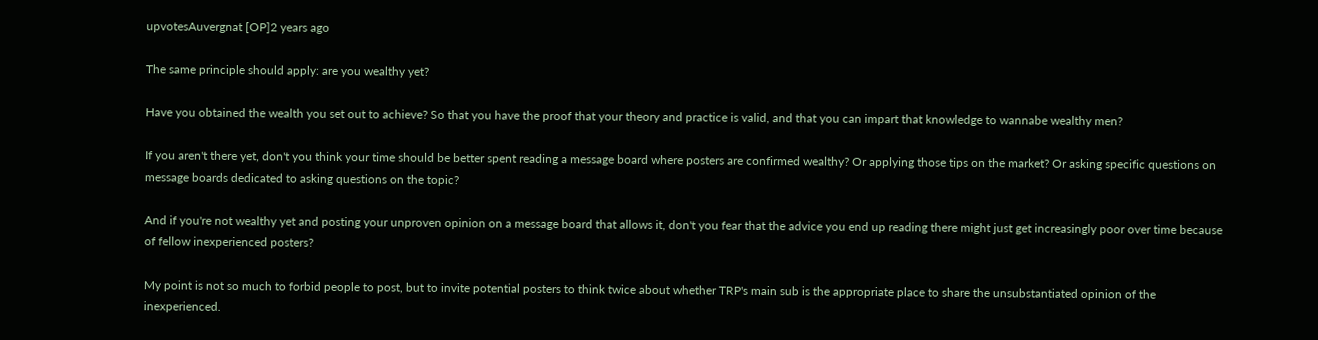upvotesAuvergnat [OP]2 years ago

The same principle should apply: are you wealthy yet?

Have you obtained the wealth you set out to achieve? So that you have the proof that your theory and practice is valid, and that you can impart that knowledge to wannabe wealthy men?

If you aren't there yet, don't you think your time should be better spent reading a message board where posters are confirmed wealthy? Or applying those tips on the market? Or asking specific questions on message boards dedicated to asking questions on the topic?

And if you're not wealthy yet and posting your unproven opinion on a message board that allows it, don't you fear that the advice you end up reading there might just get increasingly poor over time because of fellow inexperienced posters?

My point is not so much to forbid people to post, but to invite potential posters to think twice about whether TRP's main sub is the appropriate place to share the unsubstantiated opinion of the inexperienced.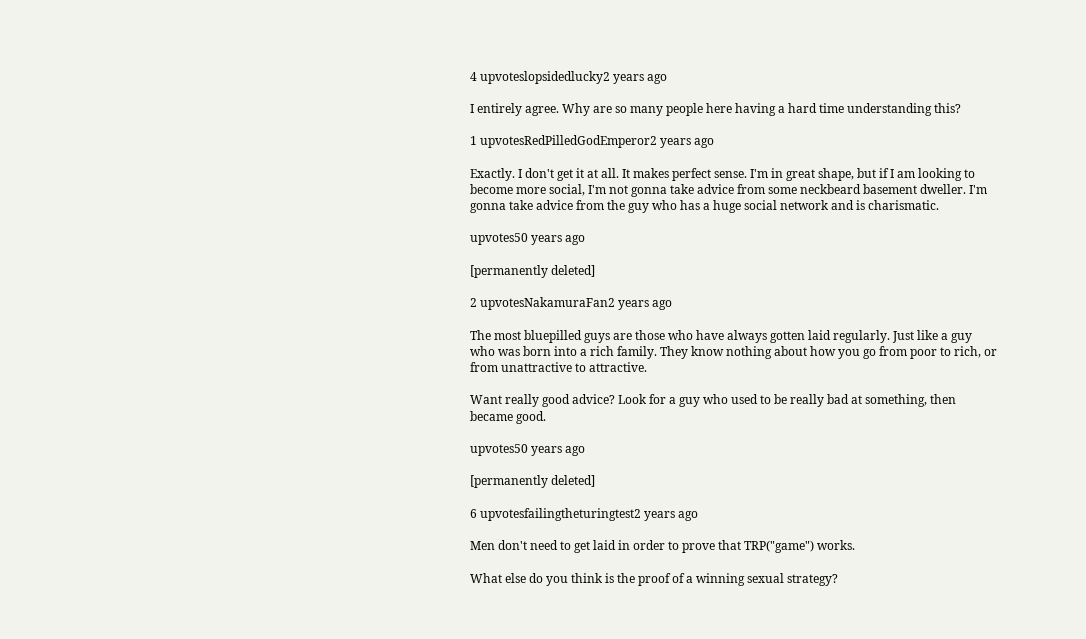4 upvoteslopsidedlucky2 years ago

I entirely agree. Why are so many people here having a hard time understanding this?

1 upvotesRedPilledGodEmperor2 years ago

Exactly. I don't get it at all. It makes perfect sense. I'm in great shape, but if I am looking to become more social, I'm not gonna take advice from some neckbeard basement dweller. I'm gonna take advice from the guy who has a huge social network and is charismatic.

upvotes50 years ago

[permanently deleted]

2 upvotesNakamuraFan2 years ago

The most bluepilled guys are those who have always gotten laid regularly. Just like a guy who was born into a rich family. They know nothing about how you go from poor to rich, or from unattractive to attractive.

Want really good advice? Look for a guy who used to be really bad at something, then became good.

upvotes50 years ago

[permanently deleted]

6 upvotesfailingtheturingtest2 years ago

Men don't need to get laid in order to prove that TRP("game") works.

What else do you think is the proof of a winning sexual strategy?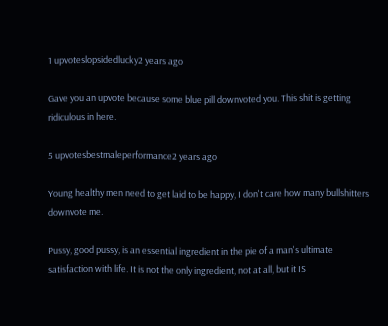1 upvoteslopsidedlucky2 years ago

Gave you an upvote because some blue pill downvoted you. This shit is getting ridiculous in here.

5 upvotesbestmaleperformance2 years ago

Young healthy men need to get laid to be happy, I don't care how many bullshitters downvote me.

Pussy, good pussy, is an essential ingredient in the pie of a man's ultimate satisfaction with life. It is not the only ingredient, not at all, but it IS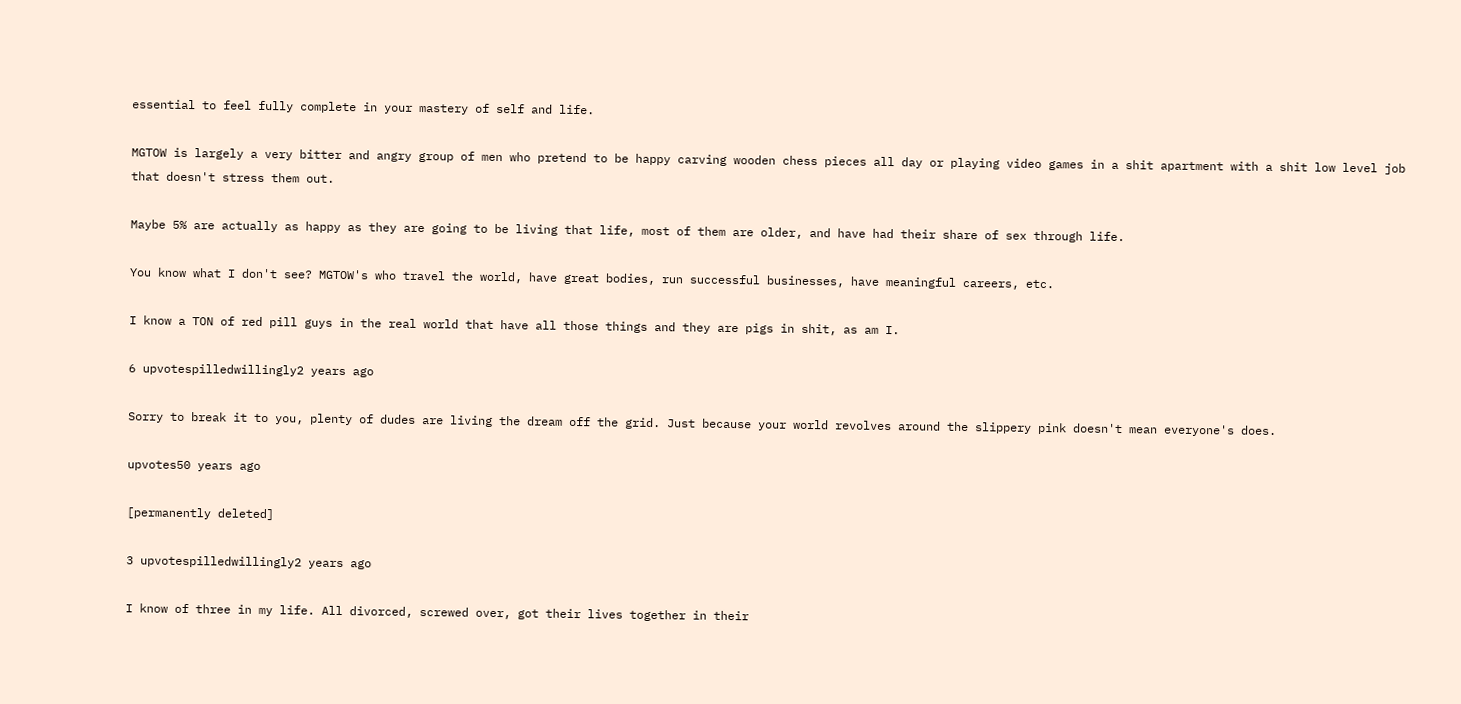essential to feel fully complete in your mastery of self and life.

MGTOW is largely a very bitter and angry group of men who pretend to be happy carving wooden chess pieces all day or playing video games in a shit apartment with a shit low level job that doesn't stress them out.

Maybe 5% are actually as happy as they are going to be living that life, most of them are older, and have had their share of sex through life.

You know what I don't see? MGTOW's who travel the world, have great bodies, run successful businesses, have meaningful careers, etc.

I know a TON of red pill guys in the real world that have all those things and they are pigs in shit, as am I.

6 upvotespilledwillingly2 years ago

Sorry to break it to you, plenty of dudes are living the dream off the grid. Just because your world revolves around the slippery pink doesn't mean everyone's does.

upvotes50 years ago

[permanently deleted]

3 upvotespilledwillingly2 years ago

I know of three in my life. All divorced, screwed over, got their lives together in their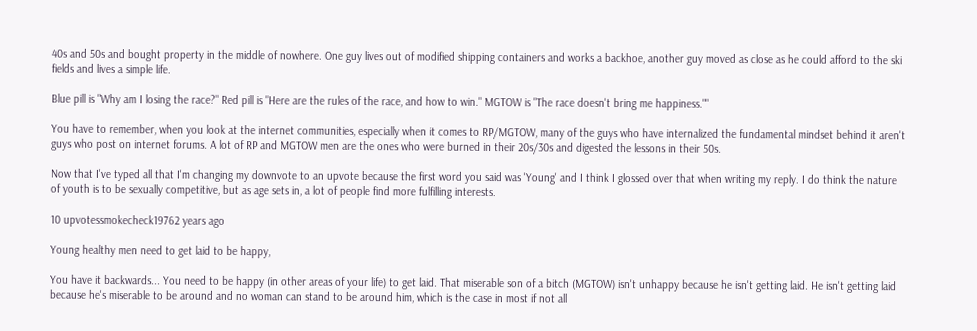40s and 50s and bought property in the middle of nowhere. One guy lives out of modified shipping containers and works a backhoe, another guy moved as close as he could afford to the ski fields and lives a simple life.

Blue pill is "Why am I losing the race?" Red pill is "Here are the rules of the race, and how to win." MGTOW is "The race doesn't bring me happiness.""

You have to remember, when you look at the internet communities, especially when it comes to RP/MGTOW, many of the guys who have internalized the fundamental mindset behind it aren't guys who post on internet forums. A lot of RP and MGTOW men are the ones who were burned in their 20s/30s and digested the lessons in their 50s.

Now that I've typed all that I'm changing my downvote to an upvote because the first word you said was 'Young' and I think I glossed over that when writing my reply. I do think the nature of youth is to be sexually competitive, but as age sets in, a lot of people find more fulfilling interests.

10 upvotessmokecheck19762 years ago

Young healthy men need to get laid to be happy,

You have it backwards... You need to be happy (in other areas of your life) to get laid. That miserable son of a bitch (MGTOW) isn't unhappy because he isn't getting laid. He isn't getting laid because he's miserable to be around and no woman can stand to be around him, which is the case in most if not all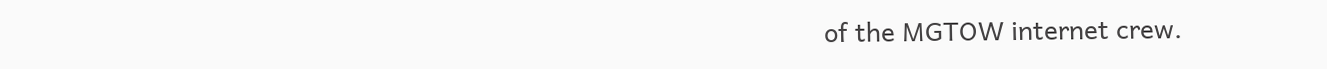of the MGTOW internet crew.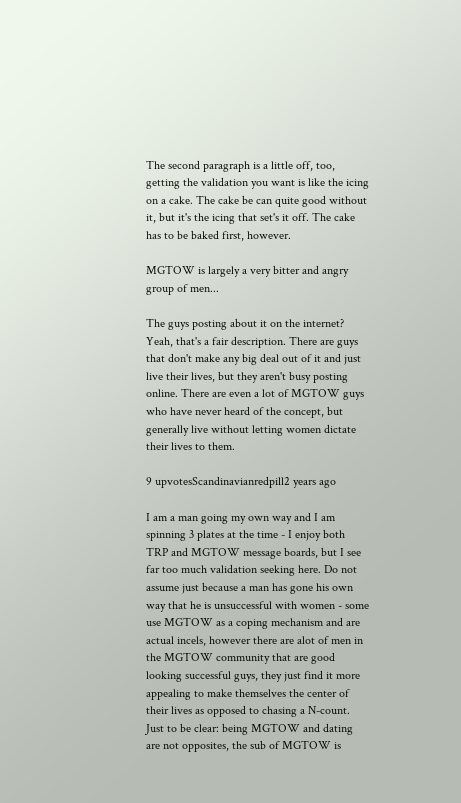The second paragraph is a little off, too, getting the validation you want is like the icing on a cake. The cake be can quite good without it, but it's the icing that set's it off. The cake has to be baked first, however.

MGTOW is largely a very bitter and angry group of men...

The guys posting about it on the internet? Yeah, that's a fair description. There are guys that don't make any big deal out of it and just live their lives, but they aren't busy posting online. There are even a lot of MGTOW guys who have never heard of the concept, but generally live without letting women dictate their lives to them.

9 upvotesScandinavianredpill2 years ago

I am a man going my own way and I am spinning 3 plates at the time - I enjoy both TRP and MGTOW message boards, but I see far too much validation seeking here. Do not assume just because a man has gone his own way that he is unsuccessful with women - some use MGTOW as a coping mechanism and are actual incels, however there are alot of men in the MGTOW community that are good looking successful guys, they just find it more appealing to make themselves the center of their lives as opposed to chasing a N-count. Just to be clear: being MGTOW and dating are not opposites, the sub of MGTOW is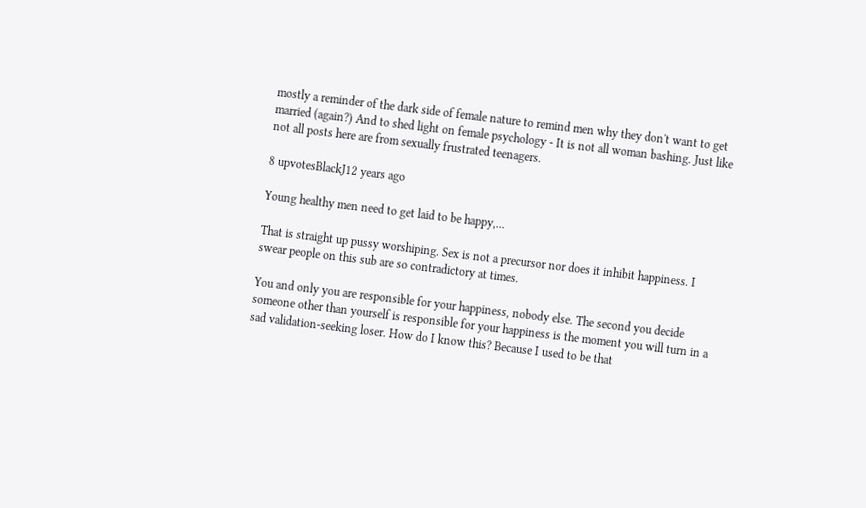mostly a reminder of the dark side of female nature to remind men why they don't want to get married (again?) And to shed light on female psychology - It is not all woman bashing. Just like not all posts here are from sexually frustrated teenagers.

8 upvotesBlackJ12 years ago

Young healthy men need to get laid to be happy,...

That is straight up pussy worshiping. Sex is not a precursor nor does it inhibit happiness. I swear people on this sub are so contradictory at times.

You and only you are responsible for your happiness, nobody else. The second you decide someone other than yourself is responsible for your happiness is the moment you will turn in a sad validation-seeking loser. How do I know this? Because I used to be that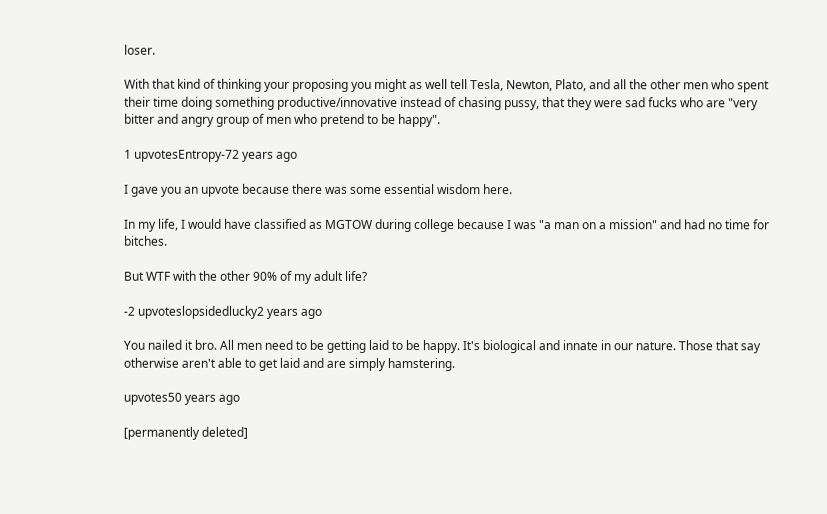loser.

With that kind of thinking your proposing you might as well tell Tesla, Newton, Plato, and all the other men who spent their time doing something productive/innovative instead of chasing pussy, that they were sad fucks who are "very bitter and angry group of men who pretend to be happy".

1 upvotesEntropy-72 years ago

I gave you an upvote because there was some essential wisdom here.

In my life, I would have classified as MGTOW during college because I was "a man on a mission" and had no time for bitches.

But WTF with the other 90% of my adult life?

-2 upvoteslopsidedlucky2 years ago

You nailed it bro. All men need to be getting laid to be happy. It's biological and innate in our nature. Those that say otherwise aren't able to get laid and are simply hamstering.

upvotes50 years ago

[permanently deleted]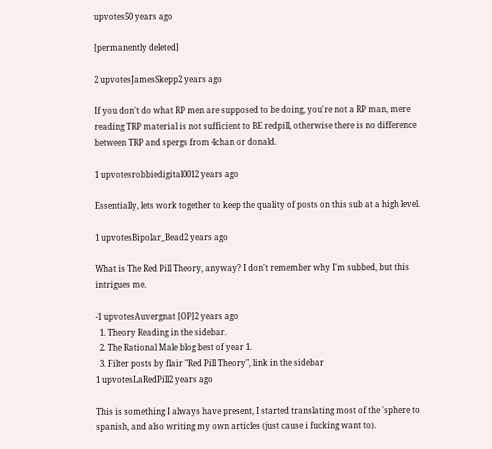upvotes50 years ago

[permanently deleted]

2 upvotesJamesSkepp2 years ago

If you don't do what RP men are supposed to be doing, you're not a RP man, mere reading TRP material is not sufficient to BE redpill, otherwise there is no difference between TRP and spergs from 4chan or donald.

1 upvotesrobbiedigital0012 years ago

Essentially, lets work together to keep the quality of posts on this sub at a high level.

1 upvotesBipolar_Bead2 years ago

What is The Red Pill Theory, anyway? I don't remember why I'm subbed, but this intrigues me.

-1 upvotesAuvergnat [OP]2 years ago
  1. Theory Reading in the sidebar.
  2. The Rational Male blog best of year 1.
  3. Filter posts by flair "Red Pill Theory", link in the sidebar
1 upvotesLaRedPill2 years ago

This is something I always have present, I started translating most of the 'sphere to spanish, and also writing my own articles (just cause i fucking want to).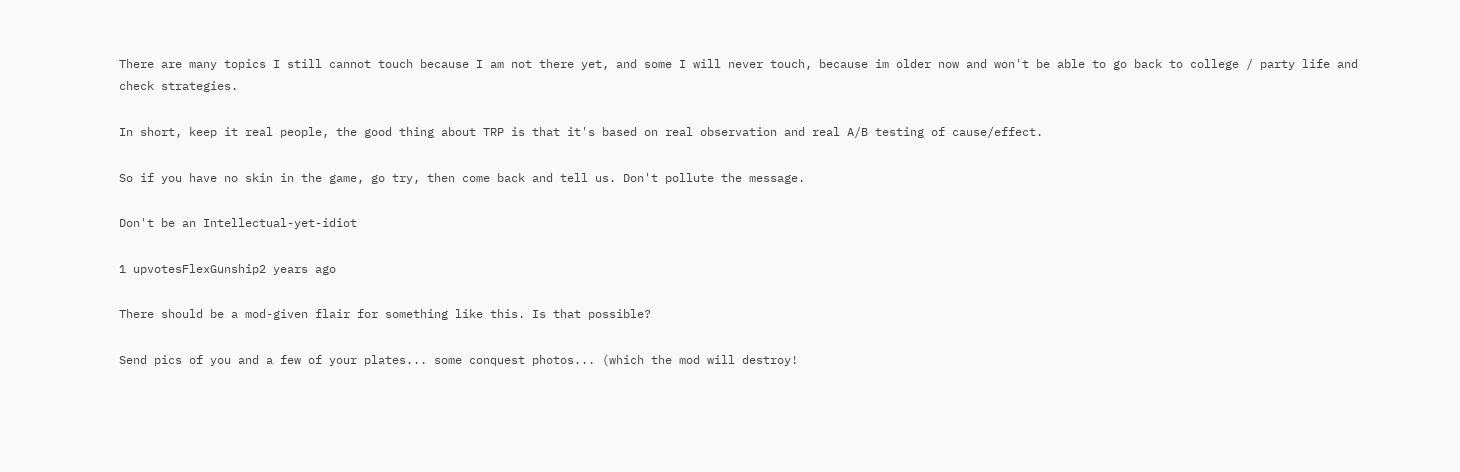There are many topics I still cannot touch because I am not there yet, and some I will never touch, because im older now and won't be able to go back to college / party life and check strategies.

In short, keep it real people, the good thing about TRP is that it's based on real observation and real A/B testing of cause/effect.

So if you have no skin in the game, go try, then come back and tell us. Don't pollute the message.

Don't be an Intellectual-yet-idiot

1 upvotesFlexGunship2 years ago

There should be a mod-given flair for something like this. Is that possible?

Send pics of you and a few of your plates... some conquest photos... (which the mod will destroy!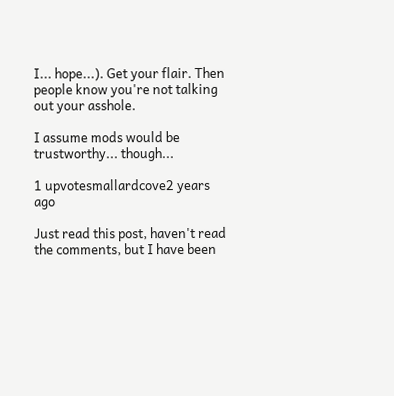I... hope...). Get your flair. Then people know you're not talking out your asshole.

I assume mods would be trustworthy... though...

1 upvotesmallardcove2 years ago

Just read this post, haven't read the comments, but I have been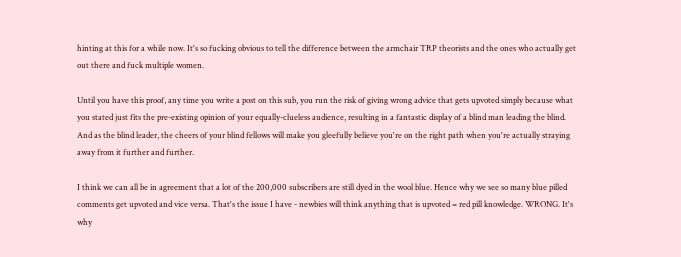hinting at this for a while now. It's so fucking obvious to tell the difference between the armchair TRP theorists and the ones who actually get out there and fuck multiple women.

Until you have this proof, any time you write a post on this sub, you run the risk of giving wrong advice that gets upvoted simply because what you stated just fits the pre-existing opinion of your equally-clueless audience, resulting in a fantastic display of a blind man leading the blind. And as the blind leader, the cheers of your blind fellows will make you gleefully believe you're on the right path when you're actually straying away from it further and further.

I think we can all be in agreement that a lot of the 200,000 subscribers are still dyed in the wool blue. Hence why we see so many blue pilled comments get upvoted and vice versa. That's the issue I have - newbies will think anything that is upvoted = red pill knowledge. WRONG. It's why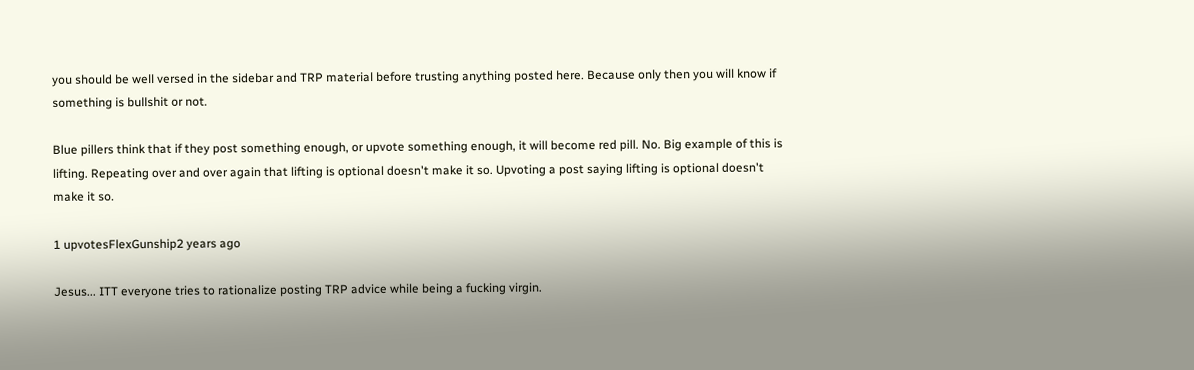you should be well versed in the sidebar and TRP material before trusting anything posted here. Because only then you will know if something is bullshit or not.

Blue pillers think that if they post something enough, or upvote something enough, it will become red pill. No. Big example of this is lifting. Repeating over and over again that lifting is optional doesn't make it so. Upvoting a post saying lifting is optional doesn't make it so.

1 upvotesFlexGunship2 years ago

Jesus... ITT everyone tries to rationalize posting TRP advice while being a fucking virgin.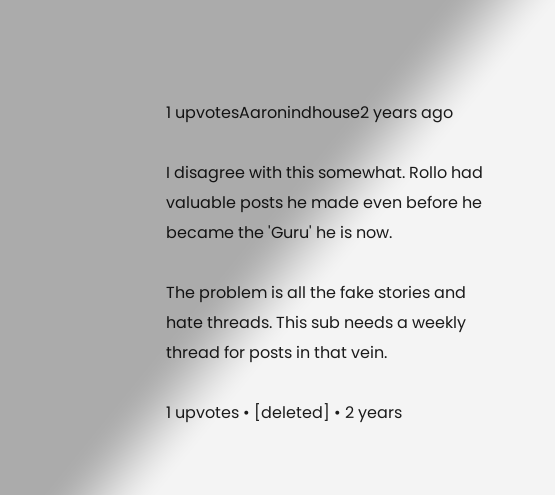1 upvotesAaronindhouse2 years ago

I disagree with this somewhat. Rollo had valuable posts he made even before he became the 'Guru' he is now.

The problem is all the fake stories and hate threads. This sub needs a weekly thread for posts in that vein.

1 upvotes • [deleted] • 2 years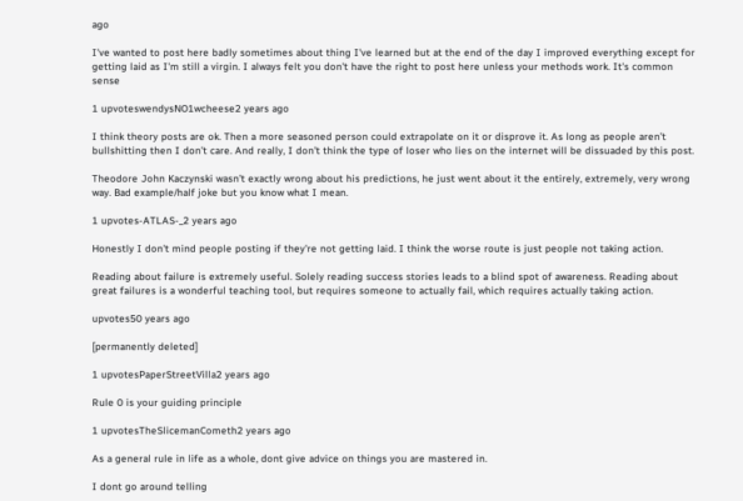ago

I've wanted to post here badly sometimes about thing I've learned but at the end of the day I improved everything except for getting laid as I'm still a virgin. I always felt you don't have the right to post here unless your methods work. It's common sense

1 upvoteswendysNO1wcheese2 years ago

I think theory posts are ok. Then a more seasoned person could extrapolate on it or disprove it. As long as people aren’t bullshitting then I don’t care. And really, I don’t think the type of loser who lies on the internet will be dissuaded by this post.

Theodore John Kaczynski wasn’t exactly wrong about his predictions, he just went about it the entirely, extremely, very wrong way. Bad example/half joke but you know what I mean.

1 upvotes-ATLAS-_2 years ago

Honestly I don't mind people posting if they're not getting laid. I think the worse route is just people not taking action.

Reading about failure is extremely useful. Solely reading success stories leads to a blind spot of awareness. Reading about great failures is a wonderful teaching tool, but requires someone to actually fail, which requires actually taking action.

upvotes50 years ago

[permanently deleted]

1 upvotesPaperStreetVilla2 years ago

Rule 0 is your guiding principle

1 upvotesTheSlicemanCometh2 years ago

As a general rule in life as a whole, dont give advice on things you are mastered in.

I dont go around telling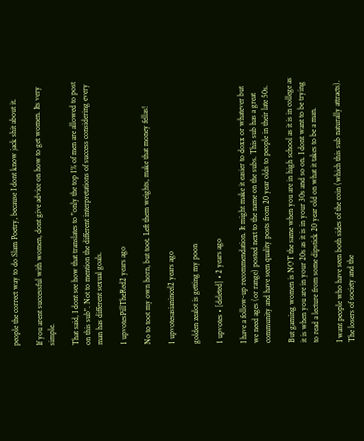people the correct way to do Slam Poetry, because I dont know jack shit about it.

If you arent successful with women, dont give advice on how to get women. Its very simple.

That said, I dont see how that translates to "only the top 1% of men are allowed to post on this sub". Not to mention the different interpretations of success considering every man has different sexual goals.

1 upvotesPillTheRed2 years ago

No to toot my own horn, but toot. Left them weights, make that money fellas!

1 upvotesasianincel2 years ago

golden zealot is getting my poon

1 upvotes • [deleted] • 2 years ago

I have a follow-up recommendation. It might make it easier to doxx or whatever but we need ages (or range) posted next to the name on the subs. This sub has a great community and have seen quality posts from 20 year olds to people in their late 50s.

But gaming women is NOT the same when you are in high school as it is in college as it is when you are in your 20s as it is in your 30s and so on. I dont want to be trying to read a lecture from some dipstick 20 year old on what it takes to be a man.

I want people who have seen both sides of the coin (which this sub naturally attracts). The losers of society and the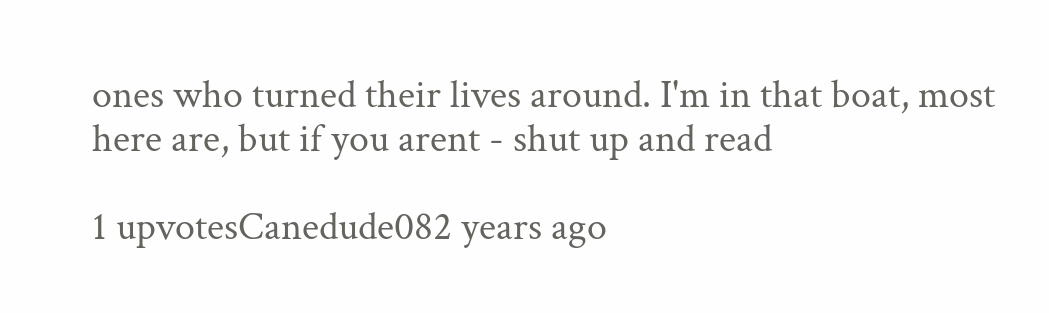ones who turned their lives around. I'm in that boat, most here are, but if you arent - shut up and read

1 upvotesCanedude082 years ago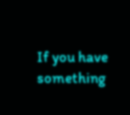If you have something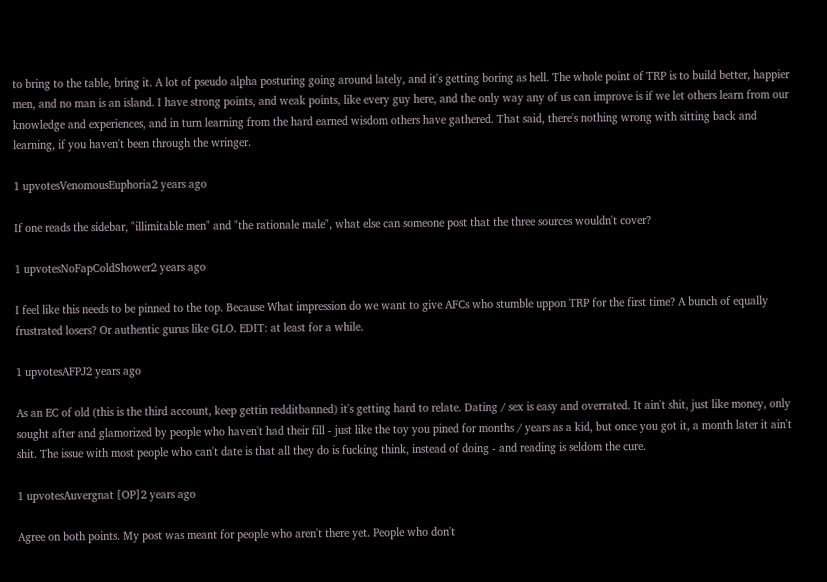to bring to the table, bring it. A lot of pseudo alpha posturing going around lately, and it's getting boring as hell. The whole point of TRP is to build better, happier men, and no man is an island. I have strong points, and weak points, like every guy here, and the only way any of us can improve is if we let others learn from our knowledge and experiences, and in turn learning from the hard earned wisdom others have gathered. That said, there's nothing wrong with sitting back and learning, if you haven't been through the wringer.

1 upvotesVenomousEuphoria2 years ago

If one reads the sidebar, "illimitable men" and "the rationale male", what else can someone post that the three sources wouldn't cover?

1 upvotesNoFapColdShower2 years ago

I feel like this needs to be pinned to the top. Because What impression do we want to give AFCs who stumble uppon TRP for the first time? A bunch of equally frustrated losers? Or authentic gurus like GLO. EDIT: at least for a while.

1 upvotesAFPJ2 years ago

As an EC of old (this is the third account, keep gettin redditbanned) it's getting hard to relate. Dating / sex is easy and overrated. It ain't shit, just like money, only sought after and glamorized by people who haven't had their fill - just like the toy you pined for months / years as a kid, but once you got it, a month later it ain't shit. The issue with most people who can't date is that all they do is fucking think, instead of doing - and reading is seldom the cure.

1 upvotesAuvergnat [OP]2 years ago

Agree on both points. My post was meant for people who aren't there yet. People who don't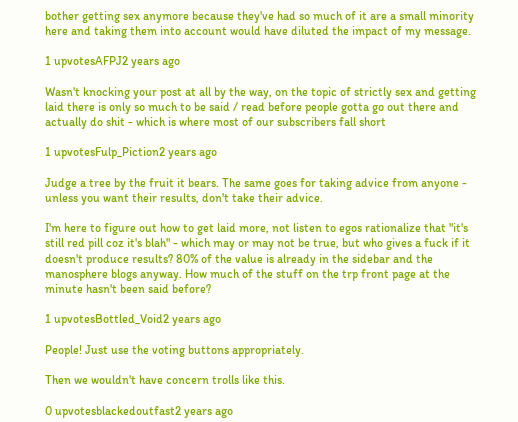bother getting sex anymore because they've had so much of it are a small minority here and taking them into account would have diluted the impact of my message.

1 upvotesAFPJ2 years ago

Wasn't knocking your post at all by the way, on the topic of strictly sex and getting laid there is only so much to be said / read before people gotta go out there and actually do shit - which is where most of our subscribers fall short

1 upvotesFulp_Piction2 years ago

Judge a tree by the fruit it bears. The same goes for taking advice from anyone - unless you want their results, don't take their advice.

I'm here to figure out how to get laid more, not listen to egos rationalize that "it's still red pill coz it's blah" - which may or may not be true, but who gives a fuck if it doesn't produce results? 80% of the value is already in the sidebar and the manosphere blogs anyway. How much of the stuff on the trp front page at the minute hasn't been said before?

1 upvotesBottled_Void2 years ago

People! Just use the voting buttons appropriately.

Then we wouldn't have concern trolls like this.

0 upvotesblackedoutfast2 years ago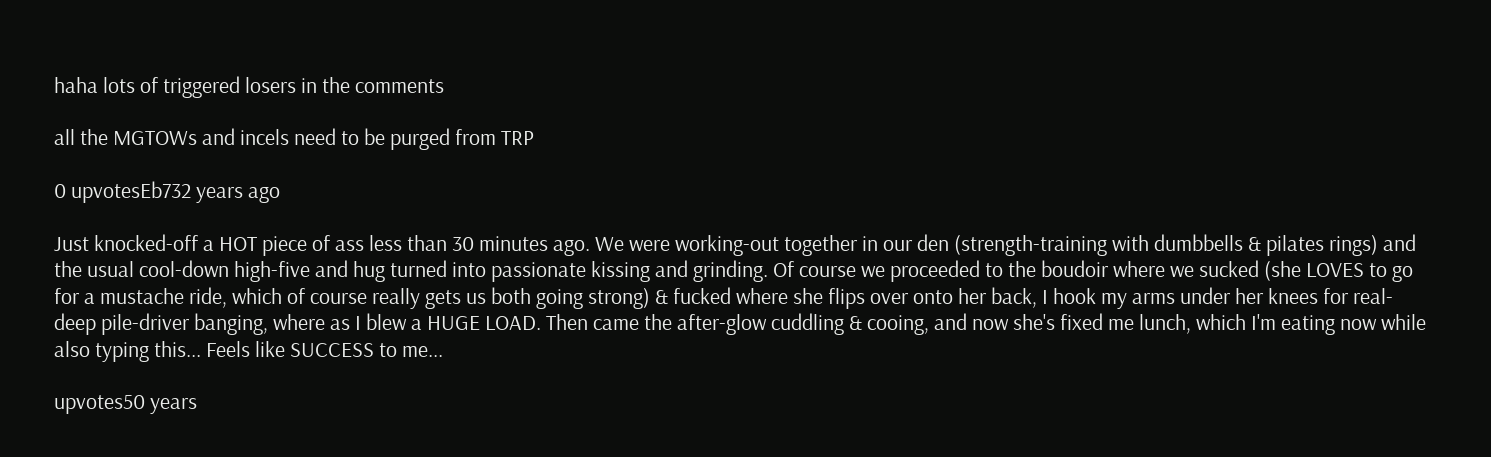haha lots of triggered losers in the comments

all the MGTOWs and incels need to be purged from TRP

0 upvotesEb732 years ago

Just knocked-off a HOT piece of ass less than 30 minutes ago. We were working-out together in our den (strength-training with dumbbells & pilates rings) and the usual cool-down high-five and hug turned into passionate kissing and grinding. Of course we proceeded to the boudoir where we sucked (she LOVES to go for a mustache ride, which of course really gets us both going strong) & fucked where she flips over onto her back, I hook my arms under her knees for real-deep pile-driver banging, where as I blew a HUGE LOAD. Then came the after-glow cuddling & cooing, and now she's fixed me lunch, which I'm eating now while also typing this... Feels like SUCCESS to me...

upvotes50 years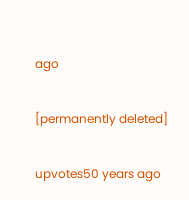ago

[permanently deleted]

upvotes50 years ago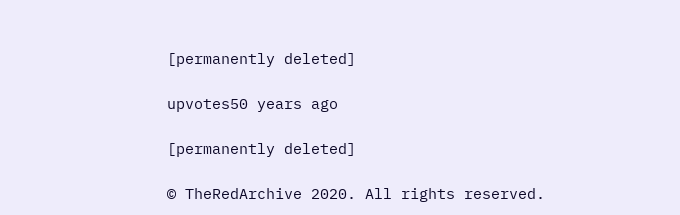[permanently deleted]

upvotes50 years ago

[permanently deleted]

© TheRedArchive 2020. All rights reserved.